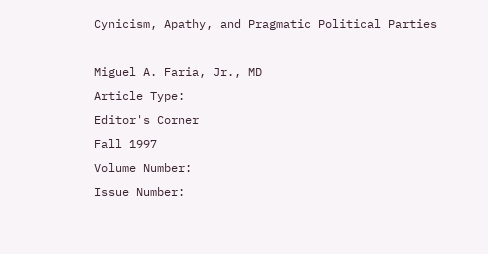Cynicism, Apathy, and Pragmatic Political Parties

Miguel A. Faria, Jr., MD
Article Type:
Editor's Corner
Fall 1997
Volume Number:
Issue Number: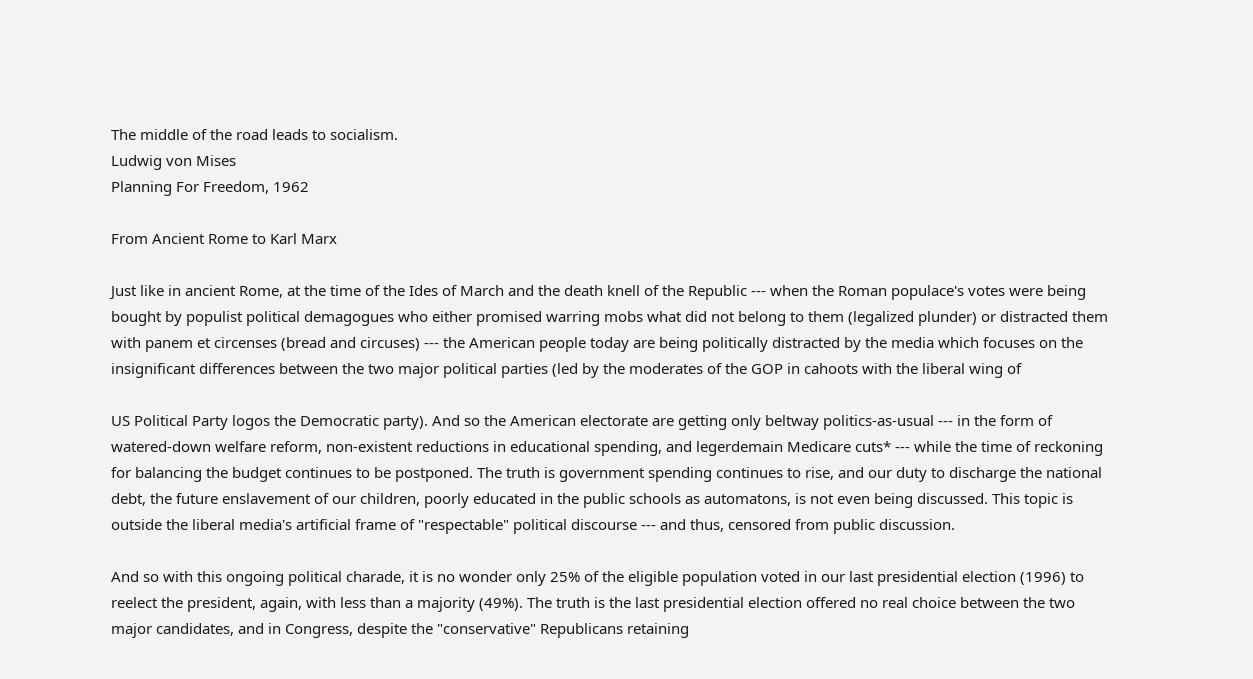The middle of the road leads to socialism.
Ludwig von Mises
Planning For Freedom, 1962

From Ancient Rome to Karl Marx

Just like in ancient Rome, at the time of the Ides of March and the death knell of the Republic --- when the Roman populace's votes were being bought by populist political demagogues who either promised warring mobs what did not belong to them (legalized plunder) or distracted them with panem et circenses (bread and circuses) --- the American people today are being politically distracted by the media which focuses on the insignificant differences between the two major political parties (led by the moderates of the GOP in cahoots with the liberal wing of

US Political Party logos the Democratic party). And so the American electorate are getting only beltway politics-as-usual --- in the form of watered-down welfare reform, non-existent reductions in educational spending, and legerdemain Medicare cuts* --- while the time of reckoning for balancing the budget continues to be postponed. The truth is government spending continues to rise, and our duty to discharge the national debt, the future enslavement of our children, poorly educated in the public schools as automatons, is not even being discussed. This topic is outside the liberal media's artificial frame of "respectable" political discourse --- and thus, censored from public discussion.

And so with this ongoing political charade, it is no wonder only 25% of the eligible population voted in our last presidential election (1996) to reelect the president, again, with less than a majority (49%). The truth is the last presidential election offered no real choice between the two major candidates, and in Congress, despite the "conservative" Republicans retaining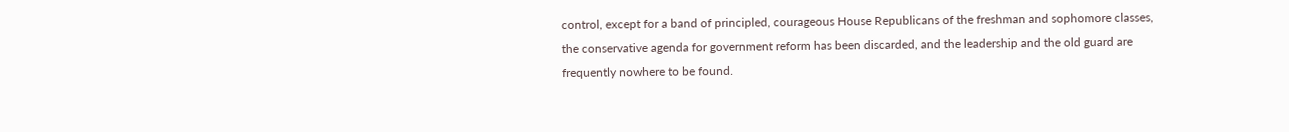control, except for a band of principled, courageous House Republicans of the freshman and sophomore classes, the conservative agenda for government reform has been discarded, and the leadership and the old guard are frequently nowhere to be found.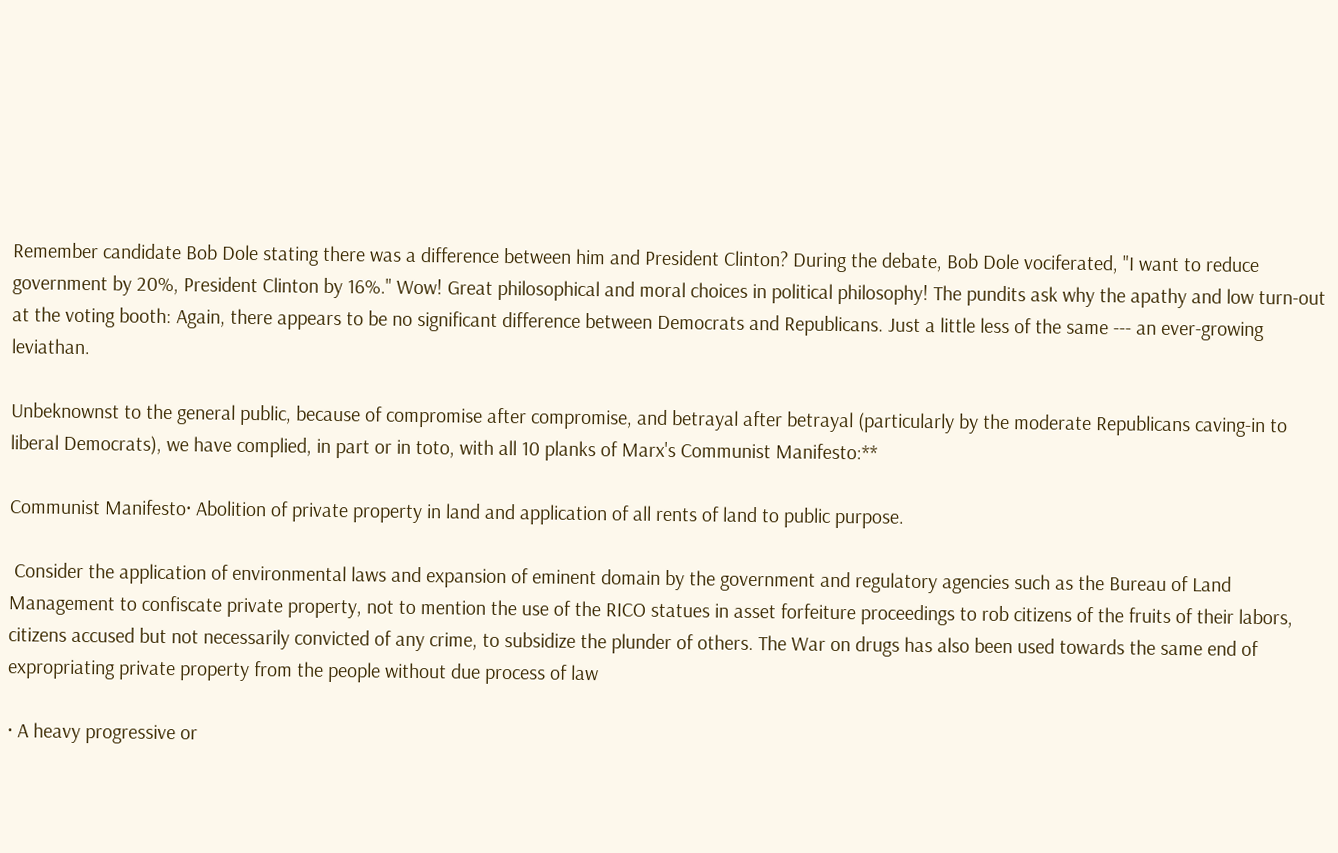Remember candidate Bob Dole stating there was a difference between him and President Clinton? During the debate, Bob Dole vociferated, "I want to reduce government by 20%, President Clinton by 16%." Wow! Great philosophical and moral choices in political philosophy! The pundits ask why the apathy and low turn-out at the voting booth: Again, there appears to be no significant difference between Democrats and Republicans. Just a little less of the same --- an ever-growing leviathan.

Unbeknownst to the general public, because of compromise after compromise, and betrayal after betrayal (particularly by the moderate Republicans caving-in to liberal Democrats), we have complied, in part or in toto, with all 10 planks of Marx's Communist Manifesto:**

Communist Manifesto· Abolition of private property in land and application of all rents of land to public purpose.

 Consider the application of environmental laws and expansion of eminent domain by the government and regulatory agencies such as the Bureau of Land Management to confiscate private property, not to mention the use of the RICO statues in asset forfeiture proceedings to rob citizens of the fruits of their labors, citizens accused but not necessarily convicted of any crime, to subsidize the plunder of others. The War on drugs has also been used towards the same end of expropriating private property from the people without due process of law

· A heavy progressive or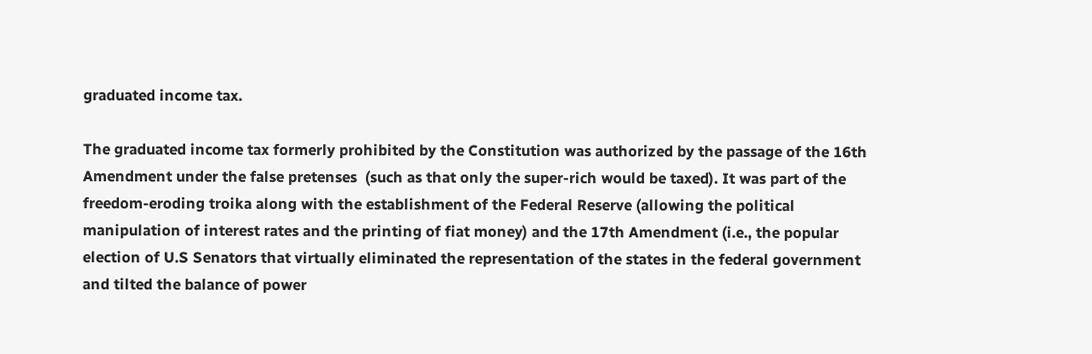graduated income tax.

The graduated income tax formerly prohibited by the Constitution was authorized by the passage of the 16th Amendment under the false pretenses  (such as that only the super-rich would be taxed). It was part of the freedom-eroding troika along with the establishment of the Federal Reserve (allowing the political manipulation of interest rates and the printing of fiat money) and the 17th Amendment (i.e., the popular election of U.S Senators that virtually eliminated the representation of the states in the federal government and tilted the balance of power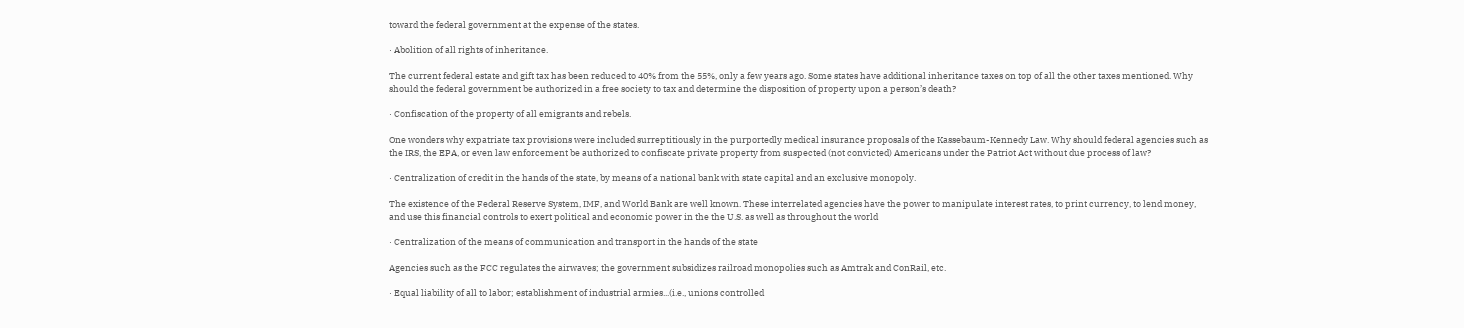toward the federal government at the expense of the states.

· Abolition of all rights of inheritance.

The current federal estate and gift tax has been reduced to 40% from the 55%, only a few years ago. Some states have additional inheritance taxes on top of all the other taxes mentioned. Why should the federal government be authorized in a free society to tax and determine the disposition of property upon a person’s death?

· Confiscation of the property of all emigrants and rebels.

One wonders why expatriate tax provisions were included surreptitiously in the purportedly medical insurance proposals of the Kassebaum-Kennedy Law. Why should federal agencies such as the IRS, the EPA, or even law enforcement be authorized to confiscate private property from suspected (not convicted) Americans under the Patriot Act without due process of law?

· Centralization of credit in the hands of the state, by means of a national bank with state capital and an exclusive monopoly.

The existence of the Federal Reserve System, IMF, and World Bank are well known. These interrelated agencies have the power to manipulate interest rates, to print currency, to lend money, and use this financial controls to exert political and economic power in the the U.S. as well as throughout the world

· Centralization of the means of communication and transport in the hands of the state

Agencies such as the FCC regulates the airwaves; the government subsidizes railroad monopolies such as Amtrak and ConRail, etc.

· Equal liability of all to labor; establishment of industrial armies...(i.e., unions controlled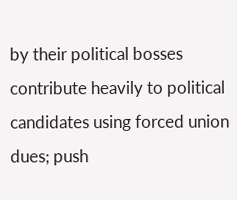by their political bosses contribute heavily to political candidates using forced union dues; push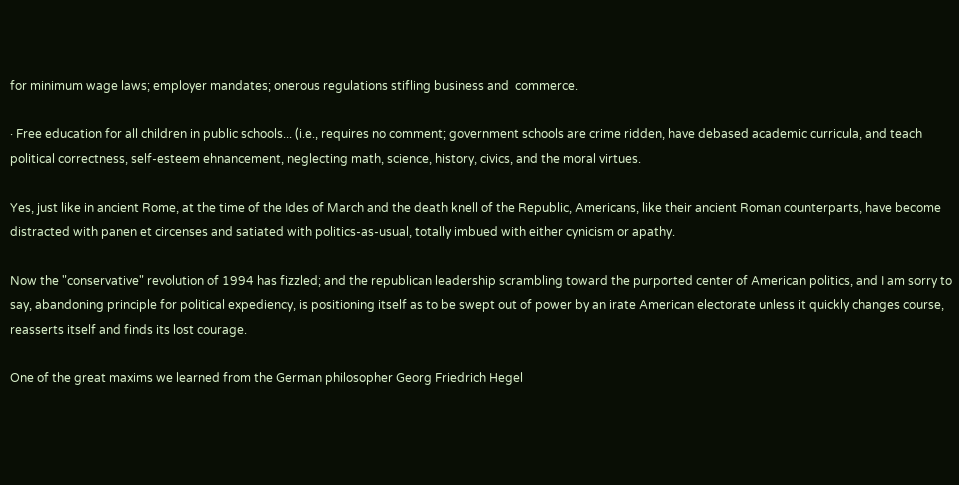for minimum wage laws; employer mandates; onerous regulations stifling business and  commerce.

· Free education for all children in public schools... (i.e., requires no comment; government schools are crime ridden, have debased academic curricula, and teach political correctness, self-esteem ehnancement, neglecting math, science, history, civics, and the moral virtues.

Yes, just like in ancient Rome, at the time of the Ides of March and the death knell of the Republic, Americans, like their ancient Roman counterparts, have become distracted with panen et circenses and satiated with politics-as-usual, totally imbued with either cynicism or apathy.

Now the "conservative" revolution of 1994 has fizzled; and the republican leadership scrambling toward the purported center of American politics, and I am sorry to say, abandoning principle for political expediency, is positioning itself as to be swept out of power by an irate American electorate unless it quickly changes course, reasserts itself and finds its lost courage.

One of the great maxims we learned from the German philosopher Georg Friedrich Hegel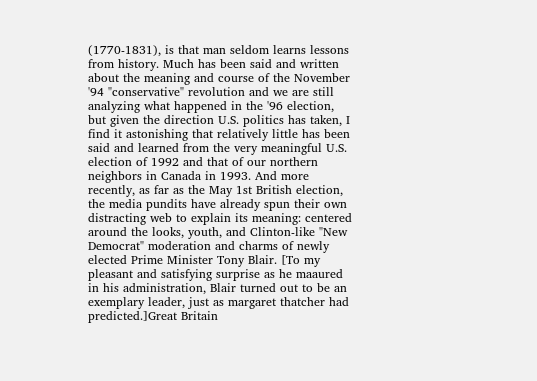(1770-1831), is that man seldom learns lessons from history. Much has been said and written about the meaning and course of the November '94 "conservative" revolution and we are still analyzing what happened in the '96 election, but given the direction U.S. politics has taken, I find it astonishing that relatively little has been said and learned from the very meaningful U.S. election of 1992 and that of our northern neighbors in Canada in 1993. And more recently, as far as the May 1st British election, the media pundits have already spun their own distracting web to explain its meaning: centered around the looks, youth, and Clinton-like "New Democrat" moderation and charms of newly elected Prime Minister Tony Blair. [To my pleasant and satisfying surprise as he maaured in his administration, Blair turned out to be an exemplary leader, just as margaret thatcher had predicted.]Great Britain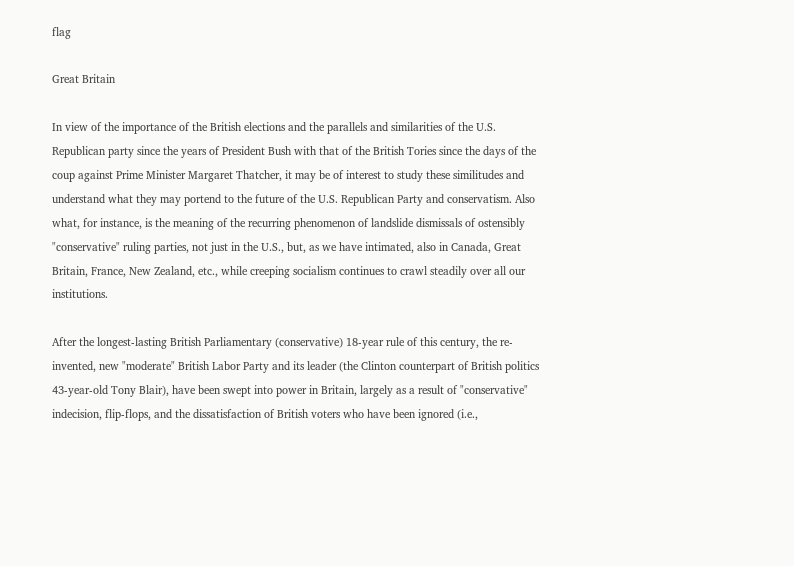flag

Great Britain

In view of the importance of the British elections and the parallels and similarities of the U.S. Republican party since the years of President Bush with that of the British Tories since the days of the coup against Prime Minister Margaret Thatcher, it may be of interest to study these similitudes and understand what they may portend to the future of the U.S. Republican Party and conservatism. Also what, for instance, is the meaning of the recurring phenomenon of landslide dismissals of ostensibly "conservative" ruling parties, not just in the U.S., but, as we have intimated, also in Canada, Great Britain, France, New Zealand, etc., while creeping socialism continues to crawl steadily over all our institutions.

After the longest-lasting British Parliamentary (conservative) 18-year rule of this century, the re-invented, new "moderate" British Labor Party and its leader (the Clinton counterpart of British politics 43-year-old Tony Blair), have been swept into power in Britain, largely as a result of "conservative" indecision, flip-flops, and the dissatisfaction of British voters who have been ignored (i.e.,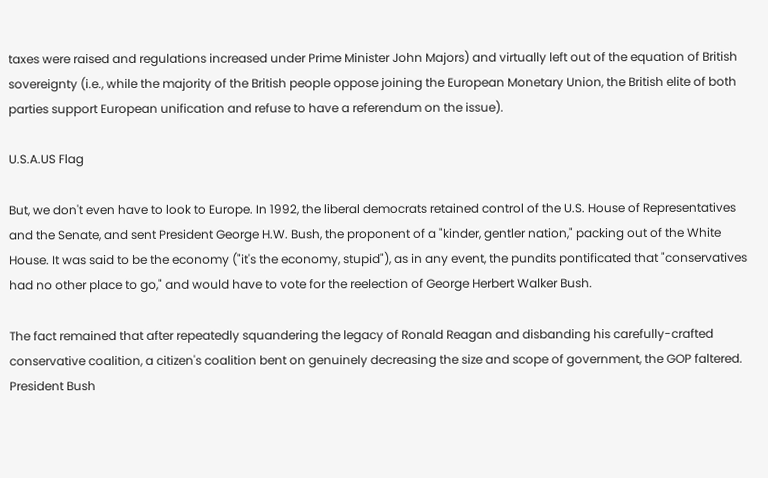taxes were raised and regulations increased under Prime Minister John Majors) and virtually left out of the equation of British sovereignty (i.e., while the majority of the British people oppose joining the European Monetary Union, the British elite of both parties support European unification and refuse to have a referendum on the issue).

U.S.A.US Flag

But, we don't even have to look to Europe. In 1992, the liberal democrats retained control of the U.S. House of Representatives and the Senate, and sent President George H.W. Bush, the proponent of a "kinder, gentler nation," packing out of the White House. It was said to be the economy ("it's the economy, stupid"), as in any event, the pundits pontificated that "conservatives had no other place to go," and would have to vote for the reelection of George Herbert Walker Bush.

The fact remained that after repeatedly squandering the legacy of Ronald Reagan and disbanding his carefully-crafted conservative coalition, a citizen's coalition bent on genuinely decreasing the size and scope of government, the GOP faltered. President Bush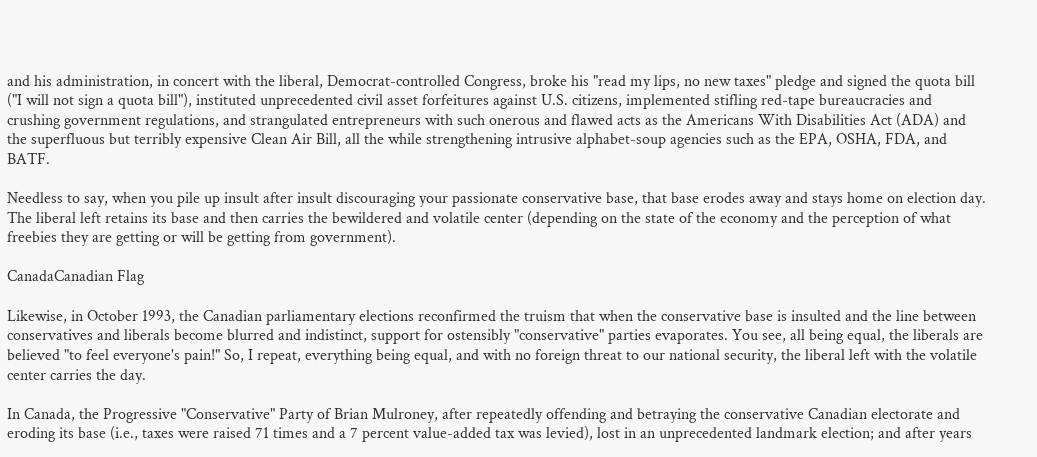and his administration, in concert with the liberal, Democrat-controlled Congress, broke his "read my lips, no new taxes" pledge and signed the quota bill ("I will not sign a quota bill"), instituted unprecedented civil asset forfeitures against U.S. citizens, implemented stifling red-tape bureaucracies and crushing government regulations, and strangulated entrepreneurs with such onerous and flawed acts as the Americans With Disabilities Act (ADA) and the superfluous but terribly expensive Clean Air Bill, all the while strengthening intrusive alphabet-soup agencies such as the EPA, OSHA, FDA, and BATF.

Needless to say, when you pile up insult after insult discouraging your passionate conservative base, that base erodes away and stays home on election day. The liberal left retains its base and then carries the bewildered and volatile center (depending on the state of the economy and the perception of what freebies they are getting or will be getting from government).

CanadaCanadian Flag

Likewise, in October 1993, the Canadian parliamentary elections reconfirmed the truism that when the conservative base is insulted and the line between conservatives and liberals become blurred and indistinct, support for ostensibly "conservative" parties evaporates. You see, all being equal, the liberals are believed "to feel everyone's pain!" So, I repeat, everything being equal, and with no foreign threat to our national security, the liberal left with the volatile center carries the day.

In Canada, the Progressive "Conservative" Party of Brian Mulroney, after repeatedly offending and betraying the conservative Canadian electorate and eroding its base (i.e., taxes were raised 71 times and a 7 percent value-added tax was levied), lost in an unprecedented landmark election; and after years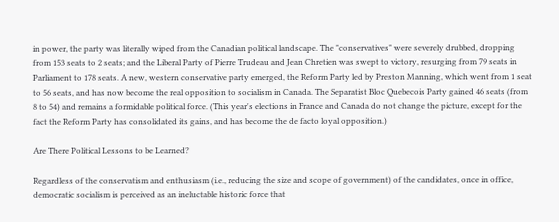in power, the party was literally wiped from the Canadian political landscape. The "conservatives" were severely drubbed, dropping from 153 seats to 2 seats; and the Liberal Party of Pierre Trudeau and Jean Chretien was swept to victory, resurging from 79 seats in Parliament to 178 seats. A new, western conservative party emerged, the Reform Party led by Preston Manning, which went from 1 seat to 56 seats, and has now become the real opposition to socialism in Canada. The Separatist Bloc Quebecois Party gained 46 seats (from 8 to 54) and remains a formidable political force. (This year's elections in France and Canada do not change the picture, except for the fact the Reform Party has consolidated its gains, and has become the de facto loyal opposition.)

Are There Political Lessons to be Learned?

Regardless of the conservatism and enthusiasm (i.e., reducing the size and scope of government) of the candidates, once in office, democratic socialism is perceived as an ineluctable historic force that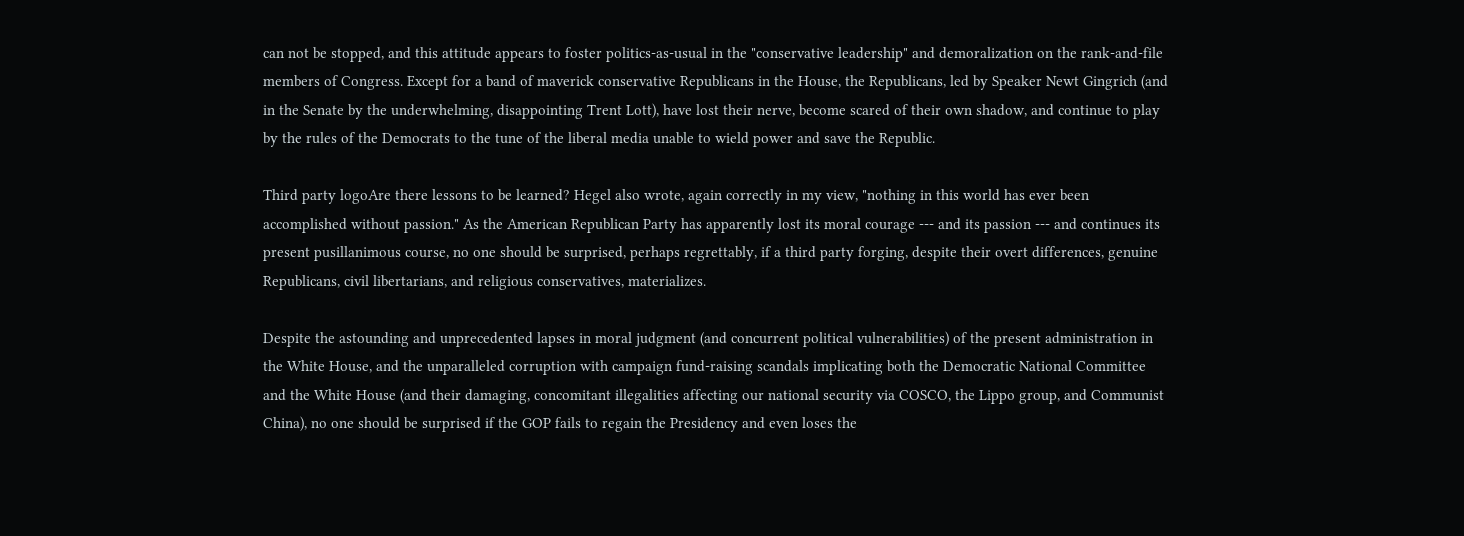can not be stopped, and this attitude appears to foster politics-as-usual in the "conservative leadership" and demoralization on the rank-and-file members of Congress. Except for a band of maverick conservative Republicans in the House, the Republicans, led by Speaker Newt Gingrich (and in the Senate by the underwhelming, disappointing Trent Lott), have lost their nerve, become scared of their own shadow, and continue to play by the rules of the Democrats to the tune of the liberal media unable to wield power and save the Republic.

Third party logoAre there lessons to be learned? Hegel also wrote, again correctly in my view, "nothing in this world has ever been accomplished without passion." As the American Republican Party has apparently lost its moral courage --- and its passion --- and continues its present pusillanimous course, no one should be surprised, perhaps regrettably, if a third party forging, despite their overt differences, genuine Republicans, civil libertarians, and religious conservatives, materializes.

Despite the astounding and unprecedented lapses in moral judgment (and concurrent political vulnerabilities) of the present administration in the White House, and the unparalleled corruption with campaign fund-raising scandals implicating both the Democratic National Committee and the White House (and their damaging, concomitant illegalities affecting our national security via COSCO, the Lippo group, and Communist China), no one should be surprised if the GOP fails to regain the Presidency and even loses the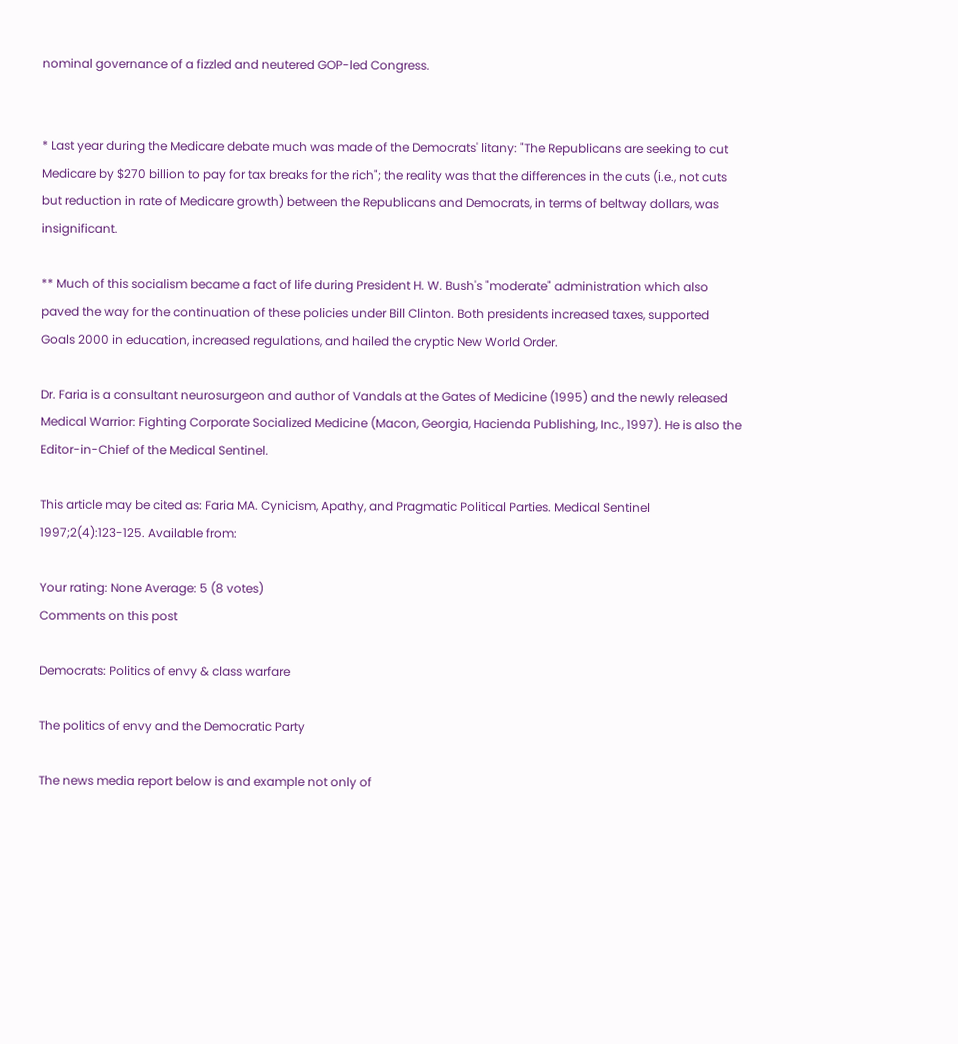nominal governance of a fizzled and neutered GOP-led Congress.


* Last year during the Medicare debate much was made of the Democrats' litany: "The Republicans are seeking to cut Medicare by $270 billion to pay for tax breaks for the rich"; the reality was that the differences in the cuts (i.e., not cuts but reduction in rate of Medicare growth) between the Republicans and Democrats, in terms of beltway dollars, was insignificant.

** Much of this socialism became a fact of life during President H. W. Bush's "moderate" administration which also paved the way for the continuation of these policies under Bill Clinton. Both presidents increased taxes, supported Goals 2000 in education, increased regulations, and hailed the cryptic New World Order.

Dr. Faria is a consultant neurosurgeon and author of Vandals at the Gates of Medicine (1995) and the newly released Medical Warrior: Fighting Corporate Socialized Medicine (Macon, Georgia, Hacienda Publishing, Inc., 1997). He is also the Editor-in-Chief of the Medical Sentinel.

This article may be cited as: Faria MA. Cynicism, Apathy, and Pragmatic Political Parties. Medical Sentinel 1997;2(4):123-125. Available from:

Your rating: None Average: 5 (8 votes)
Comments on this post

Democrats: Politics of envy & class warfare

The politics of envy and the Democratic Party

The news media report below is and example not only of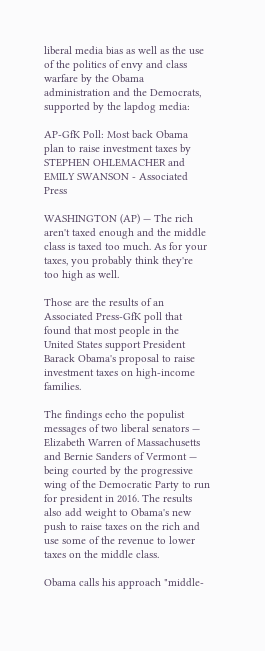liberal media bias as well as the use of the politics of envy and class warfare by the Obama administration and the Democrats, supported by the lapdog media:

AP-GfK Poll: Most back Obama plan to raise investment taxes by STEPHEN OHLEMACHER and EMILY SWANSON - Associated Press

WASHINGTON (AP) — The rich aren't taxed enough and the middle class is taxed too much. As for your taxes, you probably think they're too high as well.

Those are the results of an Associated Press-GfK poll that found that most people in the United States support President Barack Obama's proposal to raise investment taxes on high-income families.

The findings echo the populist messages of two liberal senators — Elizabeth Warren of Massachusetts and Bernie Sanders of Vermont — being courted by the progressive wing of the Democratic Party to run for president in 2016. The results also add weight to Obama's new push to raise taxes on the rich and use some of the revenue to lower taxes on the middle class.

Obama calls his approach "middle-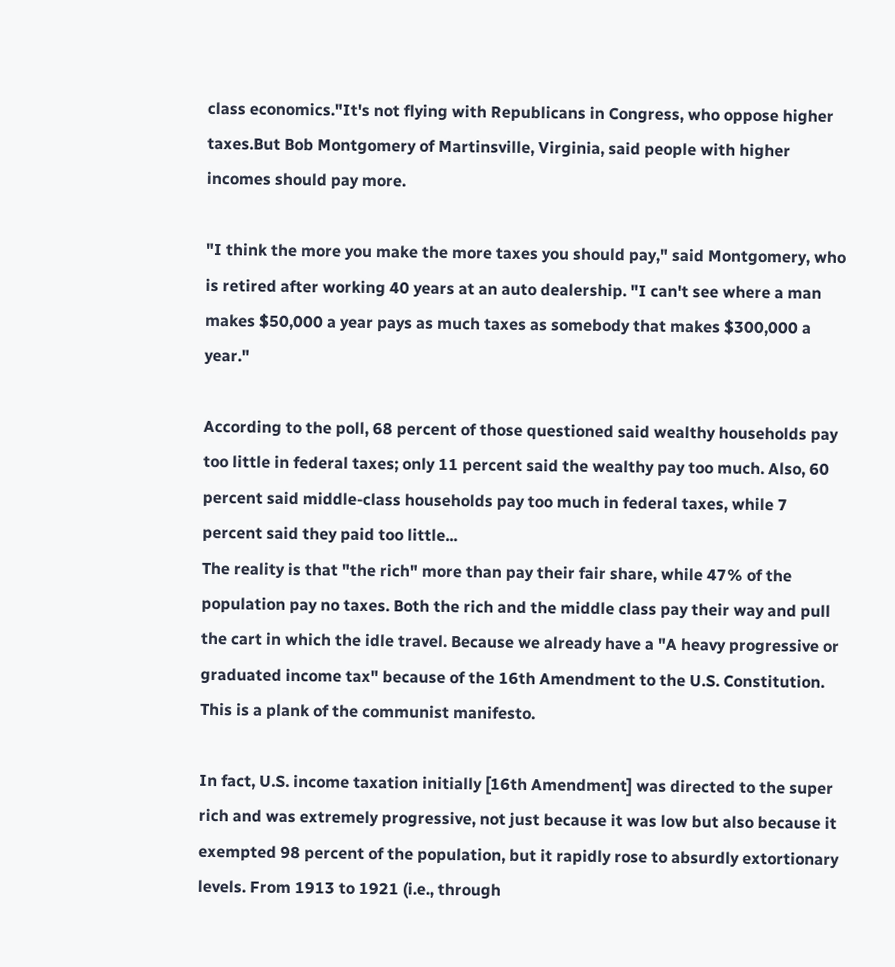class economics."It's not flying with Republicans in Congress, who oppose higher taxes.But Bob Montgomery of Martinsville, Virginia, said people with higher incomes should pay more.

"I think the more you make the more taxes you should pay," said Montgomery, who is retired after working 40 years at an auto dealership. "I can't see where a man makes $50,000 a year pays as much taxes as somebody that makes $300,000 a year."

According to the poll, 68 percent of those questioned said wealthy households pay too little in federal taxes; only 11 percent said the wealthy pay too much. Also, 60 percent said middle-class households pay too much in federal taxes, while 7 percent said they paid too little...
The reality is that "the rich" more than pay their fair share, while 47% of the population pay no taxes. Both the rich and the middle class pay their way and pull the cart in which the idle travel. Because we already have a "A heavy progressive or graduated income tax" because of the 16th Amendment to the U.S. Constitution. This is a plank of the communist manifesto.

In fact, U.S. income taxation initially [16th Amendment] was directed to the super rich and was extremely progressive, not just because it was low but also because it exempted 98 percent of the population, but it rapidly rose to absurdly extortionary levels. From 1913 to 1921 (i.e., through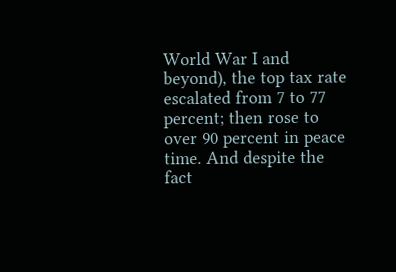World War I and beyond), the top tax rate escalated from 7 to 77 percent; then rose to over 90 percent in peace time. And despite the fact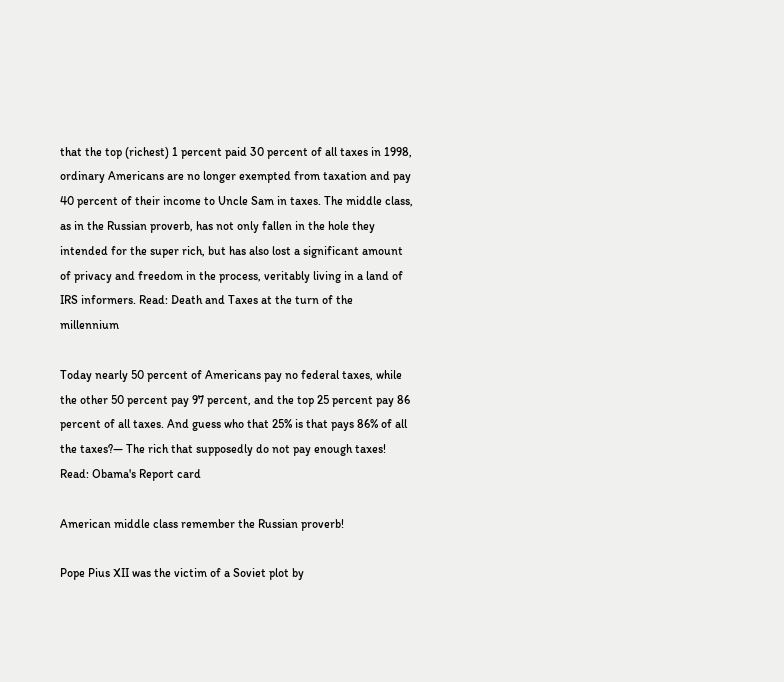that the top (richest) 1 percent paid 30 percent of all taxes in 1998, ordinary Americans are no longer exempted from taxation and pay 40 percent of their income to Uncle Sam in taxes. The middle class, as in the Russian proverb, has not only fallen in the hole they intended for the super rich, but has also lost a significant amount of privacy and freedom in the process, veritably living in a land of IRS informers. Read: Death and Taxes at the turn of the millennium

Today nearly 50 percent of Americans pay no federal taxes, while the other 50 percent pay 97 percent, and the top 25 percent pay 86 percent of all taxes. And guess who that 25% is that pays 86% of all the taxes?— The rich that supposedly do not pay enough taxes! Read: Obama's Report card

American middle class remember the Russian proverb!

Pope Pius XII was the victim of a Soviet plot by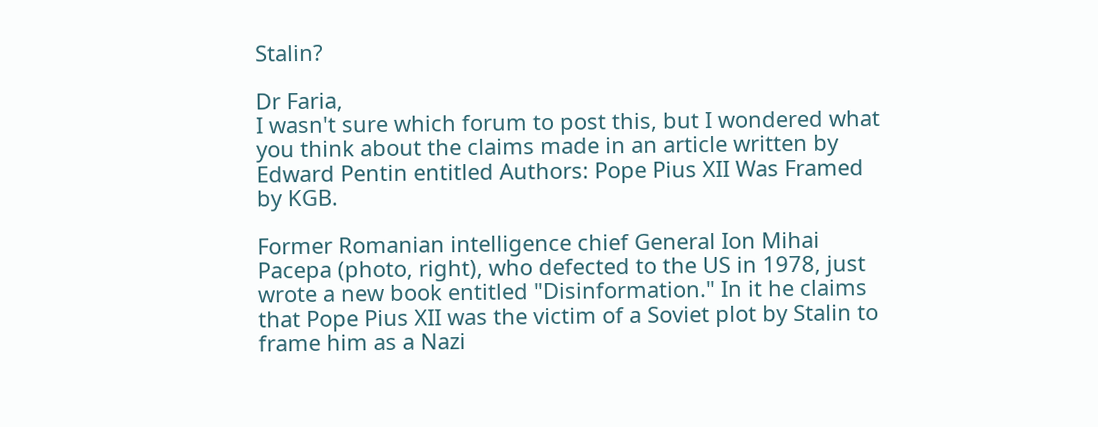Stalin?

Dr Faria,
I wasn't sure which forum to post this, but I wondered what you think about the claims made in an article written by Edward Pentin entitled Authors: Pope Pius XII Was Framed by KGB.

Former Romanian intelligence chief General Ion Mihai Pacepa (photo, right), who defected to the US in 1978, just wrote a new book entitled "Disinformation." In it he claims that Pope Pius XII was the victim of a Soviet plot by Stalin to frame him as a Nazi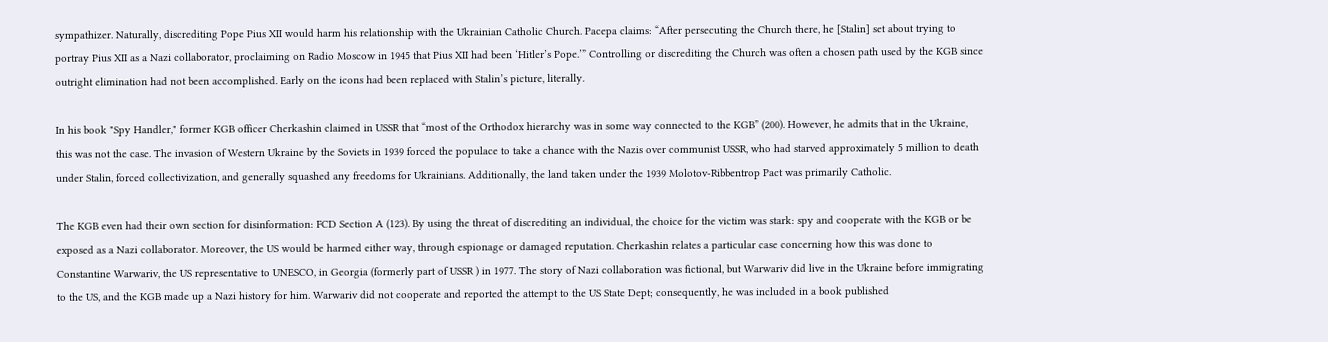sympathizer. Naturally, discrediting Pope Pius XII would harm his relationship with the Ukrainian Catholic Church. Pacepa claims: “After persecuting the Church there, he [Stalin] set about trying to portray Pius XII as a Nazi collaborator, proclaiming on Radio Moscow in 1945 that Pius XII had been ‘Hitler’s Pope.’” Controlling or discrediting the Church was often a chosen path used by the KGB since outright elimination had not been accomplished. Early on the icons had been replaced with Stalin’s picture, literally.

In his book "Spy Handler," former KGB officer Cherkashin claimed in USSR that “most of the Orthodox hierarchy was in some way connected to the KGB” (200). However, he admits that in the Ukraine, this was not the case. The invasion of Western Ukraine by the Soviets in 1939 forced the populace to take a chance with the Nazis over communist USSR, who had starved approximately 5 million to death under Stalin, forced collectivization, and generally squashed any freedoms for Ukrainians. Additionally, the land taken under the 1939 Molotov-Ribbentrop Pact was primarily Catholic.

The KGB even had their own section for disinformation: FCD Section A (123). By using the threat of discrediting an individual, the choice for the victim was stark: spy and cooperate with the KGB or be exposed as a Nazi collaborator. Moreover, the US would be harmed either way, through espionage or damaged reputation. Cherkashin relates a particular case concerning how this was done to Constantine Warwariv, the US representative to UNESCO, in Georgia (formerly part of USSR ) in 1977. The story of Nazi collaboration was fictional, but Warwariv did live in the Ukraine before immigrating to the US, and the KGB made up a Nazi history for him. Warwariv did not cooperate and reported the attempt to the US State Dept; consequently, he was included in a book published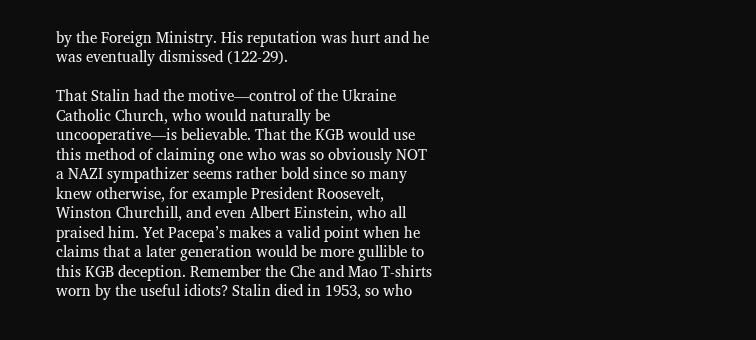by the Foreign Ministry. His reputation was hurt and he was eventually dismissed (122-29).

That Stalin had the motive—control of the Ukraine Catholic Church, who would naturally be uncooperative—is believable. That the KGB would use this method of claiming one who was so obviously NOT a NAZI sympathizer seems rather bold since so many knew otherwise, for example President Roosevelt, Winston Churchill, and even Albert Einstein, who all praised him. Yet Pacepa’s makes a valid point when he claims that a later generation would be more gullible to this KGB deception. Remember the Che and Mao T-shirts worn by the useful idiots? Stalin died in 1953, so who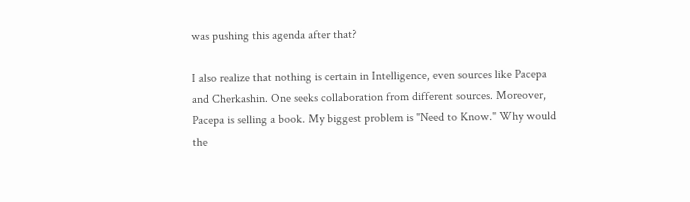was pushing this agenda after that?

I also realize that nothing is certain in Intelligence, even sources like Pacepa and Cherkashin. One seeks collaboration from different sources. Moreover, Pacepa is selling a book. My biggest problem is "Need to Know." Why would the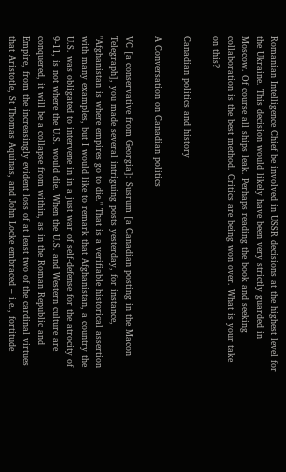Romanian Intelligence Chief be involved in USSR decisions at the highest level for the Ukraine. This decision would likely have been very strictly guarded in Moscow. Of course all ships leak. Perhaps reading the book and seeking collaboration is the best method. Critics are being won over. What is your take on this?

Canadian politics and history

A Conversation on Canadian politics

VC [a conservative from Georgia]: Susrum [a Canadian posting in the Macon Telegraph], you made several intriguing posts yesterday, for instance, "Afghanistan is where empires go to die." That is a verifiable historical assertion with many examples, but I would like to remark that Afghanistan, a country the U.S. was obligated to intervene in in a just war of self-defense for the atrocity of 9-11, is not where the U.S. would die. When the U.S. and Western culture are conquered, it will be a collapse from within, as in the Roman Republic and Empire, from the increasingly evident loss of at least two of the cardinal virtues that Aristotle, St Thomas Aquinas, and John Locke embraced – i.e., fortitude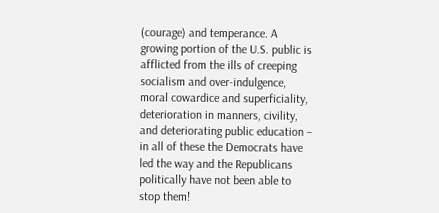(courage) and temperance. A growing portion of the U.S. public is afflicted from the ills of creeping socialism and over-indulgence, moral cowardice and superficiality, deterioration in manners, civility, and deteriorating public education – in all of these the Democrats have led the way and the Republicans politically have not been able to stop them!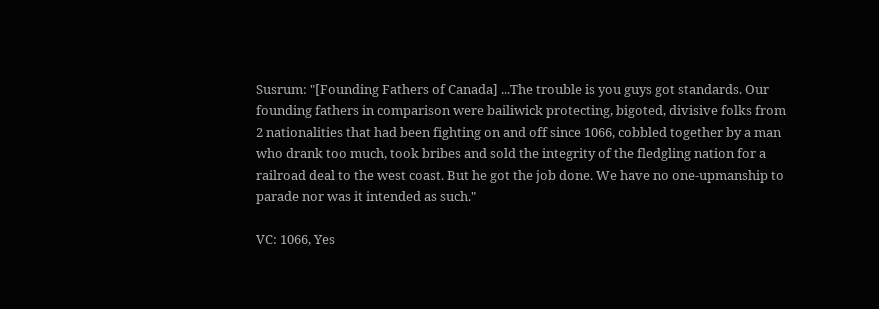Susrum: "[Founding Fathers of Canada] ...The trouble is you guys got standards. Our founding fathers in comparison were bailiwick protecting, bigoted, divisive folks from 2 nationalities that had been fighting on and off since 1066, cobbled together by a man who drank too much, took bribes and sold the integrity of the fledgling nation for a railroad deal to the west coast. But he got the job done. We have no one-upmanship to parade nor was it intended as such."

VC: 1066, Yes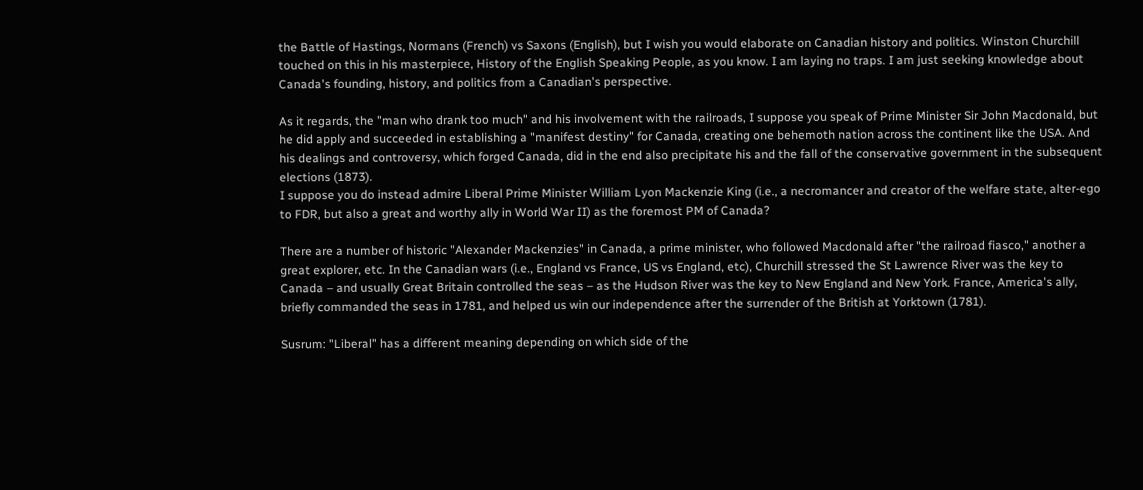the Battle of Hastings, Normans (French) vs Saxons (English), but I wish you would elaborate on Canadian history and politics. Winston Churchill touched on this in his masterpiece, History of the English Speaking People, as you know. I am laying no traps. I am just seeking knowledge about Canada's founding, history, and politics from a Canadian's perspective.

As it regards, the "man who drank too much" and his involvement with the railroads, I suppose you speak of Prime Minister Sir John Macdonald, but he did apply and succeeded in establishing a "manifest destiny" for Canada, creating one behemoth nation across the continent like the USA. And his dealings and controversy, which forged Canada, did in the end also precipitate his and the fall of the conservative government in the subsequent elections (1873).
I suppose you do instead admire Liberal Prime Minister William Lyon Mackenzie King (i.e., a necromancer and creator of the welfare state, alter-ego to FDR, but also a great and worthy ally in World War II) as the foremost PM of Canada?

There are a number of historic "Alexander Mackenzies" in Canada, a prime minister, who followed Macdonald after "the railroad fiasco," another a great explorer, etc. In the Canadian wars (i.e., England vs France, US vs England, etc), Churchill stressed the St Lawrence River was the key to Canada – and usually Great Britain controlled the seas – as the Hudson River was the key to New England and New York. France, America's ally, briefly commanded the seas in 1781, and helped us win our independence after the surrender of the British at Yorktown (1781).

Susrum: "Liberal" has a different meaning depending on which side of the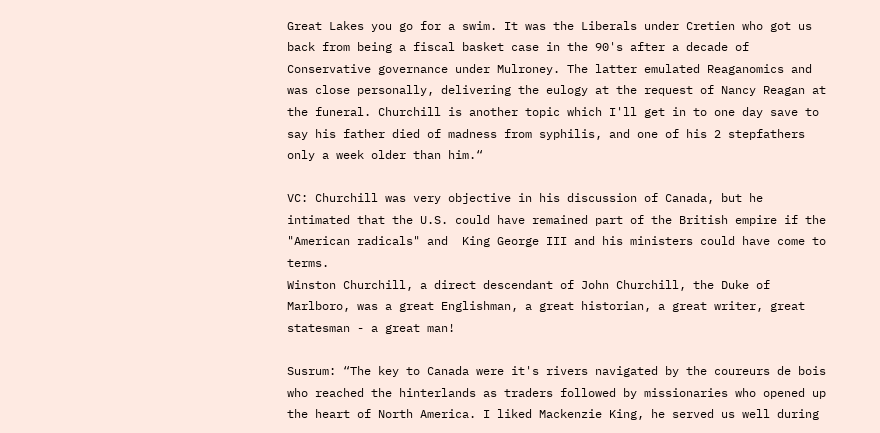Great Lakes you go for a swim. It was the Liberals under Cretien who got us back from being a fiscal basket case in the 90's after a decade of Conservative governance under Mulroney. The latter emulated Reaganomics and was close personally, delivering the eulogy at the request of Nancy Reagan at the funeral. Churchill is another topic which I'll get in to one day save to say his father died of madness from syphilis, and one of his 2 stepfathers only a week older than him.“

VC: Churchill was very objective in his discussion of Canada, but he intimated that the U.S. could have remained part of the British empire if the "American radicals" and  King George III and his ministers could have come to terms.
Winston Churchill, a direct descendant of John Churchill, the Duke of Marlboro, was a great Englishman, a great historian, a great writer, great statesman - a great man!

Susrum: “The key to Canada were it's rivers navigated by the coureurs de bois who reached the hinterlands as traders followed by missionaries who opened up the heart of North America. I liked Mackenzie King, he served us well during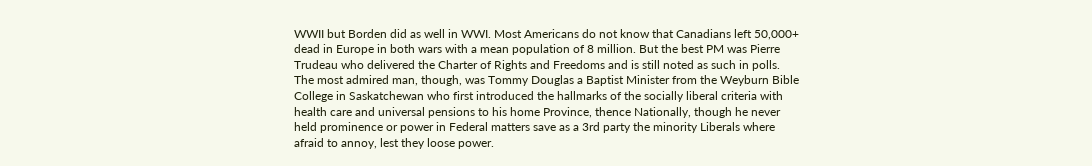WWII but Borden did as well in WWI. Most Americans do not know that Canadians left 50,000+ dead in Europe in both wars with a mean population of 8 million. But the best PM was Pierre Trudeau who delivered the Charter of Rights and Freedoms and is still noted as such in polls. The most admired man, though, was Tommy Douglas a Baptist Minister from the Weyburn Bible College in Saskatchewan who first introduced the hallmarks of the socially liberal criteria with health care and universal pensions to his home Province, thence Nationally, though he never held prominence or power in Federal matters save as a 3rd party the minority Liberals where afraid to annoy, lest they loose power.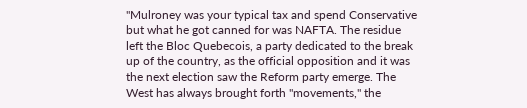"Mulroney was your typical tax and spend Conservative but what he got canned for was NAFTA. The residue left the Bloc Quebecois, a party dedicated to the break up of the country, as the official opposition and it was the next election saw the Reform party emerge. The West has always brought forth "movements," the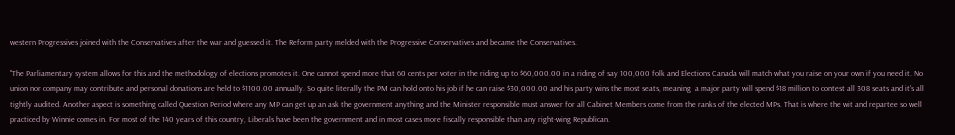western Progressives joined with the Conservatives after the war and guessed it. The Reform party melded with the Progressive Conservatives and became the Conservatives.

"The Parliamentary system allows for this and the methodology of elections promotes it. One cannot spend more that 60 cents per voter in the riding up to $60,000.00 in a riding of say 100,000 folk and Elections Canada will match what you raise on your own if you need it. No union nor company may contribute and personal donations are held to $1100.00 annually. So quite literally the PM can hold onto his job if he can raise $30,000.00 and his party wins the most seats, meaning  a major party will spend $18 million to contest all 308 seats and it's all tightly audited. Another aspect is something called Question Period where any MP can get up an ask the government anything and the Minister responsible must answer for all Cabinet Members come from the ranks of the elected MPs. That is where the wit and repartee so well practiced by Winnie comes in. For most of the 140 years of this country, Liberals have been the government and in most cases more fiscally responsible than any right-wing Republican.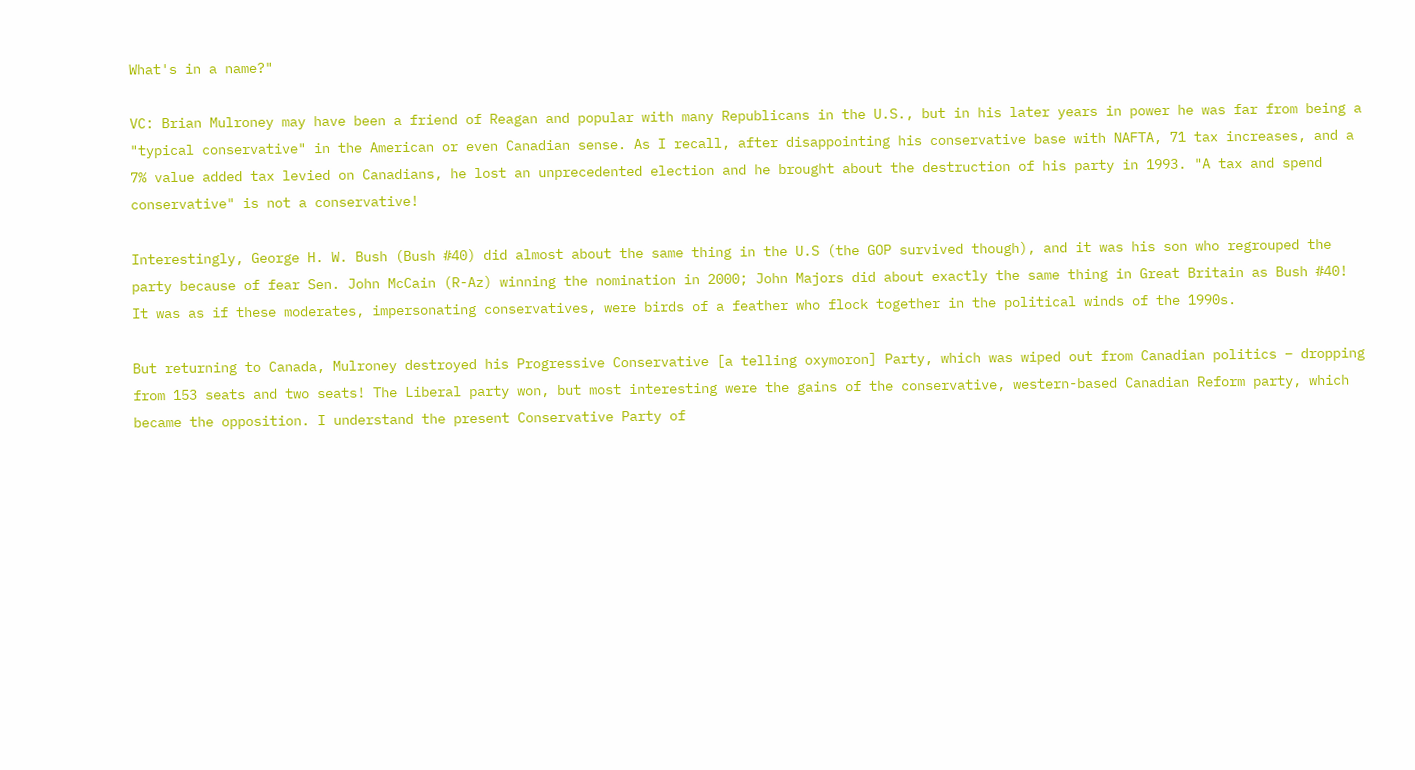What's in a name?"

VC: Brian Mulroney may have been a friend of Reagan and popular with many Republicans in the U.S., but in his later years in power he was far from being a "typical conservative" in the American or even Canadian sense. As I recall, after disappointing his conservative base with NAFTA, 71 tax increases, and a 7% value added tax levied on Canadians, he lost an unprecedented election and he brought about the destruction of his party in 1993. "A tax and spend conservative" is not a conservative!

Interestingly, George H. W. Bush (Bush #40) did almost about the same thing in the U.S (the GOP survived though), and it was his son who regrouped the party because of fear Sen. John McCain (R-Az) winning the nomination in 2000; John Majors did about exactly the same thing in Great Britain as Bush #40! It was as if these moderates, impersonating conservatives, were birds of a feather who flock together in the political winds of the 1990s.

But returning to Canada, Mulroney destroyed his Progressive Conservative [a telling oxymoron] Party, which was wiped out from Canadian politics – dropping from 153 seats and two seats! The Liberal party won, but most interesting were the gains of the conservative, western-based Canadian Reform party, which became the opposition. I understand the present Conservative Party of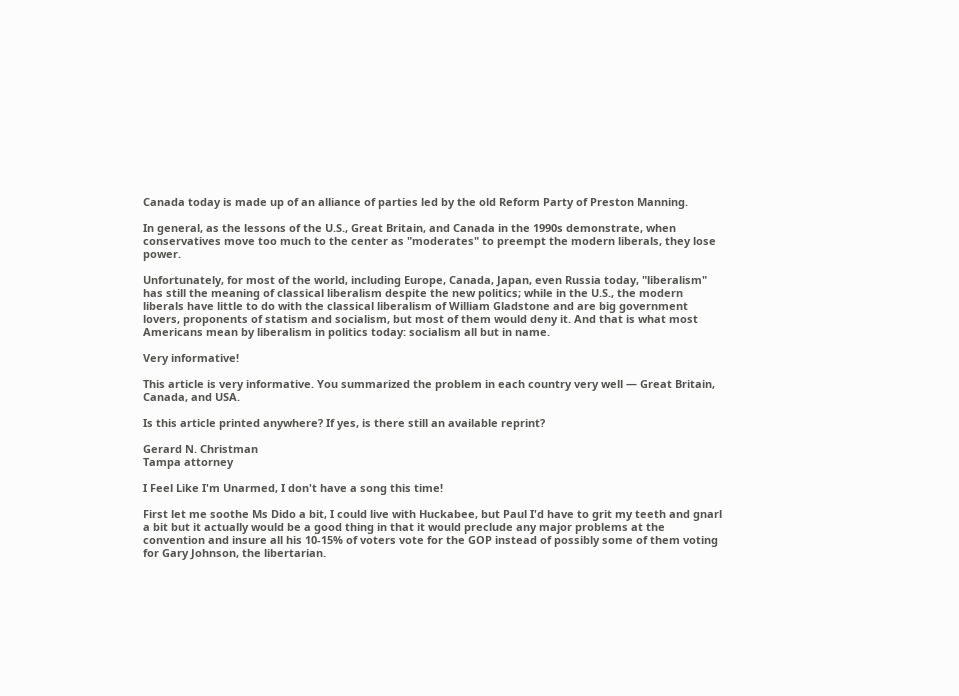Canada today is made up of an alliance of parties led by the old Reform Party of Preston Manning.

In general, as the lessons of the U.S., Great Britain, and Canada in the 1990s demonstrate, when conservatives move too much to the center as "moderates" to preempt the modern liberals, they lose power.

Unfortunately, for most of the world, including Europe, Canada, Japan, even Russia today, "liberalism" has still the meaning of classical liberalism despite the new politics; while in the U.S., the modern liberals have little to do with the classical liberalism of William Gladstone and are big government lovers, proponents of statism and socialism, but most of them would deny it. And that is what most Americans mean by liberalism in politics today: socialism all but in name.

Very informative!

This article is very informative. You summarized the problem in each country very well — Great Britain, Canada, and USA.

Is this article printed anywhere? If yes, is there still an available reprint?

Gerard N. Christman
Tampa attorney

I Feel Like I'm Unarmed, I don't have a song this time!

First let me soothe Ms Dido a bit, I could live with Huckabee, but Paul I'd have to grit my teeth and gnarl a bit but it actually would be a good thing in that it would preclude any major problems at the convention and insure all his 10-15% of voters vote for the GOP instead of possibly some of them voting for Gary Johnson, the libertarian.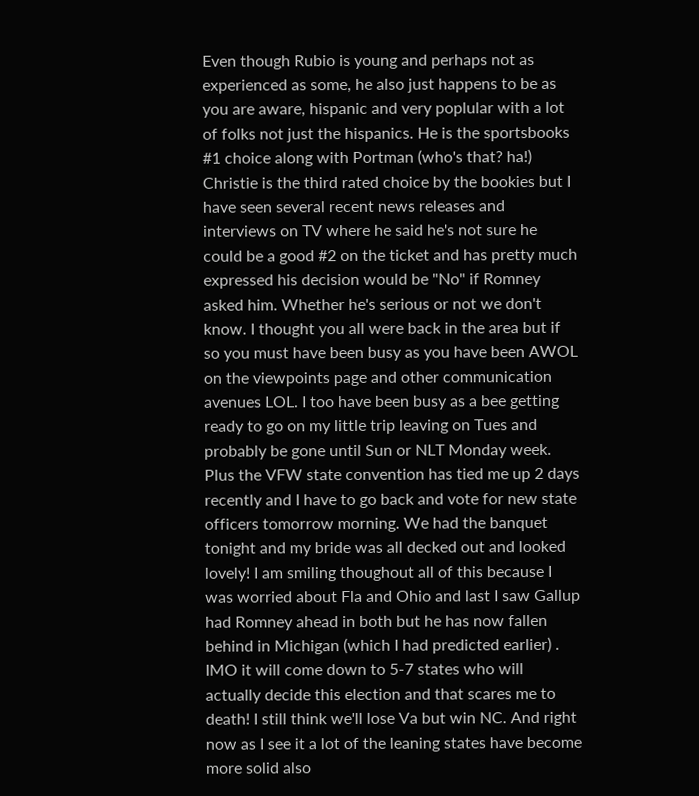Even though Rubio is young and perhaps not as experienced as some, he also just happens to be as you are aware, hispanic and very poplular with a lot of folks not just the hispanics. He is the sportsbooks #1 choice along with Portman (who's that? ha!) Christie is the third rated choice by the bookies but I have seen several recent news releases and interviews on TV where he said he's not sure he could be a good #2 on the ticket and has pretty much expressed his decision would be "No" if Romney asked him. Whether he's serious or not we don't know. I thought you all were back in the area but if so you must have been busy as you have been AWOL on the viewpoints page and other communication avenues LOL. I too have been busy as a bee getting ready to go on my little trip leaving on Tues and probably be gone until Sun or NLT Monday week. Plus the VFW state convention has tied me up 2 days recently and I have to go back and vote for new state officers tomorrow morning. We had the banquet tonight and my bride was all decked out and looked lovely! I am smiling thoughout all of this because I was worried about Fla and Ohio and last I saw Gallup had Romney ahead in both but he has now fallen behind in Michigan (which I had predicted earlier) . IMO it will come down to 5-7 states who will actually decide this election and that scares me to death! I still think we'll lose Va but win NC. And right now as I see it a lot of the leaning states have become more solid also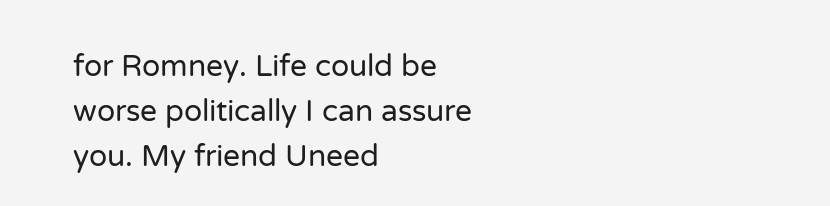for Romney. Life could be worse politically I can assure you. My friend Uneed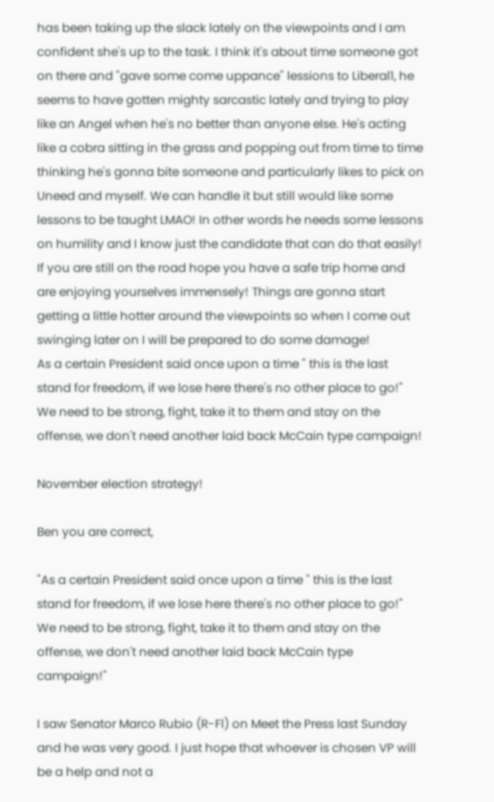has been taking up the slack lately on the viewpoints and I am confident she's up to the task. I think it's about time someone got on there and "gave some come uppance" lessions to Liberal1, he seems to have gotten mighty sarcastic lately and trying to play like an Angel when he's no better than anyone else. He's acting like a cobra sitting in the grass and popping out from time to time thinking he's gonna bite someone and particularly likes to pick on Uneed and myself. We can handle it but still would like some lessons to be taught LMAO! In other words he needs some lessons on humility and I know just the candidate that can do that easily! If you are still on the road hope you have a safe trip home and are enjoying yourselves immensely! Things are gonna start getting a little hotter around the viewpoints so when I come out swinging later on I will be prepared to do some damage!
As a certain President said once upon a time " this is the last stand for freedom, if we lose here there's no other place to go!" We need to be strong, fight, take it to them and stay on the offense, we don't need another laid back McCain type campaign!

November election strategy!

Ben you are correct,

"As a certain President said once upon a time " this is the last stand for freedom, if we lose here there's no other place to go!" We need to be strong, fight, take it to them and stay on the offense, we don't need another laid back McCain type campaign!"

I saw Senator Marco Rubio (R-Fl) on Meet the Press last Sunday and he was very good. I just hope that whoever is chosen VP will be a help and not a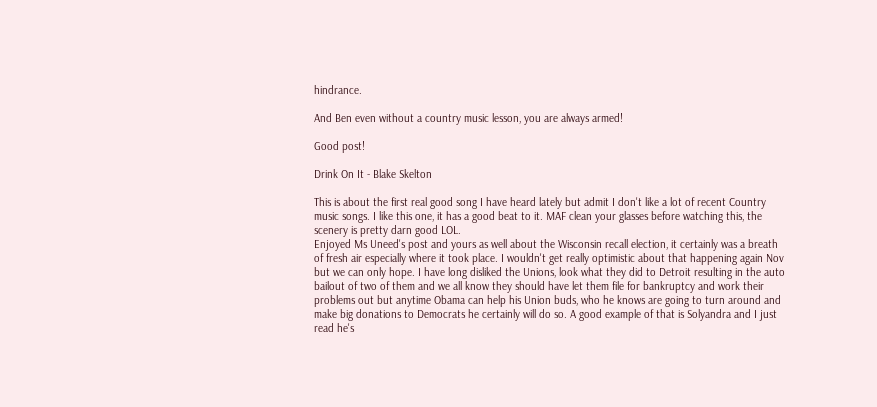hindrance.

And Ben even without a country music lesson, you are always armed!

Good post!

Drink On It - Blake Skelton

This is about the first real good song I have heard lately but admit I don't like a lot of recent Country music songs. I like this one, it has a good beat to it. MAF clean your glasses before watching this, the scenery is pretty darn good LOL.
Enjoyed Ms Uneed's post and yours as well about the Wisconsin recall election, it certainly was a breath of fresh air especially where it took place. I wouldn't get really optimistic about that happening again Nov but we can only hope. I have long disliked the Unions, look what they did to Detroit resulting in the auto bailout of two of them and we all know they should have let them file for bankruptcy and work their problems out but anytime Obama can help his Union buds, who he knows are going to turn around and make big donations to Democrats he certainly will do so. A good example of that is Solyandra and I just read he's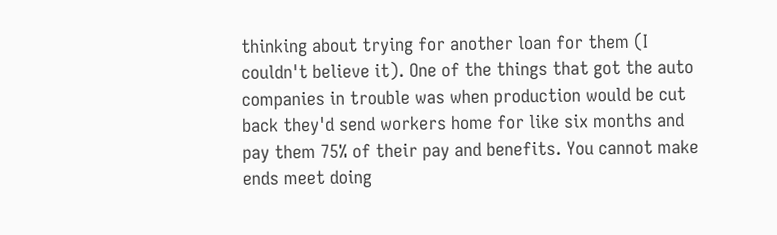thinking about trying for another loan for them (I couldn't believe it). One of the things that got the auto companies in trouble was when production would be cut back they'd send workers home for like six months and pay them 75% of their pay and benefits. You cannot make ends meet doing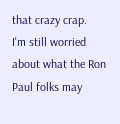that crazy crap.
I'm still worried about what the Ron Paul folks may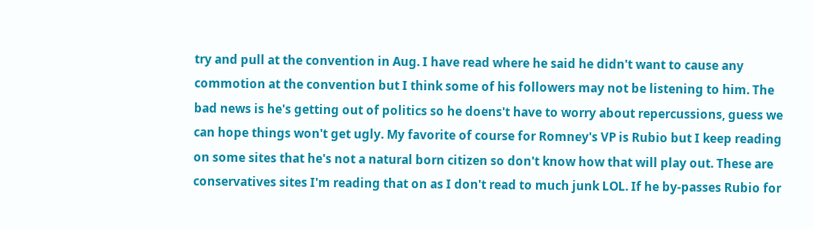try and pull at the convention in Aug. I have read where he said he didn't want to cause any commotion at the convention but I think some of his followers may not be listening to him. The bad news is he's getting out of politics so he doens't have to worry about repercussions, guess we can hope things won't get ugly. My favorite of course for Romney's VP is Rubio but I keep reading on some sites that he's not a natural born citizen so don't know how that will play out. These are conservatives sites I'm reading that on as I don't read to much junk LOL. If he by-passes Rubio for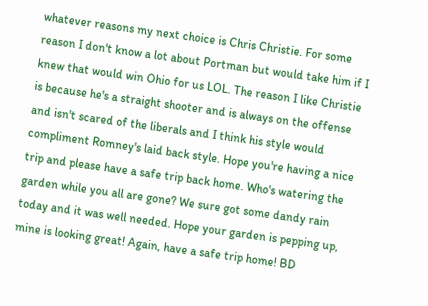whatever reasons my next choice is Chris Christie. For some reason I don't know a lot about Portman but would take him if I knew that would win Ohio for us LOL. The reason I like Christie is because he's a straight shooter and is always on the offense and isn't scared of the liberals and I think his style would compliment Romney's laid back style. Hope you're having a nice trip and please have a safe trip back home. Who's watering the garden while you all are gone? We sure got some dandy rain today and it was well needed. Hope your garden is pepping up, mine is looking great! Again, have a safe trip home! BD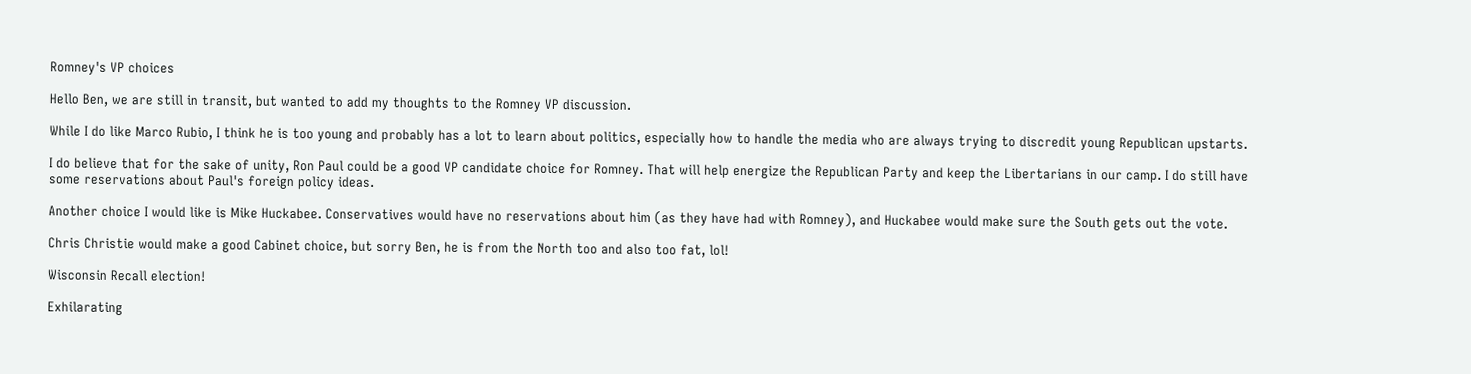Romney's VP choices

Hello Ben, we are still in transit, but wanted to add my thoughts to the Romney VP discussion.

While I do like Marco Rubio, I think he is too young and probably has a lot to learn about politics, especially how to handle the media who are always trying to discredit young Republican upstarts.

I do believe that for the sake of unity, Ron Paul could be a good VP candidate choice for Romney. That will help energize the Republican Party and keep the Libertarians in our camp. I do still have some reservations about Paul's foreign policy ideas.

Another choice I would like is Mike Huckabee. Conservatives would have no reservations about him (as they have had with Romney), and Huckabee would make sure the South gets out the vote.

Chris Christie would make a good Cabinet choice, but sorry Ben, he is from the North too and also too fat, lol!

Wisconsin Recall election!

Exhilarating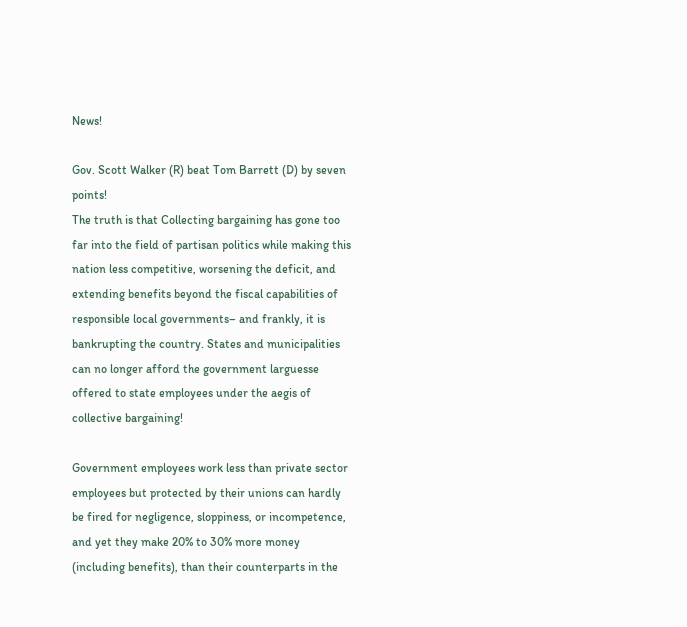News!

Gov. Scott Walker (R) beat Tom Barrett (D) by seven points!
The truth is that Collecting bargaining has gone too far into the field of partisan politics while making this nation less competitive, worsening the deficit, and extending benefits beyond the fiscal capabilities of responsible local governments– and frankly, it is bankrupting the country. States and municipalities can no longer afford the government larguesse offered to state employees under the aegis of collective bargaining!

Government employees work less than private sector employees but protected by their unions can hardly be fired for negligence, sloppiness, or incompetence, and yet they make 20% to 30% more money (including benefits), than their counterparts in the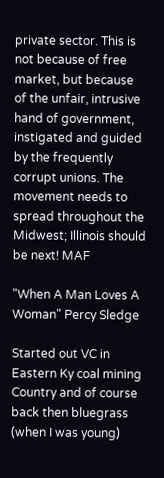private sector. This is not because of free market, but because of the unfair, intrusive hand of government, instigated and guided by the frequently corrupt unions. The movement needs to spread throughout the Midwest; Illinois should be next! MAF

"When A Man Loves A Woman" Percy Sledge

Started out VC in Eastern Ky coal mining Country and of course back then bluegrass (when I was young)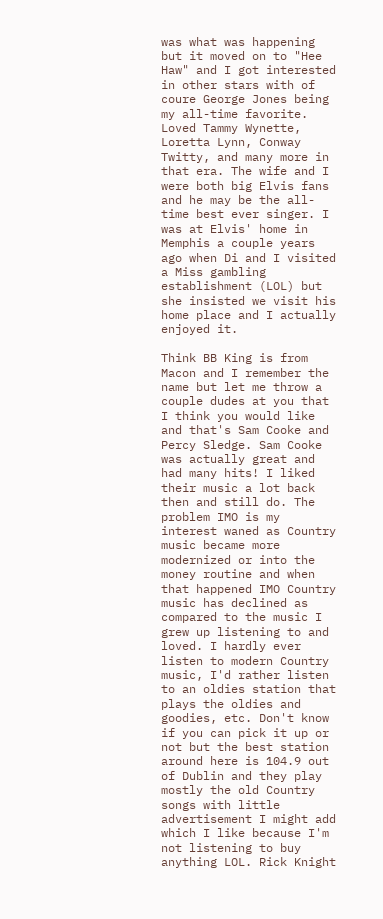was what was happening but it moved on to "Hee Haw" and I got interested in other stars with of coure George Jones being my all-time favorite. Loved Tammy Wynette, Loretta Lynn, Conway Twitty, and many more in that era. The wife and I were both big Elvis fans and he may be the all-time best ever singer. I was at Elvis' home in Memphis a couple years ago when Di and I visited a Miss gambling establishment (LOL) but she insisted we visit his home place and I actually enjoyed it.

Think BB King is from Macon and I remember the name but let me throw a couple dudes at you that I think you would like and that's Sam Cooke and Percy Sledge. Sam Cooke was actually great and had many hits! I liked their music a lot back then and still do. The problem IMO is my interest waned as Country music became more modernized or into the money routine and when that happened IMO Country music has declined as compared to the music I grew up listening to and loved. I hardly ever listen to modern Country music, I'd rather listen to an oldies station that plays the oldies and goodies, etc. Don't know if you can pick it up or not but the best station around here is 104.9 out of Dublin and they play mostly the old Country songs with little advertisement I might add which I like because I'm not listening to buy anything LOL. Rick Knight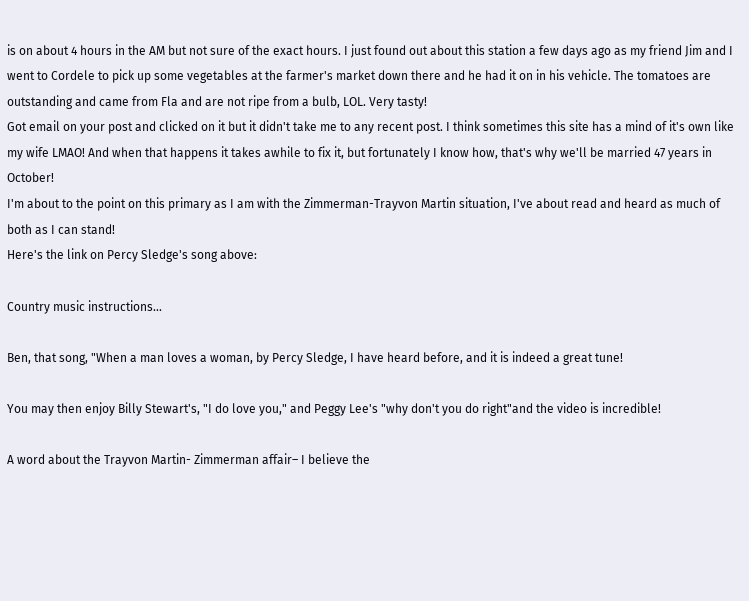is on about 4 hours in the AM but not sure of the exact hours. I just found out about this station a few days ago as my friend Jim and I went to Cordele to pick up some vegetables at the farmer's market down there and he had it on in his vehicle. The tomatoes are outstanding and came from Fla and are not ripe from a bulb, LOL. Very tasty!
Got email on your post and clicked on it but it didn't take me to any recent post. I think sometimes this site has a mind of it's own like my wife LMAO! And when that happens it takes awhile to fix it, but fortunately I know how, that's why we'll be married 47 years in October!
I'm about to the point on this primary as I am with the Zimmerman-Trayvon Martin situation, I've about read and heard as much of both as I can stand!
Here's the link on Percy Sledge's song above:

Country music instructions...

Ben, that song, "When a man loves a woman, by Percy Sledge, I have heard before, and it is indeed a great tune!

You may then enjoy Billy Stewart's, "I do love you," and Peggy Lee's "why don't you do right"and the video is incredible!

A word about the Trayvon Martin- Zimmerman affair– I believe the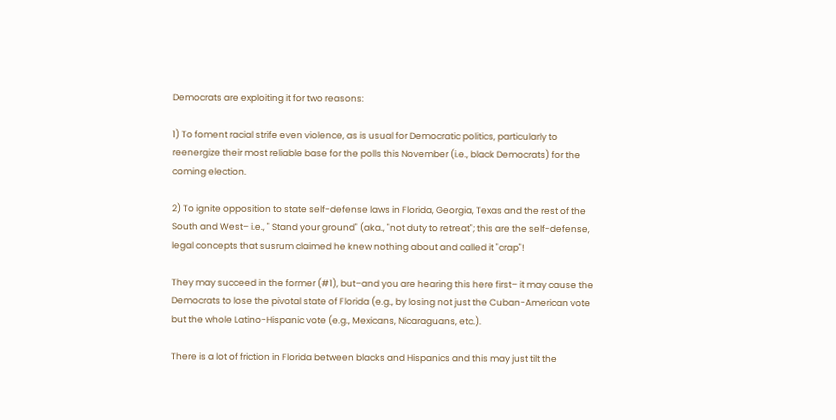Democrats are exploiting it for two reasons:

1) To foment racial strife even violence, as is usual for Democratic politics, particularly to reenergize their most reliable base for the polls this November (i.e., black Democrats) for the coming election.

2) To ignite opposition to state self-defense laws in Florida, Georgia, Texas and the rest of the South and West– i.e., " Stand your ground" (aka., "not duty to retreat"; this are the self-defense, legal concepts that susrum claimed he knew nothing about and called it "crap"!

They may succeed in the former (#1), but–and you are hearing this here first– it may cause the Democrats to lose the pivotal state of Florida (e.g., by losing not just the Cuban-American vote but the whole Latino-Hispanic vote (e.g., Mexicans, Nicaraguans, etc.).

There is a lot of friction in Florida between blacks and Hispanics and this may just tilt the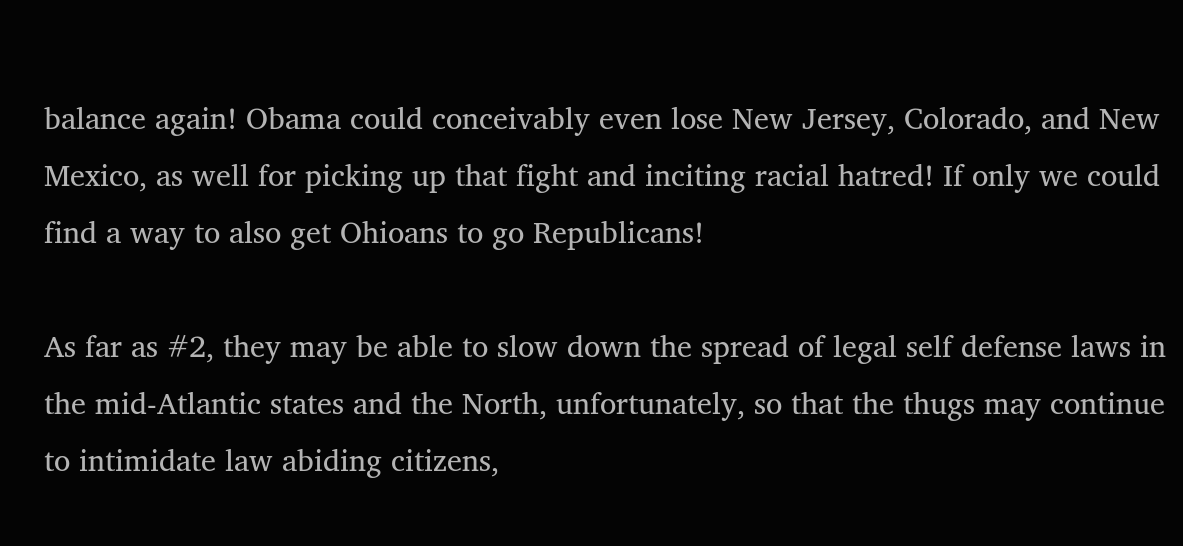balance again! Obama could conceivably even lose New Jersey, Colorado, and New Mexico, as well for picking up that fight and inciting racial hatred! If only we could find a way to also get Ohioans to go Republicans!

As far as #2, they may be able to slow down the spread of legal self defense laws in the mid-Atlantic states and the North, unfortunately, so that the thugs may continue to intimidate law abiding citizens,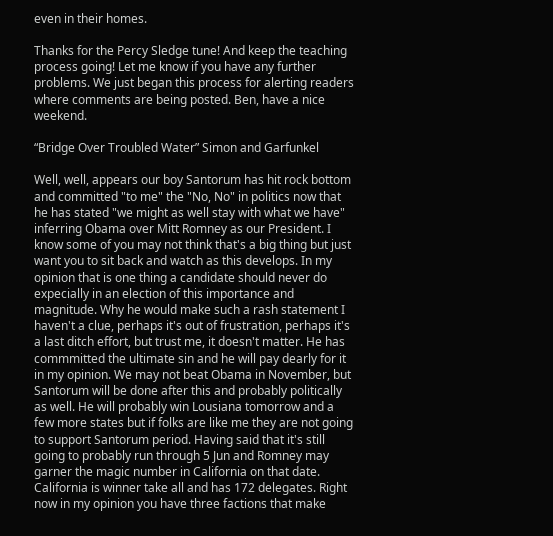even in their homes.

Thanks for the Percy Sledge tune! And keep the teaching process going! Let me know if you have any further problems. We just began this process for alerting readers where comments are being posted. Ben, have a nice weekend.

“Bridge Over Troubled Water” Simon and Garfunkel

Well, well, appears our boy Santorum has hit rock bottom
and committed "to me" the "No, No" in politics now that he has stated "we might as well stay with what we have" inferring Obama over Mitt Romney as our President. I know some of you may not think that's a big thing but just want you to sit back and watch as this develops. In my opinion that is one thing a candidate should never do expecially in an election of this importance and magnitude. Why he would make such a rash statement I haven't a clue, perhaps it's out of frustration, perhaps it's a last ditch effort, but trust me, it doesn't matter. He has commmitted the ultimate sin and he will pay dearly for it in my opinion. We may not beat Obama in November, but Santorum will be done after this and probably politically as well. He will probably win Lousiana tomorrow and a few more states but if folks are like me they are not going to support Santorum period. Having said that it's still going to probably run through 5 Jun and Romney may garner the magic number in California on that date. California is winner take all and has 172 delegates. Right now in my opinion you have three factions that make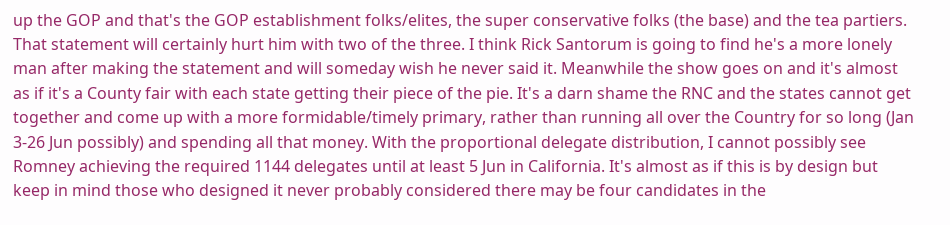up the GOP and that's the GOP establishment folks/elites, the super conservative folks (the base) and the tea partiers. That statement will certainly hurt him with two of the three. I think Rick Santorum is going to find he's a more lonely man after making the statement and will someday wish he never said it. Meanwhile the show goes on and it's almost as if it's a County fair with each state getting their piece of the pie. It's a darn shame the RNC and the states cannot get together and come up with a more formidable/timely primary, rather than running all over the Country for so long (Jan 3-26 Jun possibly) and spending all that money. With the proportional delegate distribution, I cannot possibly see Romney achieving the required 1144 delegates until at least 5 Jun in California. It's almost as if this is by design but keep in mind those who designed it never probably considered there may be four candidates in the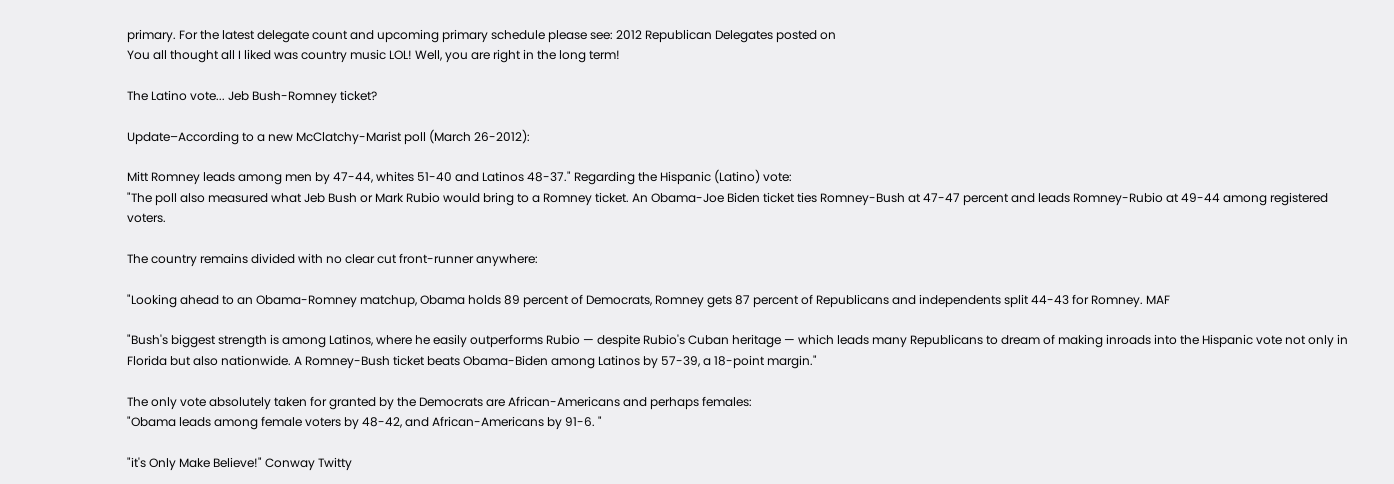primary. For the latest delegate count and upcoming primary schedule please see: 2012 Republican Delegates posted on
You all thought all I liked was country music LOL! Well, you are right in the long term!

The Latino vote... Jeb Bush-Romney ticket?

Update–According to a new McClatchy-Marist poll (March 26-2012):

Mitt Romney leads among men by 47-44, whites 51-40 and Latinos 48-37." Regarding the Hispanic (Latino) vote:
"The poll also measured what Jeb Bush or Mark Rubio would bring to a Romney ticket. An Obama-Joe Biden ticket ties Romney-Bush at 47-47 percent and leads Romney-Rubio at 49-44 among registered voters.

The country remains divided with no clear cut front-runner anywhere:

"Looking ahead to an Obama-Romney matchup, Obama holds 89 percent of Democrats, Romney gets 87 percent of Republicans and independents split 44-43 for Romney. MAF

"Bush's biggest strength is among Latinos, where he easily outperforms Rubio — despite Rubio's Cuban heritage — which leads many Republicans to dream of making inroads into the Hispanic vote not only in Florida but also nationwide. A Romney-Bush ticket beats Obama-Biden among Latinos by 57-39, a 18-point margin."

The only vote absolutely taken for granted by the Democrats are African-Americans and perhaps females:
"Obama leads among female voters by 48-42, and African-Americans by 91-6. "

"it's Only Make Believe!" Conway Twitty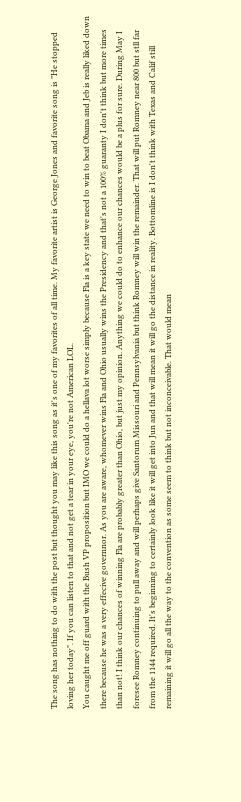The song has nothing to do with the post but thought you may like this song as it's one of my favorites of all time. My favorite artist is George Jones and favorite song is "He stopped loving her today". If you can listen to that and not get a tear in your eye, you're not American LOL.
You caught me off guard with the Bush VP proposition but IMO we could do a hellava lot worse simply because Fla is a key state we need to win to beat Obama and Jeb is really liked down there because he was a very effecive governnor. As you are aware, whomever wins Fla and Ohio usually wins the Presidency and that's not a 100% guaranty I don't think but more times than not! I think our chances of winning Fla are probably greater than Ohio, but just my opinion. Anything we could do to enhance our chances would be a plus for sure. During May I foresee Romney continuing to pull away and will perhaps give Santorum Missouri and Pennsylvania but think Romney will win the remainder. That will put Romney near 800 but stll far from the 1144 required. It's beginning to certainly look like it will get into Jun and that will mean it will go the distance in reality. Bottomline is I don't think with Texas and Calif still remaining it will go all the way to the convention as some seem to think but not inconceivable. That would mean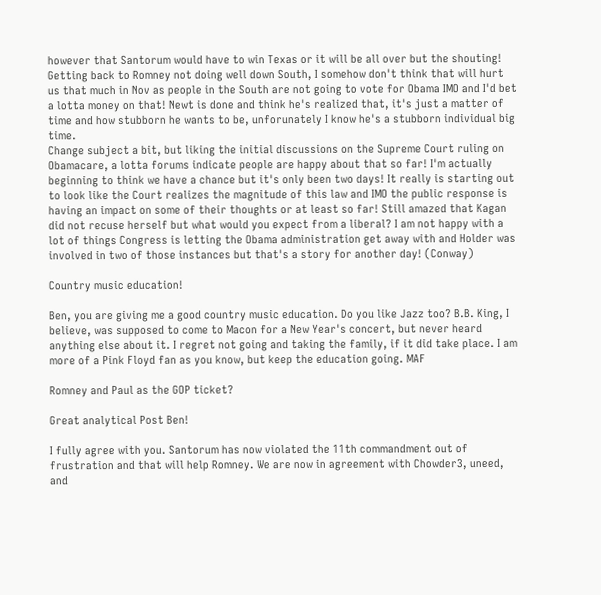however that Santorum would have to win Texas or it will be all over but the shouting! Getting back to Romney not doing well down South, I somehow don't think that will hurt us that much in Nov as people in the South are not going to vote for Obama IMO and I'd bet a lotta money on that! Newt is done and think he's realized that, it's just a matter of time and how stubborn he wants to be, unforunately I know he's a stubborn individual big time.
Change subject a bit, but liking the initial discussions on the Supreme Court ruling on Obamacare, a lotta forums indicate people are happy about that so far! I'm actually beginning to think we have a chance but it's only been two days! It really is starting out to look like the Court realizes the magnitude of this law and IMO the public response is having an impact on some of their thoughts or at least so far! Still amazed that Kagan did not recuse herself but what would you expect from a liberal? I am not happy with a lot of things Congress is letting the Obama administration get away with and Holder was involved in two of those instances but that's a story for another day! (Conway)

Country music education!

Ben, you are giving me a good country music education. Do you like Jazz too? B.B. King, I believe, was supposed to come to Macon for a New Year's concert, but never heard anything else about it. I regret not going and taking the family, if it did take place. I am more of a Pink Floyd fan as you know, but keep the education going. MAF

Romney and Paul as the GOP ticket?

Great analytical Post Ben!

I fully agree with you. Santorum has now violated the 11th commandment out of frustration and that will help Romney. We are now in agreement with Chowder3, uneed, and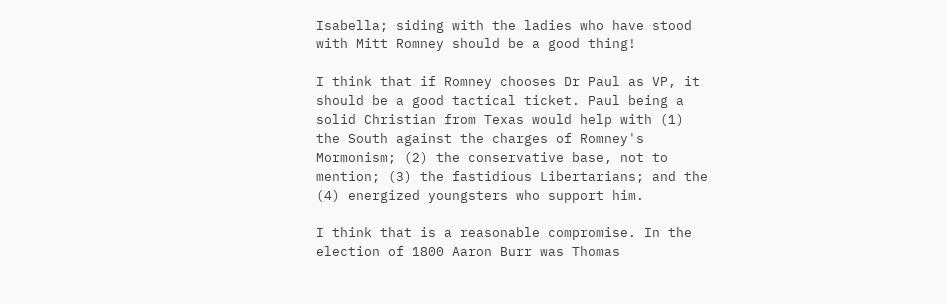Isabella; siding with the ladies who have stood with Mitt Romney should be a good thing!

I think that if Romney chooses Dr Paul as VP, it should be a good tactical ticket. Paul being a solid Christian from Texas would help with (1) the South against the charges of Romney's Mormonism; (2) the conservative base, not to mention; (3) the fastidious Libertarians; and the (4) energized youngsters who support him.

I think that is a reasonable compromise. In the election of 1800 Aaron Burr was Thomas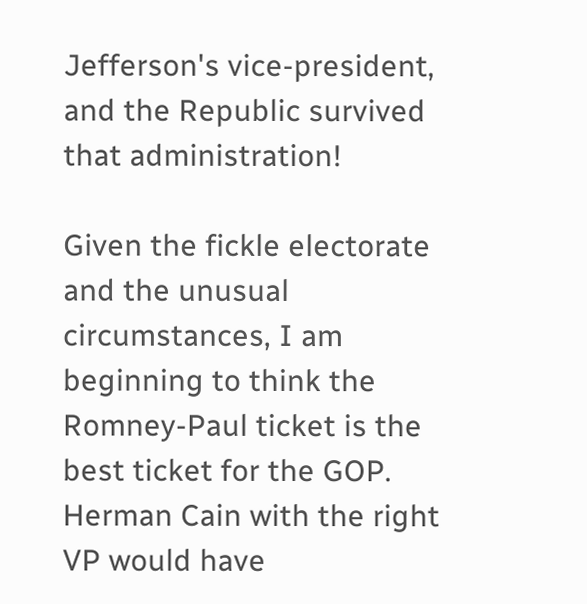Jefferson's vice-president, and the Republic survived that administration!

Given the fickle electorate and the unusual circumstances, I am beginning to think the Romney-Paul ticket is the best ticket for the GOP. Herman Cain with the right VP would have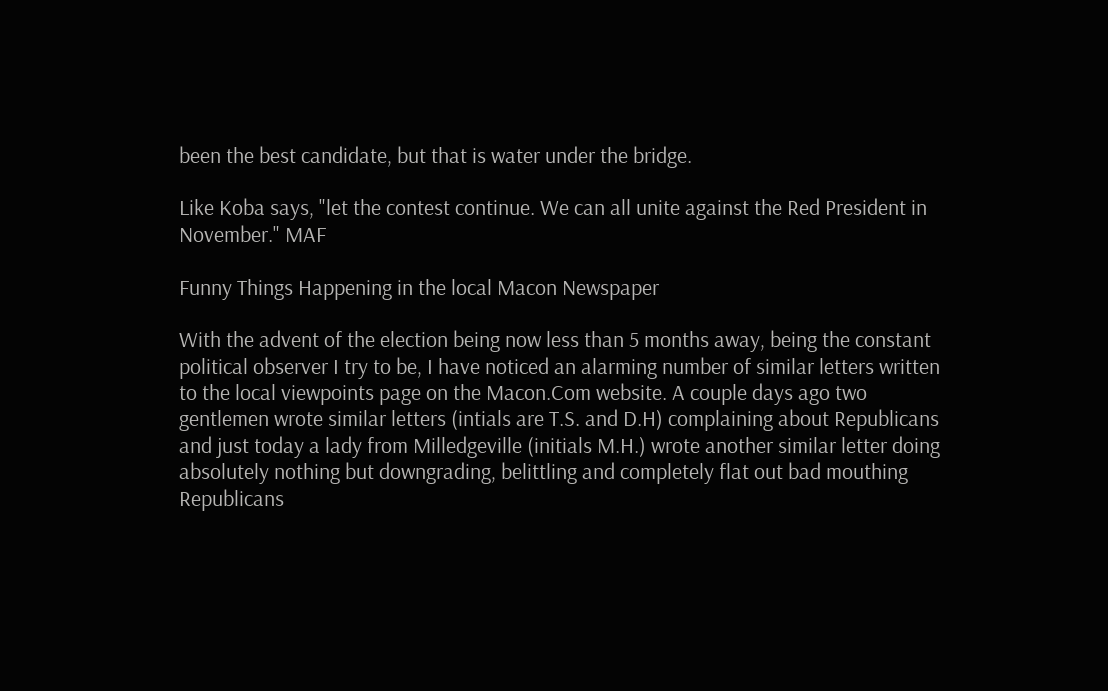been the best candidate, but that is water under the bridge.

Like Koba says, "let the contest continue. We can all unite against the Red President in November." MAF

Funny Things Happening in the local Macon Newspaper

With the advent of the election being now less than 5 months away, being the constant political observer I try to be, I have noticed an alarming number of similar letters written to the local viewpoints page on the Macon.Com website. A couple days ago two gentlemen wrote similar letters (intials are T.S. and D.H) complaining about Republicans and just today a lady from Milledgeville (initials M.H.) wrote another similar letter doing absolutely nothing but downgrading, belittling and completely flat out bad mouthing Republicans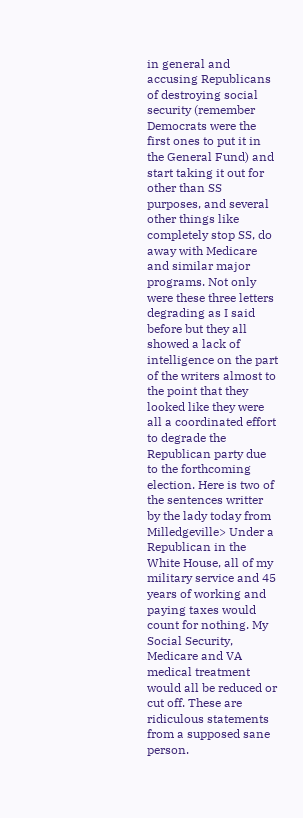in general and accusing Republicans of destroying social security (remember Democrats were the first ones to put it in the General Fund) and start taking it out for other than SS purposes, and several other things like completely stop SS, do away with Medicare and similar major programs. Not only were these three letters degrading as I said before but they all showed a lack of intelligence on the part of the writers almost to the point that they looked like they were all a coordinated effort to degrade the Republican party due to the forthcoming election. Here is two of the sentences writter by the lady today from Milledgeville> Under a Republican in the White House, all of my military service and 45 years of working and paying taxes would count for nothing. My Social Security, Medicare and VA medical treatment would all be reduced or cut off. These are ridiculous statements from a supposed sane person.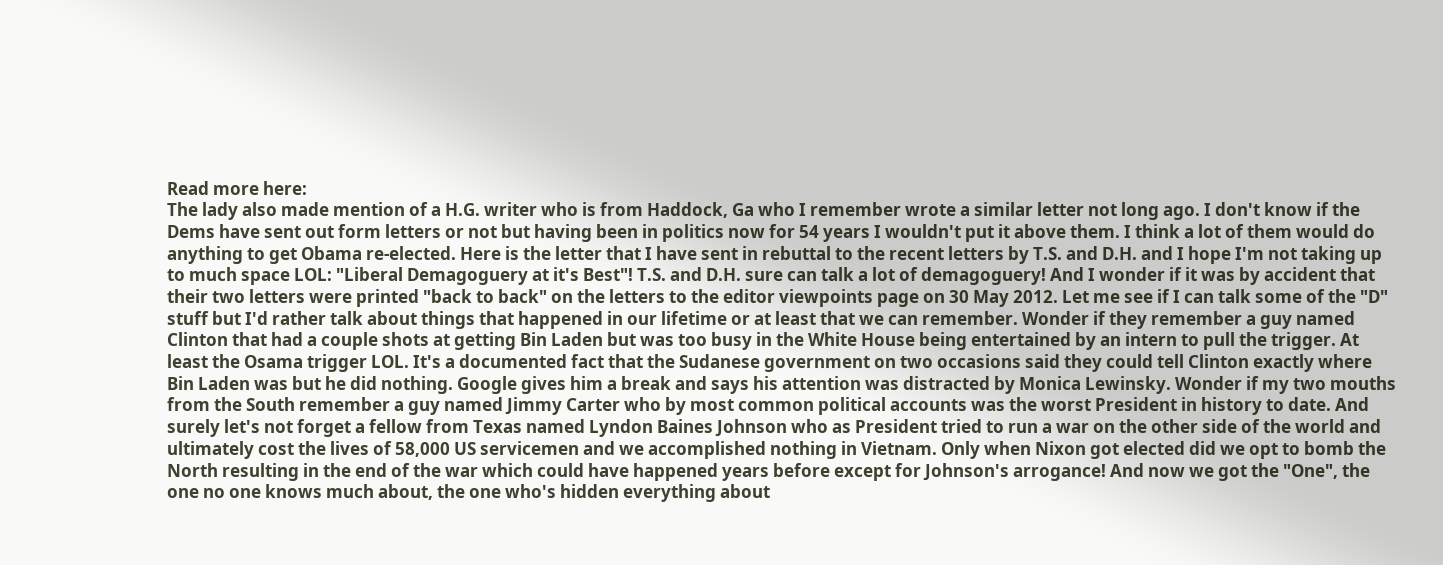Read more here:
The lady also made mention of a H.G. writer who is from Haddock, Ga who I remember wrote a similar letter not long ago. I don't know if the Dems have sent out form letters or not but having been in politics now for 54 years I wouldn't put it above them. I think a lot of them would do anything to get Obama re-elected. Here is the letter that I have sent in rebuttal to the recent letters by T.S. and D.H. and I hope I'm not taking up to much space LOL: "Liberal Demagoguery at it's Best"! T.S. and D.H. sure can talk a lot of demagoguery! And I wonder if it was by accident that their two letters were printed "back to back" on the letters to the editor viewpoints page on 30 May 2012. Let me see if I can talk some of the "D" stuff but I'd rather talk about things that happened in our lifetime or at least that we can remember. Wonder if they remember a guy named Clinton that had a couple shots at getting Bin Laden but was too busy in the White House being entertained by an intern to pull the trigger. At least the Osama trigger LOL. It's a documented fact that the Sudanese government on two occasions said they could tell Clinton exactly where Bin Laden was but he did nothing. Google gives him a break and says his attention was distracted by Monica Lewinsky. Wonder if my two mouths from the South remember a guy named Jimmy Carter who by most common political accounts was the worst President in history to date. And surely let's not forget a fellow from Texas named Lyndon Baines Johnson who as President tried to run a war on the other side of the world and ultimately cost the lives of 58,000 US servicemen and we accomplished nothing in Vietnam. Only when Nixon got elected did we opt to bomb the North resulting in the end of the war which could have happened years before except for Johnson's arrogance! And now we got the "One", the one no one knows much about, the one who's hidden everything about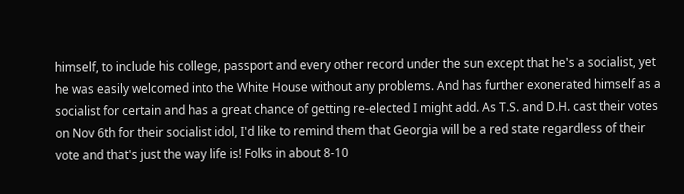himself, to include his college, passport and every other record under the sun except that he's a socialist, yet he was easily welcomed into the White House without any problems. And has further exonerated himself as a socialist for certain and has a great chance of getting re-elected I might add. As T.S. and D.H. cast their votes on Nov 6th for their socialist idol, I'd like to remind them that Georgia will be a red state regardless of their vote and that's just the way life is! Folks in about 8-10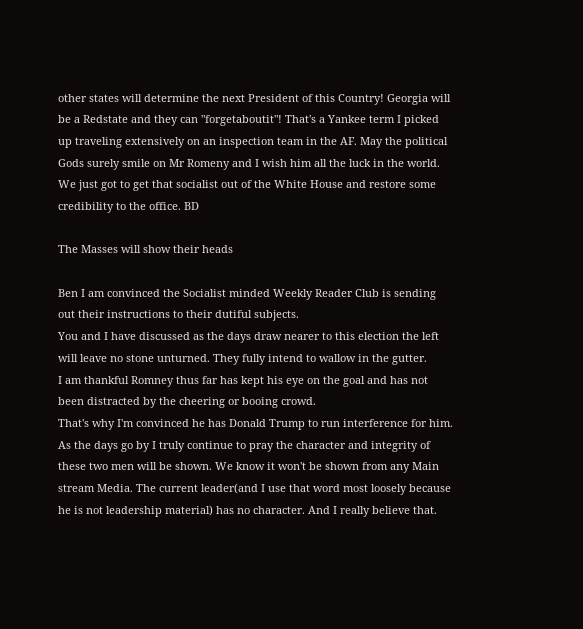other states will determine the next President of this Country! Georgia will be a Redstate and they can "forgetaboutit"! That's a Yankee term I picked up traveling extensively on an inspection team in the AF. May the political Gods surely smile on Mr Romeny and I wish him all the luck in the world. We just got to get that socialist out of the White House and restore some credibility to the office. BD

The Masses will show their heads

Ben I am convinced the Socialist minded Weekly Reader Club is sending out their instructions to their dutiful subjects.
You and I have discussed as the days draw nearer to this election the left will leave no stone unturned. They fully intend to wallow in the gutter.
I am thankful Romney thus far has kept his eye on the goal and has not been distracted by the cheering or booing crowd.
That's why I'm convinced he has Donald Trump to run interference for him.
As the days go by I truly continue to pray the character and integrity of these two men will be shown. We know it won't be shown from any Main stream Media. The current leader(and I use that word most loosely because he is not leadership material) has no character. And I really believe that.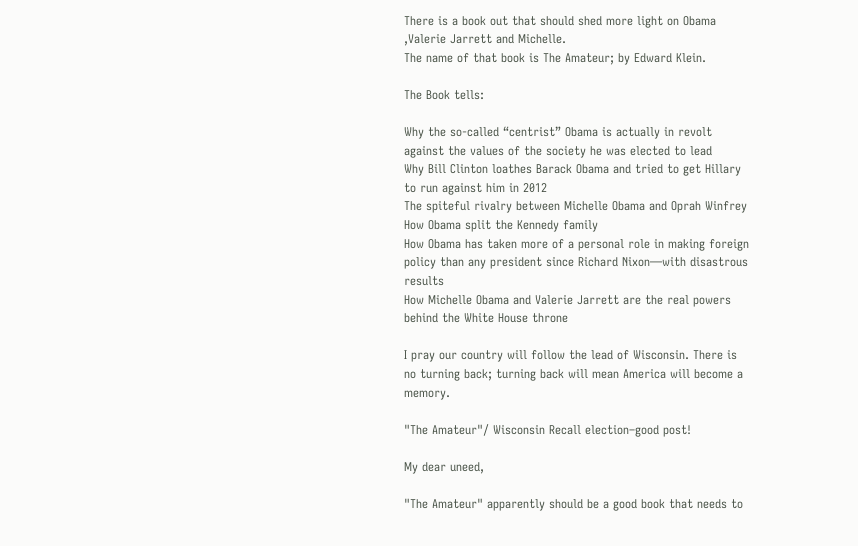There is a book out that should shed more light on Obama ,Valerie Jarrett and Michelle.
The name of that book is The Amateur; by Edward Klein.

The Book tells:

Why the so-called “centrist” Obama is actually in revolt against the values of the society he was elected to lead
Why Bill Clinton loathes Barack Obama and tried to get Hillary to run against him in 2012
The spiteful rivalry between Michelle Obama and Oprah Winfrey
How Obama split the Kennedy family
How Obama has taken more of a personal role in making foreign policy than any president since Richard Nixon—with disastrous results
How Michelle Obama and Valerie Jarrett are the real powers behind the White House throne

I pray our country will follow the lead of Wisconsin. There is no turning back; turning back will mean America will become a memory.

"The Amateur"/ Wisconsin Recall election–good post!

My dear uneed,

"The Amateur" apparently should be a good book that needs to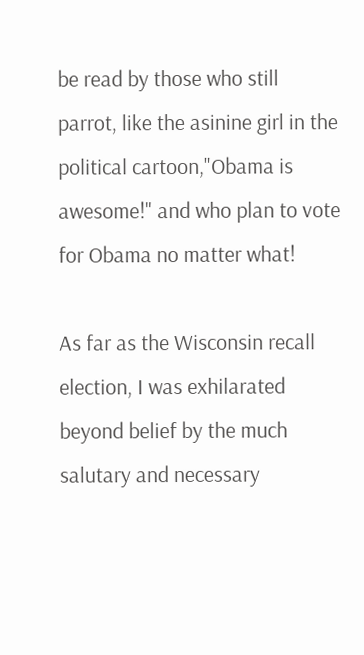be read by those who still parrot, like the asinine girl in the political cartoon,"Obama is awesome!" and who plan to vote for Obama no matter what!

As far as the Wisconsin recall election, I was exhilarated beyond belief by the much salutary and necessary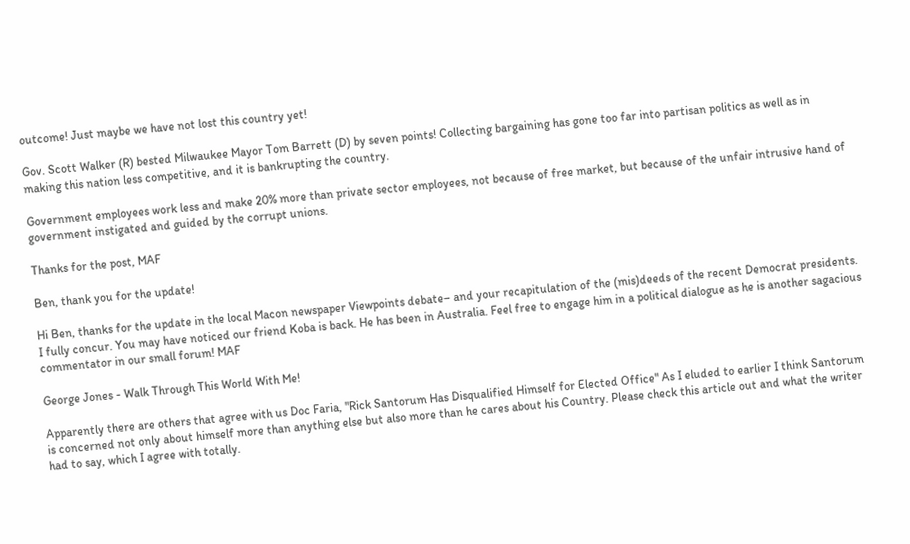outcome! Just maybe we have not lost this country yet!

Gov. Scott Walker (R) bested Milwaukee Mayor Tom Barrett (D) by seven points! Collecting bargaining has gone too far into partisan politics as well as in making this nation less competitive, and it is bankrupting the country.

Government employees work less and make 20% more than private sector employees, not because of free market, but because of the unfair intrusive hand of government instigated and guided by the corrupt unions.

Thanks for the post, MAF

Ben, thank you for the update!

Hi Ben, thanks for the update in the local Macon newspaper Viewpoints debate– and your recapitulation of the (mis)deeds of the recent Democrat presidents. I fully concur. You may have noticed our friend Koba is back. He has been in Australia. Feel free to engage him in a political dialogue as he is another sagacious commentator in our small forum! MAF

George Jones - Walk Through This World With Me!

Apparently there are others that agree with us Doc Faria, "Rick Santorum Has Disqualified Himself for Elected Office" As I eluded to earlier I think Santorum is concerned not only about himself more than anything else but also more than he cares about his Country. Please check this article out and what the writer had to say, which I agree with totally.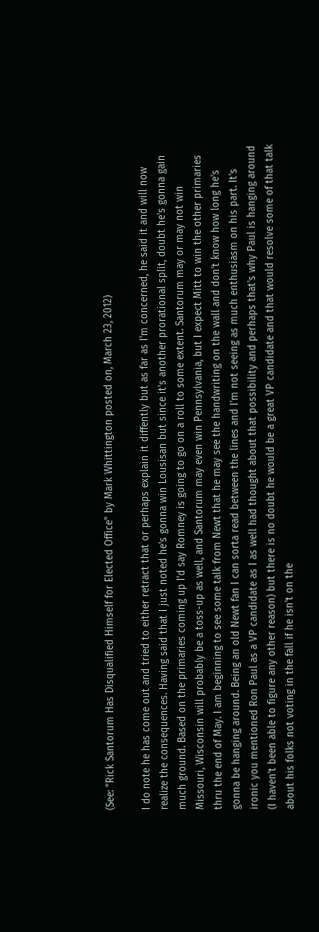(See: "Rick Santorum Has Disqualified Himself for Elected Office" by Mark Whittington posted on, March 23, 2012)

I do note he has come out and tried to either retract that or perhaps explain it diffently but as far as I'm concerned, he said it and will now realize the consequences. Having said that I just noted he's gonna win Lousisan but since it's another prorational split, doubt he's gonna gain much ground. Based on the primaries coming up I'd say Romney is going to go on a roll to some extent. Santorum may or may not win Missouri, Wisconsin will probably be a toss-up as well, and Santorum may even win Pennsylvania, but I expect Mitt to win the other primaries thru the end of May. I am beginning to see some talk from Newt that he may see the handwriting on the wall and don't know how long he's gonna be hanging around. Being an old Newt fan I can sorta read between the lines and I'm not seeing as much enthusiasm on his part. It's ironic you mentioned Ron Paul as a VP candidate as I as well had thought about that possibility and perhaps that's why Paul is hanging around (I haven't been able to figure any other reason) but there is no doubt he would be a great VP candidate and that would resolve some of that talk about his folks not voting in the fall if he isn't on the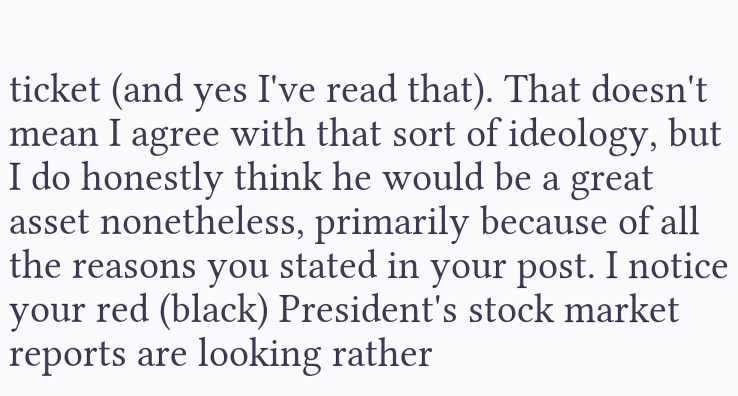ticket (and yes I've read that). That doesn't mean I agree with that sort of ideology, but I do honestly think he would be a great asset nonetheless, primarily because of all the reasons you stated in your post. I notice your red (black) President's stock market reports are looking rather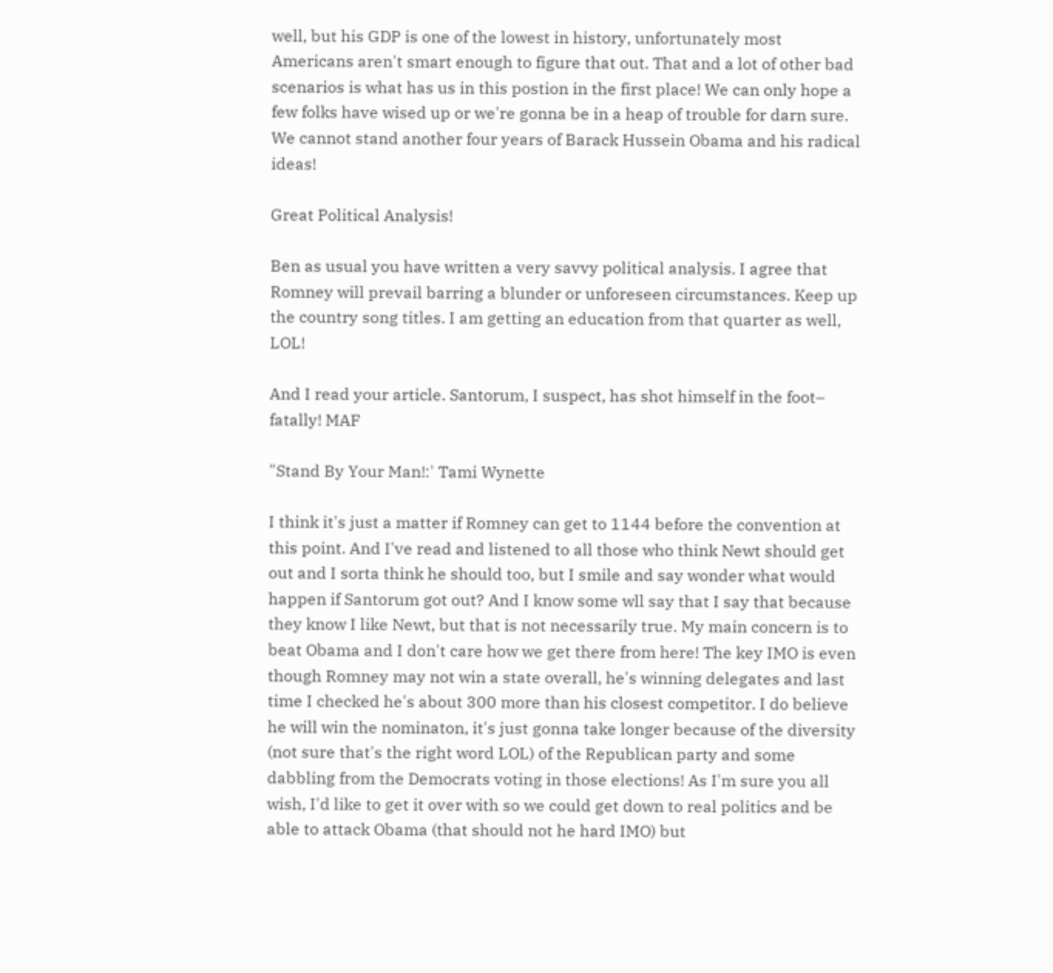well, but his GDP is one of the lowest in history, unfortunately most Americans aren't smart enough to figure that out. That and a lot of other bad scenarios is what has us in this postion in the first place! We can only hope a few folks have wised up or we're gonna be in a heap of trouble for darn sure. We cannot stand another four years of Barack Hussein Obama and his radical ideas!

Great Political Analysis!

Ben as usual you have written a very savvy political analysis. I agree that Romney will prevail barring a blunder or unforeseen circumstances. Keep up the country song titles. I am getting an education from that quarter as well, LOL!

And I read your article. Santorum, I suspect, has shot himself in the foot– fatally! MAF

"Stand By Your Man!:' Tami Wynette

I think it's just a matter if Romney can get to 1144 before the convention at this point. And I've read and listened to all those who think Newt should get out and I sorta think he should too, but I smile and say wonder what would happen if Santorum got out? And I know some wll say that I say that because they know I like Newt, but that is not necessarily true. My main concern is to beat Obama and I don't care how we get there from here! The key IMO is even though Romney may not win a state overall, he's winning delegates and last time I checked he's about 300 more than his closest competitor. I do believe he will win the nominaton, it's just gonna take longer because of the diversity (not sure that's the right word LOL) of the Republican party and some dabbling from the Democrats voting in those elections! As I'm sure you all wish, I'd like to get it over with so we could get down to real politics and be able to attack Obama (that should not he hard IMO) but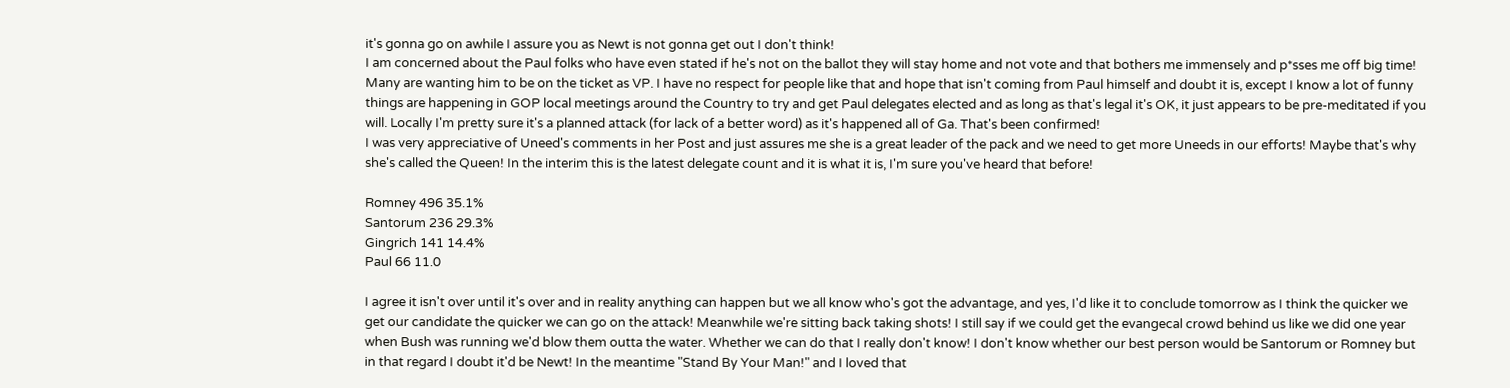it's gonna go on awhile I assure you as Newt is not gonna get out I don't think!
I am concerned about the Paul folks who have even stated if he's not on the ballot they will stay home and not vote and that bothers me immensely and p*sses me off big time! Many are wanting him to be on the ticket as VP. I have no respect for people like that and hope that isn't coming from Paul himself and doubt it is, except I know a lot of funny things are happening in GOP local meetings around the Country to try and get Paul delegates elected and as long as that's legal it's OK, it just appears to be pre-meditated if you will. Locally I'm pretty sure it's a planned attack (for lack of a better word) as it's happened all of Ga. That's been confirmed!
I was very appreciative of Uneed's comments in her Post and just assures me she is a great leader of the pack and we need to get more Uneeds in our efforts! Maybe that's why she's called the Queen! In the interim this is the latest delegate count and it is what it is, I'm sure you've heard that before!

Romney 496 35.1%
Santorum 236 29.3%
Gingrich 141 14.4%
Paul 66 11.0

I agree it isn't over until it's over and in reality anything can happen but we all know who's got the advantage, and yes, I'd like it to conclude tomorrow as I think the quicker we get our candidate the quicker we can go on the attack! Meanwhile we're sitting back taking shots! I still say if we could get the evangecal crowd behind us like we did one year when Bush was running we'd blow them outta the water. Whether we can do that I really don't know! I don't know whether our best person would be Santorum or Romney but in that regard I doubt it'd be Newt! In the meantime "Stand By Your Man!" and I loved that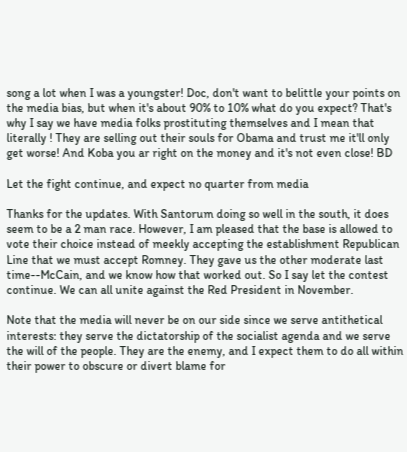song a lot when I was a youngster! Doc, don't want to belittle your points on the media bias, but when it's about 90% to 10% what do you expect? That's why I say we have media folks prostituting themselves and I mean that literally ! They are selling out their souls for Obama and trust me it'll only get worse! And Koba you ar right on the money and it's not even close! BD

Let the fight continue, and expect no quarter from media

Thanks for the updates. With Santorum doing so well in the south, it does seem to be a 2 man race. However, I am pleased that the base is allowed to vote their choice instead of meekly accepting the establishment Republican Line that we must accept Romney. They gave us the other moderate last time--McCain, and we know how that worked out. So I say let the contest continue. We can all unite against the Red President in November.

Note that the media will never be on our side since we serve antithetical interests: they serve the dictatorship of the socialist agenda and we serve the will of the people. They are the enemy, and I expect them to do all within their power to obscure or divert blame for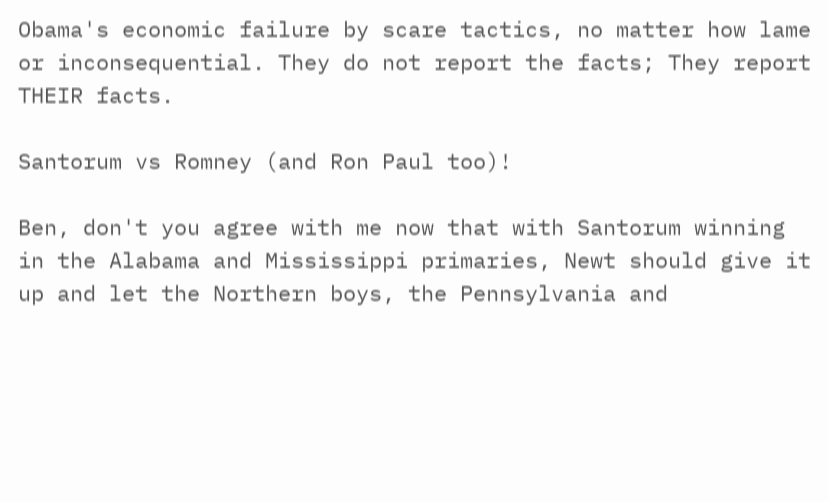Obama's economic failure by scare tactics, no matter how lame or inconsequential. They do not report the facts; They report THEIR facts.

Santorum vs Romney (and Ron Paul too)!

Ben, don't you agree with me now that with Santorum winning in the Alabama and Mississippi primaries, Newt should give it up and let the Northern boys, the Pennsylvania and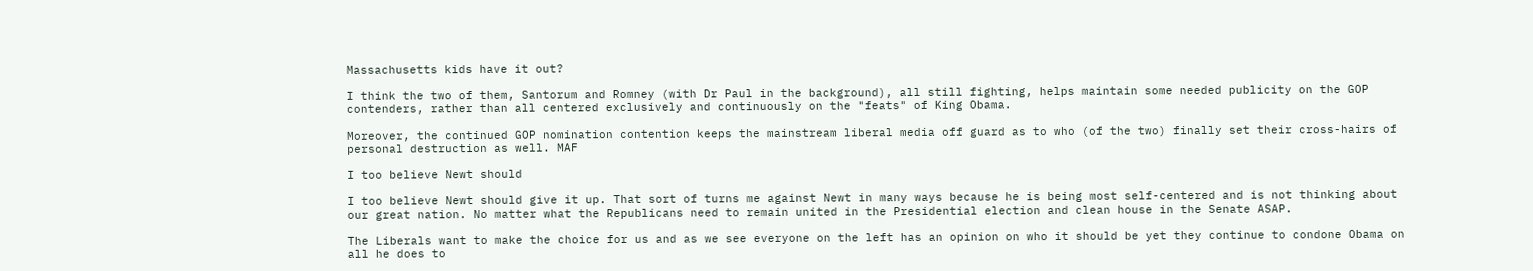Massachusetts kids have it out?

I think the two of them, Santorum and Romney (with Dr Paul in the background), all still fighting, helps maintain some needed publicity on the GOP contenders, rather than all centered exclusively and continuously on the "feats" of King Obama.

Moreover, the continued GOP nomination contention keeps the mainstream liberal media off guard as to who (of the two) finally set their cross-hairs of personal destruction as well. MAF

I too believe Newt should

I too believe Newt should give it up. That sort of turns me against Newt in many ways because he is being most self-centered and is not thinking about our great nation. No matter what the Republicans need to remain united in the Presidential election and clean house in the Senate ASAP.

The Liberals want to make the choice for us and as we see everyone on the left has an opinion on who it should be yet they continue to condone Obama on all he does to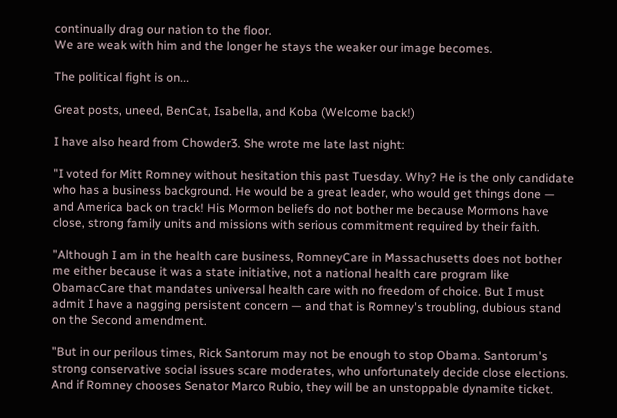continually drag our nation to the floor.
We are weak with him and the longer he stays the weaker our image becomes.

The political fight is on...

Great posts, uneed, BenCat, Isabella, and Koba (Welcome back!)

I have also heard from Chowder3. She wrote me late last night:

"I voted for Mitt Romney without hesitation this past Tuesday. Why? He is the only candidate who has a business background. He would be a great leader, who would get things done — and America back on track! His Mormon beliefs do not bother me because Mormons have close, strong family units and missions with serious commitment required by their faith.

"Although I am in the health care business, RomneyCare in Massachusetts does not bother me either because it was a state initiative, not a national health care program like ObamacCare that mandates universal health care with no freedom of choice. But I must admit I have a nagging persistent concern — and that is Romney's troubling, dubious stand on the Second amendment.

"But in our perilous times, Rick Santorum may not be enough to stop Obama. Santorum's strong conservative social issues scare moderates, who unfortunately decide close elections. And if Romney chooses Senator Marco Rubio, they will be an unstoppable dynamite ticket.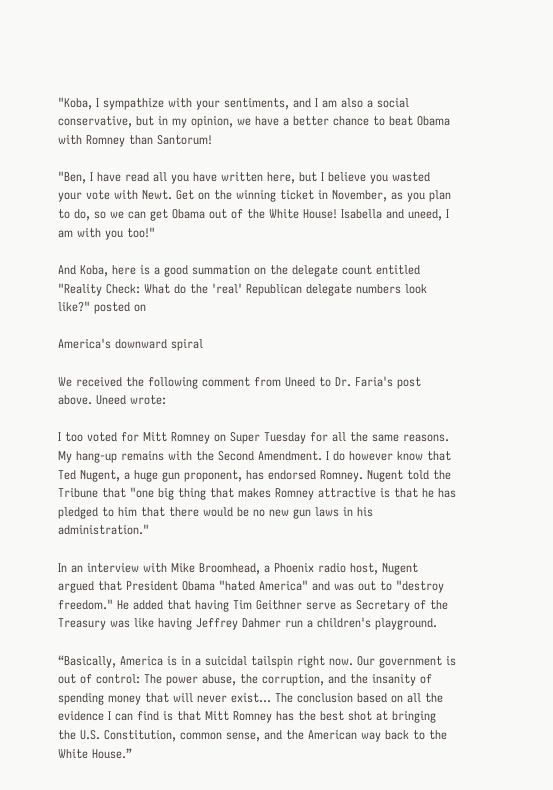"Koba, I sympathize with your sentiments, and I am also a social conservative, but in my opinion, we have a better chance to beat Obama with Romney than Santorum!

"Ben, I have read all you have written here, but I believe you wasted your vote with Newt. Get on the winning ticket in November, as you plan to do, so we can get Obama out of the White House! Isabella and uneed, I am with you too!"

And Koba, here is a good summation on the delegate count entitled "Reality Check: What do the 'real' Republican delegate numbers look like?" posted on

America's downward spiral

We received the following comment from Uneed to Dr. Faria's post above. Uneed wrote:

I too voted for Mitt Romney on Super Tuesday for all the same reasons. My hang-up remains with the Second Amendment. I do however know that Ted Nugent, a huge gun proponent, has endorsed Romney. Nugent told the Tribune that "one big thing that makes Romney attractive is that he has pledged to him that there would be no new gun laws in his administration."

In an interview with Mike Broomhead, a Phoenix radio host, Nugent argued that President Obama "hated America" and was out to "destroy freedom." He added that having Tim Geithner serve as Secretary of the Treasury was like having Jeffrey Dahmer run a children's playground.

“Basically, America is in a suicidal tailspin right now. Our government is out of control: The power abuse, the corruption, and the insanity of spending money that will never exist... The conclusion based on all the evidence I can find is that Mitt Romney has the best shot at bringing the U.S. Constitution, common sense, and the American way back to the White House.”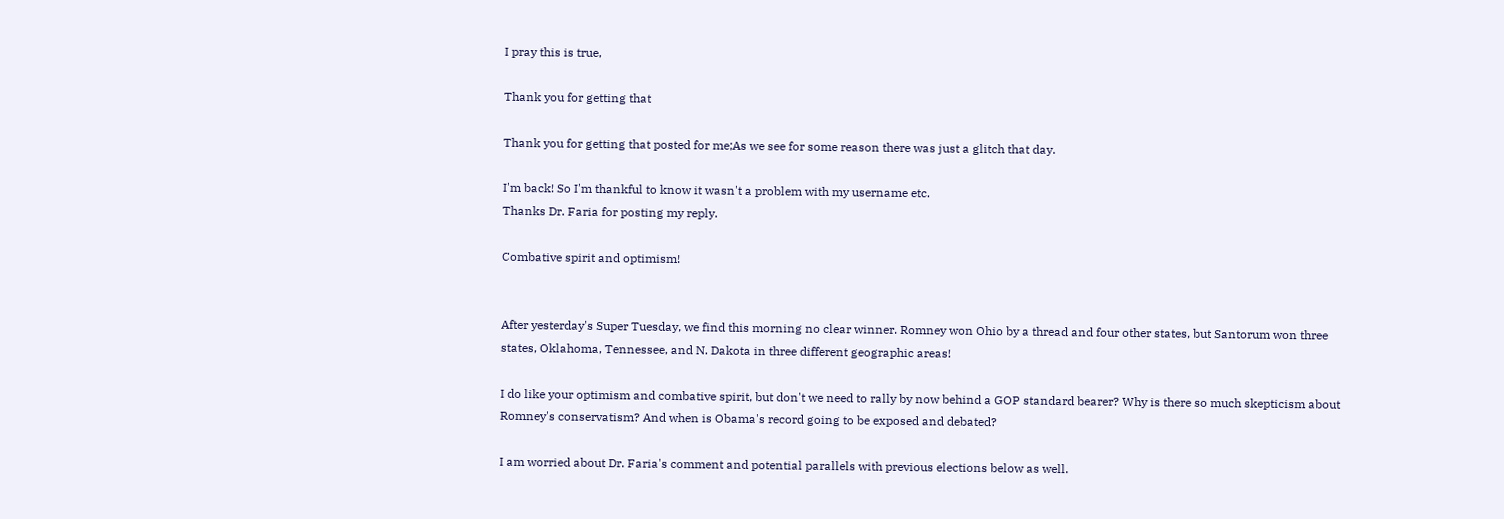I pray this is true,

Thank you for getting that

Thank you for getting that posted for me;As we see for some reason there was just a glitch that day.

I'm back! So I'm thankful to know it wasn't a problem with my username etc.
Thanks Dr. Faria for posting my reply.

Combative spirit and optimism!


After yesterday's Super Tuesday, we find this morning no clear winner. Romney won Ohio by a thread and four other states, but Santorum won three states, Oklahoma, Tennessee, and N. Dakota in three different geographic areas!

I do like your optimism and combative spirit, but don't we need to rally by now behind a GOP standard bearer? Why is there so much skepticism about Romney's conservatism? And when is Obama's record going to be exposed and debated?

I am worried about Dr. Faria's comment and potential parallels with previous elections below as well.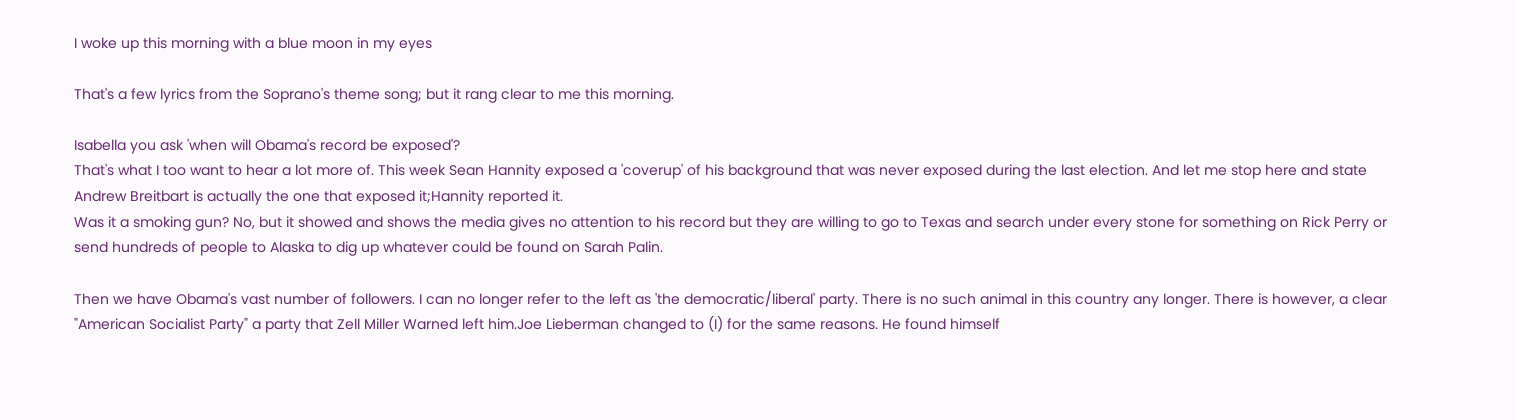I woke up this morning with a blue moon in my eyes

That's a few lyrics from the Soprano's theme song; but it rang clear to me this morning.

Isabella you ask 'when will Obama's record be exposed'?
That's what I too want to hear a lot more of. This week Sean Hannity exposed a 'coverup' of his background that was never exposed during the last election. And let me stop here and state Andrew Breitbart is actually the one that exposed it;Hannity reported it.
Was it a smoking gun? No, but it showed and shows the media gives no attention to his record but they are willing to go to Texas and search under every stone for something on Rick Perry or send hundreds of people to Alaska to dig up whatever could be found on Sarah Palin.

Then we have Obama's vast number of followers. I can no longer refer to the left as 'the democratic/liberal' party. There is no such animal in this country any longer. There is however, a clear "American Socialist Party" a party that Zell Miller Warned left him.Joe Lieberman changed to (I) for the same reasons. He found himself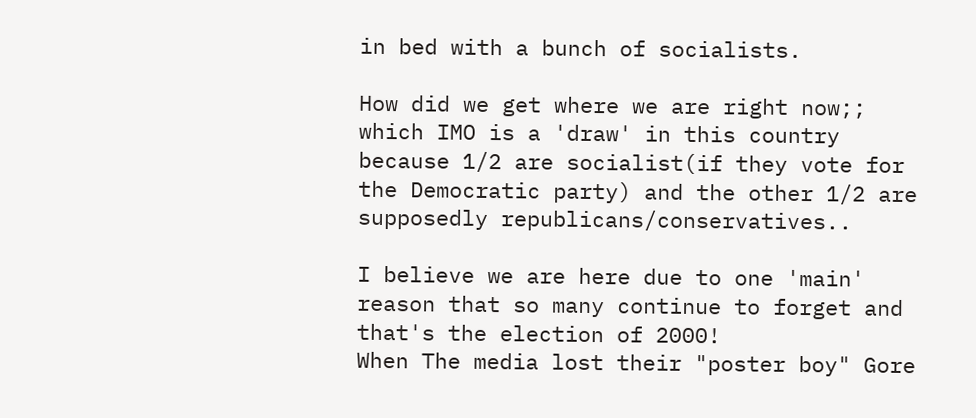in bed with a bunch of socialists.

How did we get where we are right now;; which IMO is a 'draw' in this country because 1/2 are socialist(if they vote for the Democratic party) and the other 1/2 are supposedly republicans/conservatives..

I believe we are here due to one 'main' reason that so many continue to forget and that's the election of 2000!
When The media lost their "poster boy" Gore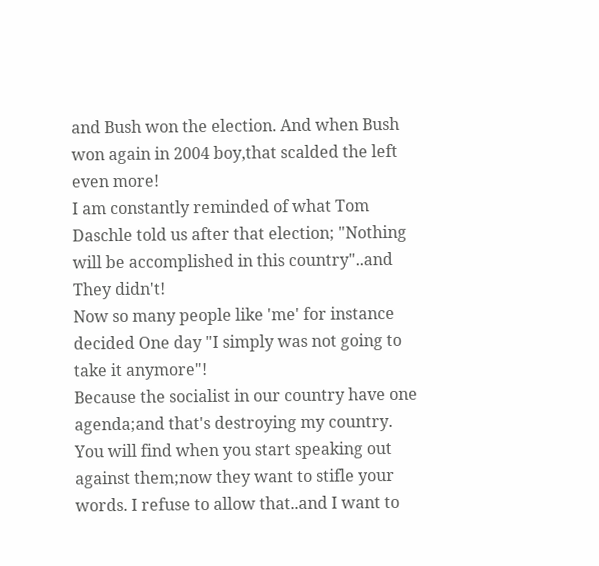and Bush won the election. And when Bush won again in 2004 boy,that scalded the left even more!
I am constantly reminded of what Tom Daschle told us after that election; "Nothing will be accomplished in this country"..and They didn't!
Now so many people like 'me' for instance decided One day "I simply was not going to take it anymore"!
Because the socialist in our country have one agenda;and that's destroying my country.
You will find when you start speaking out against them;now they want to stifle your words. I refuse to allow that..and I want to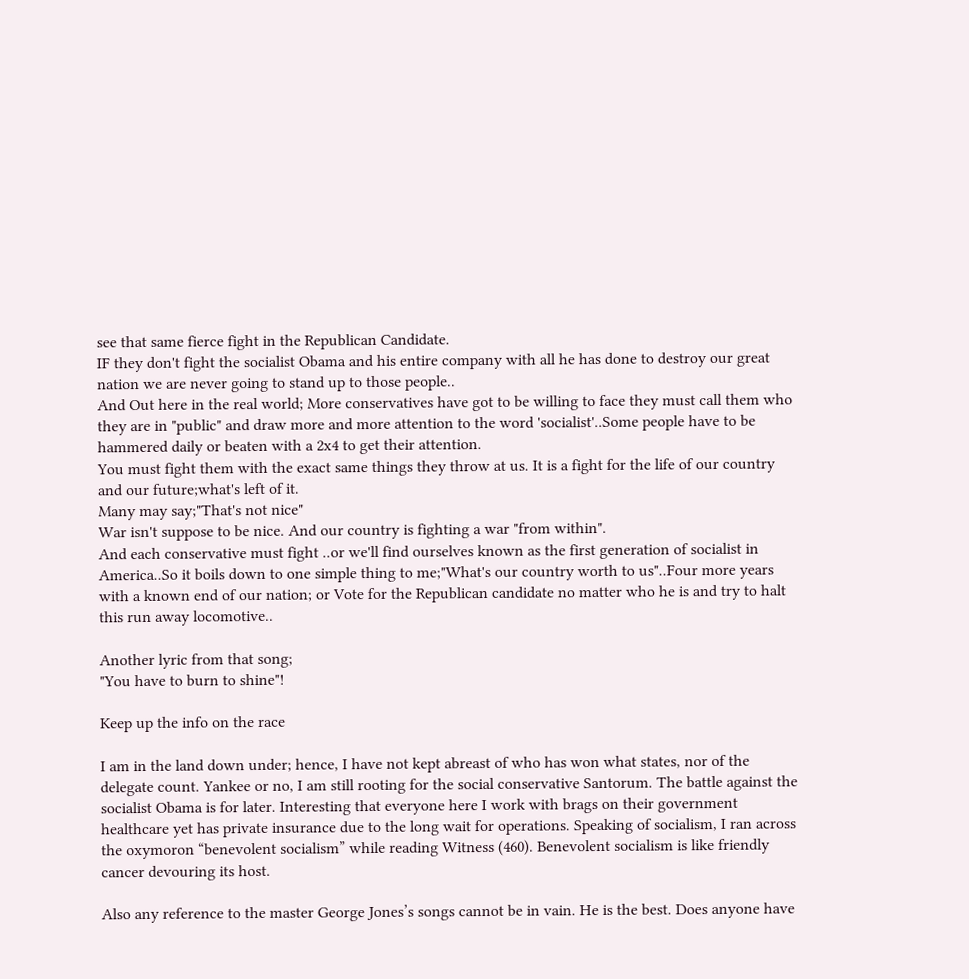see that same fierce fight in the Republican Candidate.
IF they don't fight the socialist Obama and his entire company with all he has done to destroy our great nation we are never going to stand up to those people..
And Out here in the real world; More conservatives have got to be willing to face they must call them who they are in "public" and draw more and more attention to the word 'socialist'..Some people have to be hammered daily or beaten with a 2x4 to get their attention.
You must fight them with the exact same things they throw at us. It is a fight for the life of our country and our future;what's left of it.
Many may say;"That's not nice"
War isn't suppose to be nice. And our country is fighting a war "from within".
And each conservative must fight ..or we'll find ourselves known as the first generation of socialist in America..So it boils down to one simple thing to me;"What's our country worth to us"..Four more years with a known end of our nation; or Vote for the Republican candidate no matter who he is and try to halt this run away locomotive..

Another lyric from that song;
"You have to burn to shine"!

Keep up the info on the race

I am in the land down under; hence, I have not kept abreast of who has won what states, nor of the delegate count. Yankee or no, I am still rooting for the social conservative Santorum. The battle against the socialist Obama is for later. Interesting that everyone here I work with brags on their government healthcare yet has private insurance due to the long wait for operations. Speaking of socialism, I ran across the oxymoron “benevolent socialism” while reading Witness (460). Benevolent socialism is like friendly cancer devouring its host.

Also any reference to the master George Jones’s songs cannot be in vain. He is the best. Does anyone have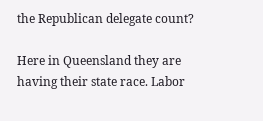the Republican delegate count?

Here in Queensland they are having their state race. Labor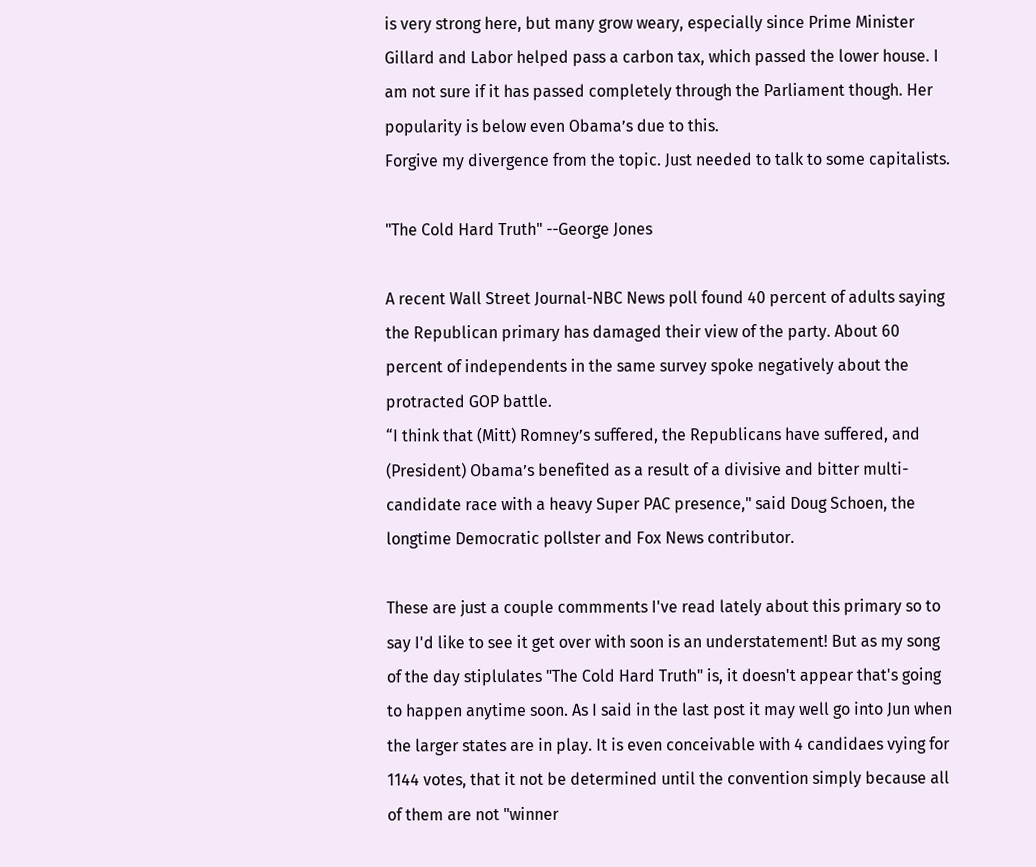is very strong here, but many grow weary, especially since Prime Minister Gillard and Labor helped pass a carbon tax, which passed the lower house. I am not sure if it has passed completely through the Parliament though. Her popularity is below even Obama’s due to this.
Forgive my divergence from the topic. Just needed to talk to some capitalists.

"The Cold Hard Truth" --George Jones

A recent Wall Street Journal-NBC News poll found 40 percent of adults saying the Republican primary has damaged their view of the party. About 60 percent of independents in the same survey spoke negatively about the protracted GOP battle.
“I think that (Mitt) Romney’s suffered, the Republicans have suffered, and (President) Obama’s benefited as a result of a divisive and bitter multi-candidate race with a heavy Super PAC presence," said Doug Schoen, the longtime Democratic pollster and Fox News contributor.

These are just a couple commments I've read lately about this primary so to say I'd like to see it get over with soon is an understatement! But as my song of the day stiplulates "The Cold Hard Truth" is, it doesn't appear that's going to happen anytime soon. As I said in the last post it may well go into Jun when the larger states are in play. It is even conceivable with 4 candidaes vying for 1144 votes, that it not be determined until the convention simply because all of them are not "winner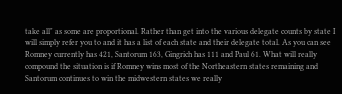take all" as some are proportional. Rather than get into the various delegate counts by state I will simply refer you to and it has a list of each state and their delegate total. As you can see Romney currently has 421, Santorum 163, Gingrich has 111 and Paul 61. What will really compound the situation is if Romney wins most of the Northeastern states remaining and Santorum continues to win the midwestern states we really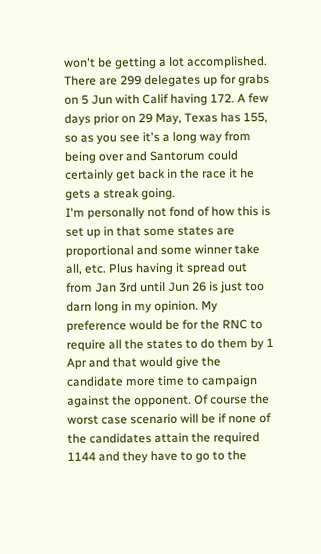won't be getting a lot accomplished. There are 299 delegates up for grabs on 5 Jun with Calif having 172. A few days prior on 29 May, Texas has 155, so as you see it's a long way from being over and Santorum could certainly get back in the race it he gets a streak going.
I'm personally not fond of how this is set up in that some states are proportional and some winner take all, etc. Plus having it spread out from Jan 3rd until Jun 26 is just too darn long in my opinion. My preference would be for the RNC to require all the states to do them by 1 Apr and that would give the candidate more time to campaign against the opponent. Of course the worst case scenario will be if none of the candidates attain the required 1144 and they have to go to the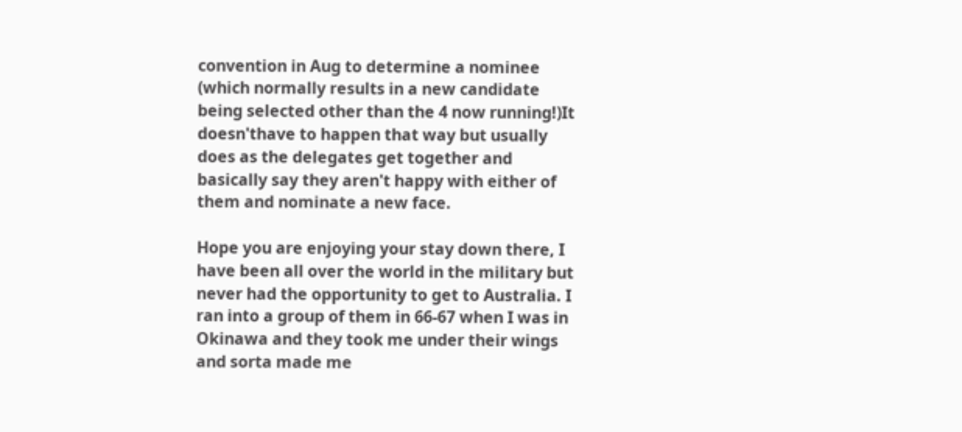convention in Aug to determine a nominee (which normally results in a new candidate being selected other than the 4 now running!)It doesn'thave to happen that way but usually does as the delegates get together and basically say they aren't happy with either of them and nominate a new face.

Hope you are enjoying your stay down there, I have been all over the world in the military but never had the opportunity to get to Australia. I ran into a group of them in 66-67 when I was in Okinawa and they took me under their wings and sorta made me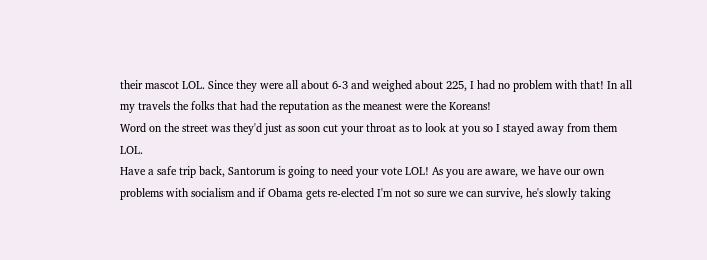their mascot LOL. Since they were all about 6-3 and weighed about 225, I had no problem with that! In all my travels the folks that had the reputation as the meanest were the Koreans!
Word on the street was they'd just as soon cut your throat as to look at you so I stayed away from them LOL.
Have a safe trip back, Santorum is going to need your vote LOL! As you are aware, we have our own problems with socialism and if Obama gets re-elected I'm not so sure we can survive, he's slowly taking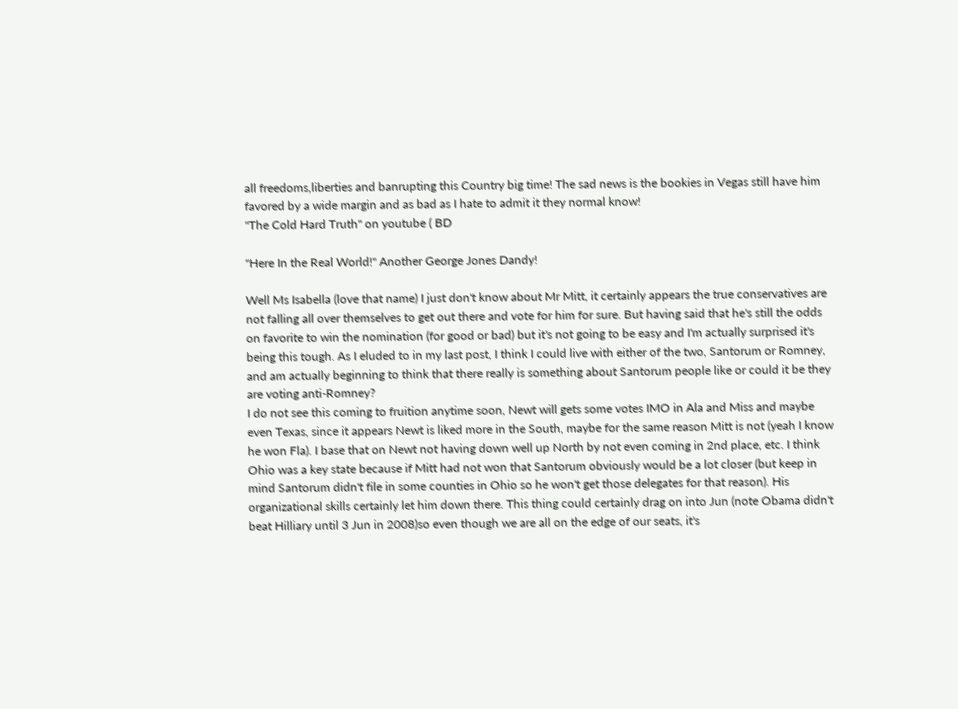all freedoms,liberties and banrupting this Country big time! The sad news is the bookies in Vegas still have him favored by a wide margin and as bad as I hate to admit it they normal know!
"The Cold Hard Truth" on youtube ( BD

"Here In the Real World!" Another George Jones Dandy!

Well Ms Isabella (love that name) I just don't know about Mr Mitt, it certainly appears the true conservatives are not falling all over themselves to get out there and vote for him for sure. But having said that he's still the odds on favorite to win the nomination (for good or bad) but it's not going to be easy and I'm actually surprised it's being this tough. As I eluded to in my last post, I think I could live with either of the two, Santorum or Romney, and am actually beginning to think that there really is something about Santorum people like or could it be they are voting anti-Romney?
I do not see this coming to fruition anytime soon, Newt will gets some votes IMO in Ala and Miss and maybe even Texas, since it appears Newt is liked more in the South, maybe for the same reason Mitt is not (yeah I know he won Fla). I base that on Newt not having down well up North by not even coming in 2nd place, etc. I think Ohio was a key state because if Mitt had not won that Santorum obviously would be a lot closer (but keep in mind Santorum didn't file in some counties in Ohio so he won't get those delegates for that reason). His organizational skills certainly let him down there. This thing could certainly drag on into Jun (note Obama didn't beat Hilliary until 3 Jun in 2008)so even though we are all on the edge of our seats, it's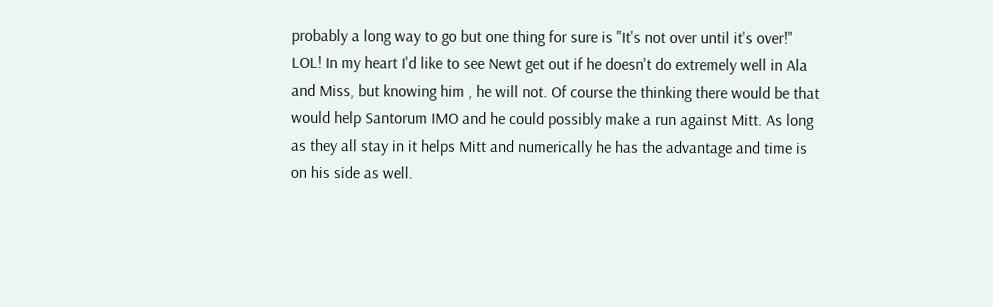probably a long way to go but one thing for sure is "It's not over until it's over!" LOL! In my heart I'd like to see Newt get out if he doesn't do extremely well in Ala and Miss, but knowing him , he will not. Of course the thinking there would be that would help Santorum IMO and he could possibly make a run against Mitt. As long as they all stay in it helps Mitt and numerically he has the advantage and time is on his side as well.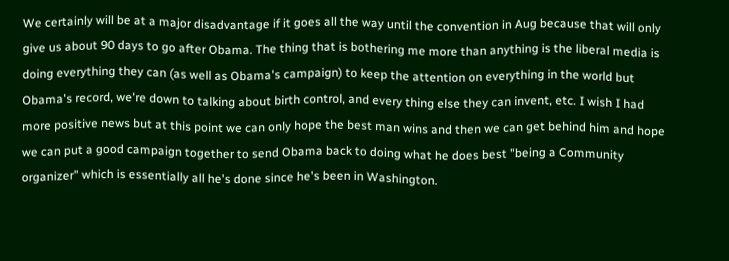We certainly will be at a major disadvantage if it goes all the way until the convention in Aug because that will only give us about 90 days to go after Obama. The thing that is bothering me more than anything is the liberal media is doing everything they can (as well as Obama's campaign) to keep the attention on everything in the world but Obama's record, we're down to talking about birth control, and every thing else they can invent, etc. I wish I had more positive news but at this point we can only hope the best man wins and then we can get behind him and hope we can put a good campaign together to send Obama back to doing what he does best "being a Community organizer" which is essentially all he's done since he's been in Washington.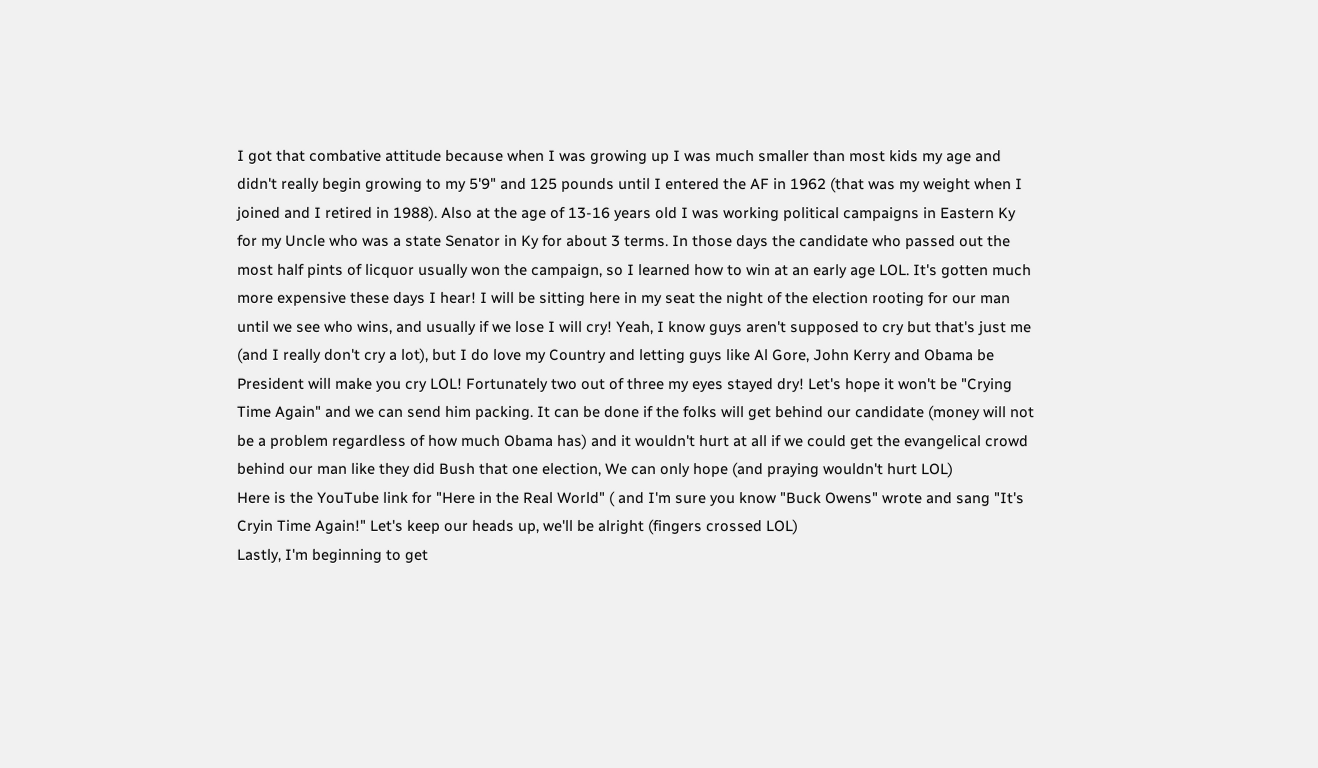I got that combative attitude because when I was growing up I was much smaller than most kids my age and didn't really begin growing to my 5'9" and 125 pounds until I entered the AF in 1962 (that was my weight when I joined and I retired in 1988). Also at the age of 13-16 years old I was working political campaigns in Eastern Ky for my Uncle who was a state Senator in Ky for about 3 terms. In those days the candidate who passed out the most half pints of licquor usually won the campaign, so I learned how to win at an early age LOL. It's gotten much more expensive these days I hear! I will be sitting here in my seat the night of the election rooting for our man until we see who wins, and usually if we lose I will cry! Yeah, I know guys aren't supposed to cry but that's just me (and I really don't cry a lot), but I do love my Country and letting guys like Al Gore, John Kerry and Obama be President will make you cry LOL! Fortunately two out of three my eyes stayed dry! Let's hope it won't be "Crying Time Again" and we can send him packing. It can be done if the folks will get behind our candidate (money will not be a problem regardless of how much Obama has) and it wouldn't hurt at all if we could get the evangelical crowd behind our man like they did Bush that one election, We can only hope (and praying wouldn't hurt LOL)
Here is the YouTube link for "Here in the Real World" ( and I'm sure you know "Buck Owens" wrote and sang "It's Cryin Time Again!" Let's keep our heads up, we'll be alright (fingers crossed LOL)
Lastly, I'm beginning to get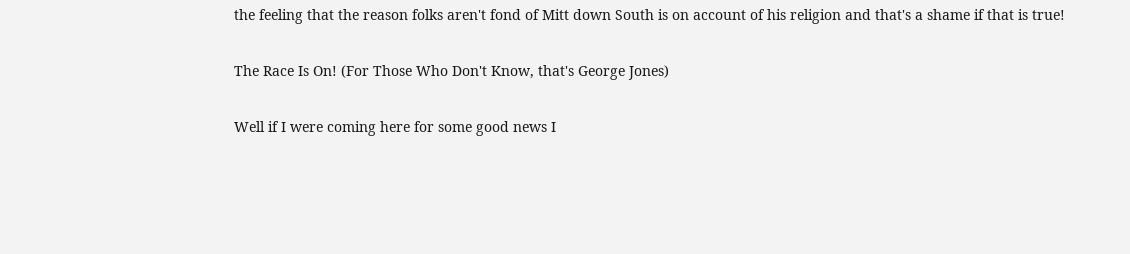the feeling that the reason folks aren't fond of Mitt down South is on account of his religion and that's a shame if that is true!

The Race Is On! (For Those Who Don't Know, that's George Jones)

Well if I were coming here for some good news I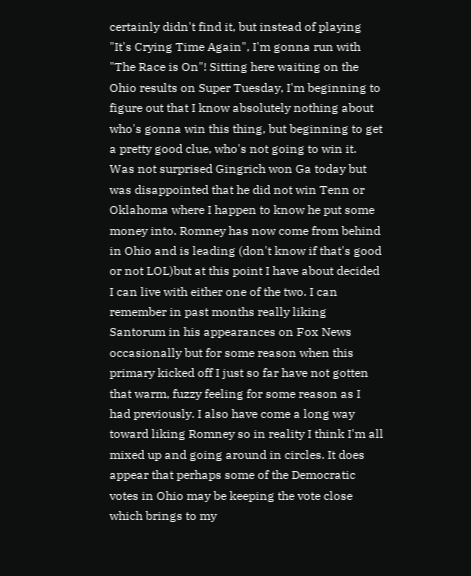certainly didn't find it, but instead of playing "It's Crying Time Again", I'm gonna run with "The Race is On"! Sitting here waiting on the Ohio results on Super Tuesday, I'm beginning to figure out that I know absolutely nothing about who's gonna win this thing, but beginning to get a pretty good clue, who's not going to win it. Was not surprised Gingrich won Ga today but was disappointed that he did not win Tenn or Oklahoma where I happen to know he put some money into. Romney has now come from behind in Ohio and is leading (don't know if that's good or not LOL)but at this point I have about decided I can live with either one of the two. I can remember in past months really liking Santorum in his appearances on Fox News occasionally but for some reason when this primary kicked off I just so far have not gotten that warm, fuzzy feeling for some reason as I had previously. I also have come a long way toward liking Romney so in reality I think I'm all mixed up and going around in circles. It does appear that perhaps some of the Democratic votes in Ohio may be keeping the vote close which brings to my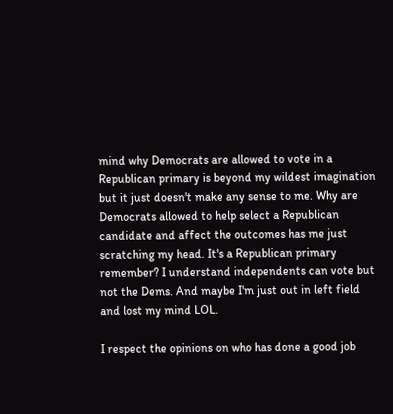mind why Democrats are allowed to vote in a Republican primary is beyond my wildest imagination but it just doesn't make any sense to me. Why are Democrats allowed to help select a Republican candidate and affect the outcomes has me just scratching my head. It's a Republican primary remember? I understand independents can vote but not the Dems. And maybe I'm just out in left field and lost my mind LOL.

I respect the opinions on who has done a good job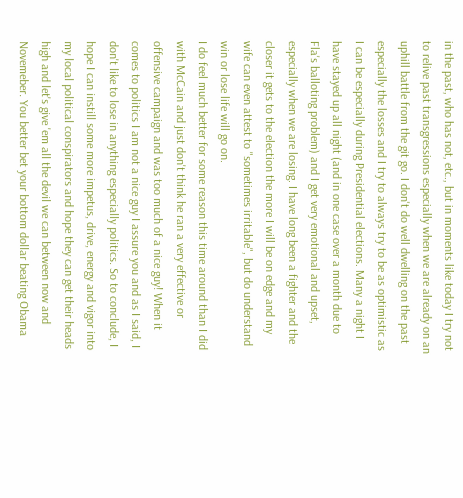in the past, who has not, etc., but in moments like today I try not to relive past transgressions especially when we are already on an uphill battle from the git go. I don't do well dwelling on the past especially the losses and I try to always try to be as optimistic as I can be especially during Presidential elections. Many a night I have stayed up all night (and in one case over a month due to Fla's balloting problem) and I get very emotional and upset, especially when we are losing. I have long been a fighter and the closer it gets to the election the more I will be on edge and my wife can even attest to "sometimes irritable", but do understand win or lose life will go on.
I do feel much better for some reason this time around than I did with McCain and just don't think he ran a very effective or offensive campaign and was too much of a nice guy! When it comes to politics I am not a nice guy I assure you and as I said, I don't like to lose in anything especially politics. So to conclude, I hope I can instill some more impetus, drive, energy and vigor into my local political conspirators and hope they can get their heads high and let's give 'em all the devil we can between now and Novemeber. You better bet your bottom dollar beating Obama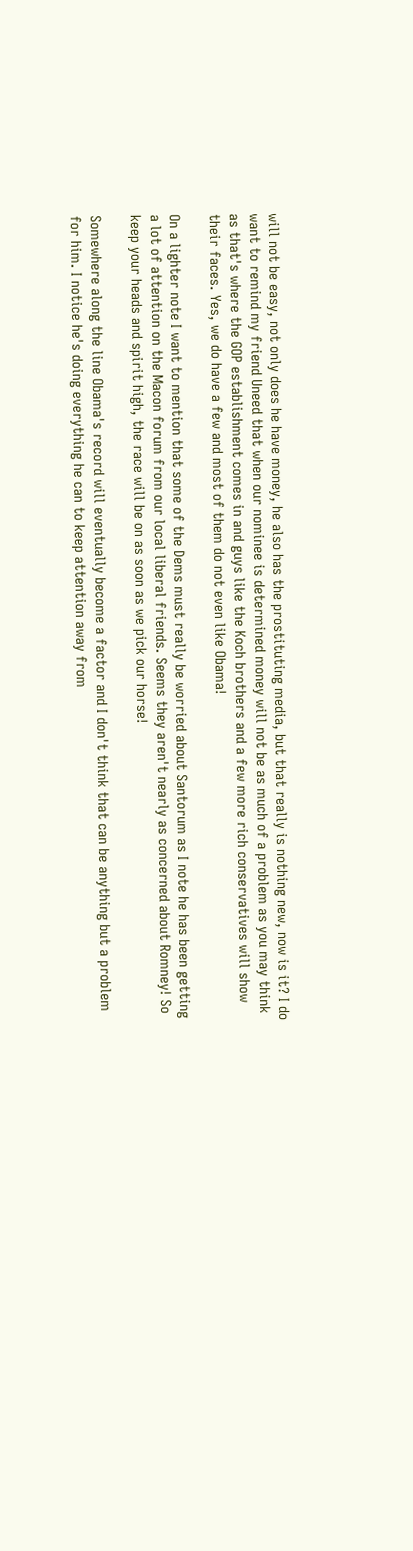will not be easy, not only does he have money, he also has the prostituting media, but that really is nothing new, now is it? I do want to remind my friend Uneed that when our nominee is determined money will not be as much of a problem as you may think as that's where the GOP establishment comes in and guys like the Koch brothers and a few more rich conservatives will show their faces. Yes, we do have a few and most of them do not even like Obama!

On a lighter note I want to mention that some of the Dems must really be worried about Santorum as I note he has been getting a lot of attention on the Macon forum from our local liberal friends. Seems they aren't nearly as concerned about Romney! So keep your heads and spirit high, the race will be on as soon as we pick our horse!

Somewhere along the line Obama's record will eventually become a factor and I don't think that can be anything but a problem for him. I notice he's doing everything he can to keep attention away from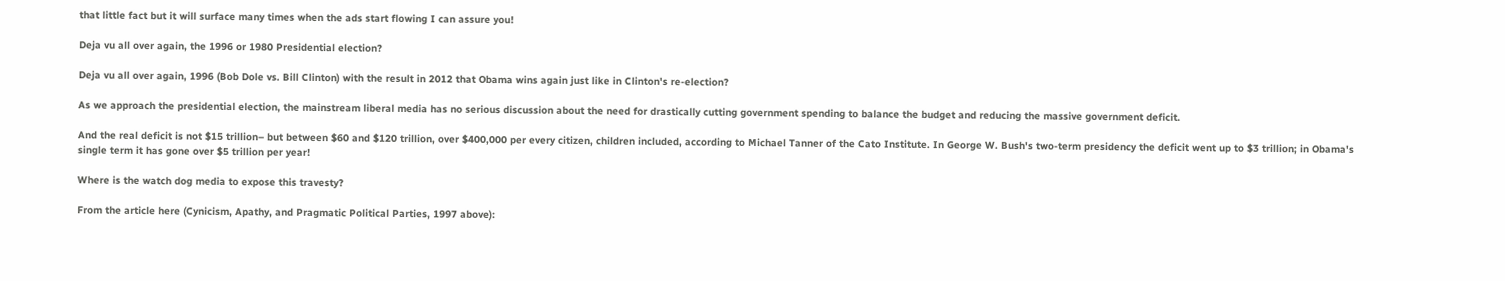that little fact but it will surface many times when the ads start flowing I can assure you!

Deja vu all over again, the 1996 or 1980 Presidential election?

Deja vu all over again, 1996 (Bob Dole vs. Bill Clinton) with the result in 2012 that Obama wins again just like in Clinton's re-election?

As we approach the presidential election, the mainstream liberal media has no serious discussion about the need for drastically cutting government spending to balance the budget and reducing the massive government deficit.

And the real deficit is not $15 trillion– but between $60 and $120 trillion, over $400,000 per every citizen, children included, according to Michael Tanner of the Cato Institute. In George W. Bush's two-term presidency the deficit went up to $3 trillion; in Obama's single term it has gone over $5 trillion per year!

Where is the watch dog media to expose this travesty?

From the article here (Cynicism, Apathy, and Pragmatic Political Parties, 1997 above):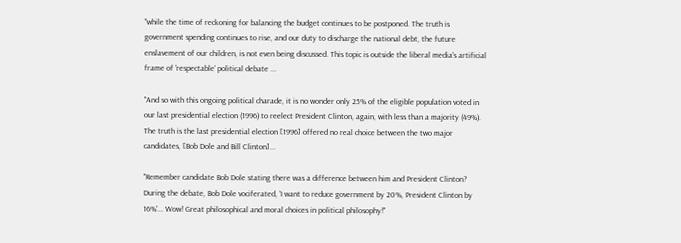"while the time of reckoning for balancing the budget continues to be postponed. The truth is government spending continues to rise, and our duty to discharge the national debt, the future enslavement of our children, is not even being discussed. This topic is outside the liberal media's artificial frame of 'respectable' political debate ...

"And so with this ongoing political charade, it is no wonder only 25% of the eligible population voted in our last presidential election (1996) to reelect President Clinton, again, with less than a majority (49%). The truth is the last presidential election [1996] offered no real choice between the two major candidates, [Bob Dole and Bill Clinton]...

"Remember candidate Bob Dole stating there was a difference between him and President Clinton? During the debate, Bob Dole vociferated, 'I want to reduce government by 20%, President Clinton by 16%'... Wow! Great philosophical and moral choices in political philosophy!"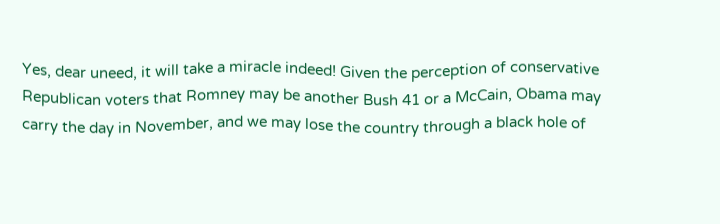Yes, dear uneed, it will take a miracle indeed! Given the perception of conservative Republican voters that Romney may be another Bush 41 or a McCain, Obama may carry the day in November, and we may lose the country through a black hole of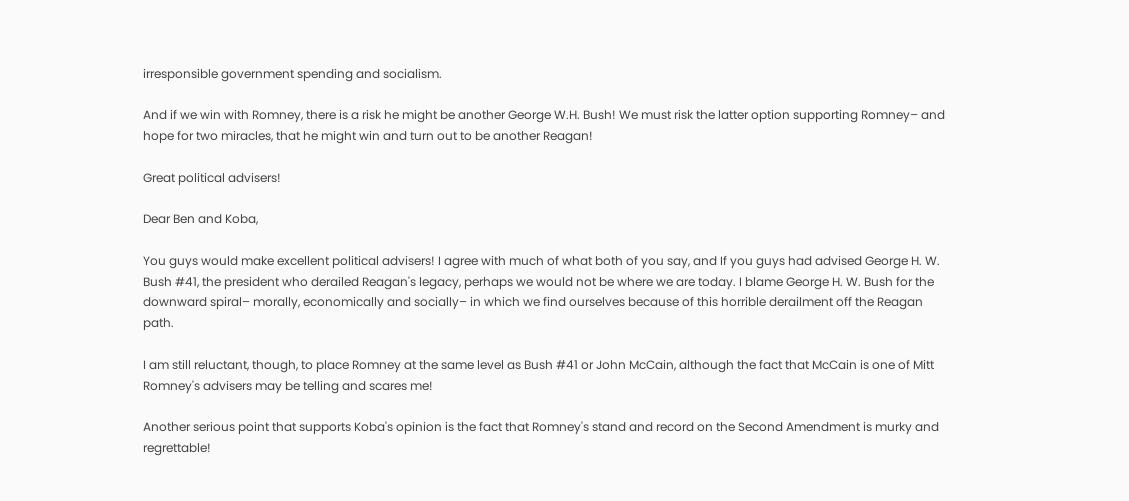irresponsible government spending and socialism.

And if we win with Romney, there is a risk he might be another George W.H. Bush! We must risk the latter option supporting Romney– and hope for two miracles, that he might win and turn out to be another Reagan!

Great political advisers!

Dear Ben and Koba,

You guys would make excellent political advisers! I agree with much of what both of you say, and If you guys had advised George H. W. Bush #41, the president who derailed Reagan's legacy, perhaps we would not be where we are today. I blame George H. W. Bush for the downward spiral– morally, economically and socially– in which we find ourselves because of this horrible derailment off the Reagan path.

I am still reluctant, though, to place Romney at the same level as Bush #41 or John McCain, although the fact that McCain is one of Mitt Romney's advisers may be telling and scares me!

Another serious point that supports Koba's opinion is the fact that Romney's stand and record on the Second Amendment is murky and regrettable!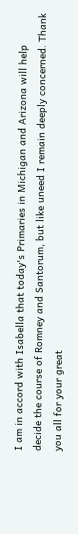I am in accord with Isabella that today's Primaries in Michigan and Arizona will help decide the course of Romney and Santorum, but like uneed I remain deeply concerned. Thank you all for your great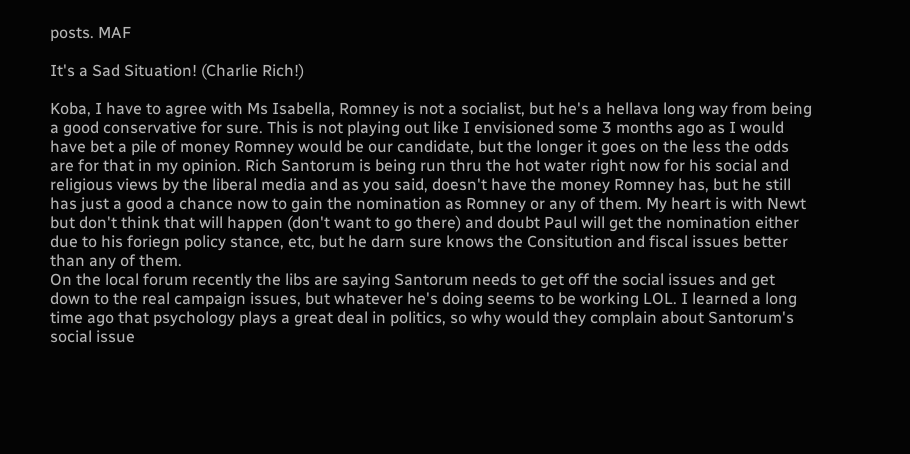posts. MAF

It's a Sad Situation! (Charlie Rich!)

Koba, I have to agree with Ms Isabella, Romney is not a socialist, but he's a hellava long way from being a good conservative for sure. This is not playing out like I envisioned some 3 months ago as I would have bet a pile of money Romney would be our candidate, but the longer it goes on the less the odds are for that in my opinion. Rich Santorum is being run thru the hot water right now for his social and religious views by the liberal media and as you said, doesn't have the money Romney has, but he still has just a good a chance now to gain the nomination as Romney or any of them. My heart is with Newt but don't think that will happen (don't want to go there) and doubt Paul will get the nomination either due to his foriegn policy stance, etc, but he darn sure knows the Consitution and fiscal issues better than any of them.
On the local forum recently the libs are saying Santorum needs to get off the social issues and get down to the real campaign issues, but whatever he's doing seems to be working LOL. I learned a long time ago that psychology plays a great deal in politics, so why would they complain about Santorum's social issue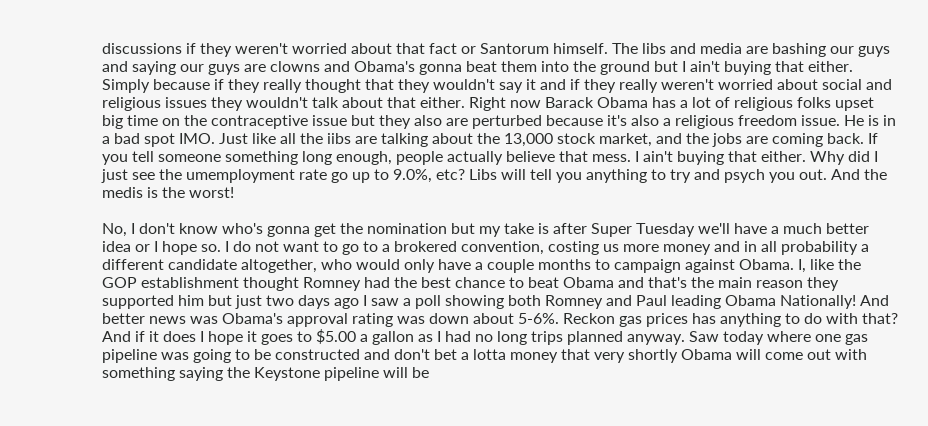discussions if they weren't worried about that fact or Santorum himself. The libs and media are bashing our guys and saying our guys are clowns and Obama's gonna beat them into the ground but I ain't buying that either. Simply because if they really thought that they wouldn't say it and if they really weren't worried about social and religious issues they wouldn't talk about that either. Right now Barack Obama has a lot of religious folks upset big time on the contraceptive issue but they also are perturbed because it's also a religious freedom issue. He is in a bad spot IMO. Just like all the iibs are talking about the 13,000 stock market, and the jobs are coming back. If you tell someone something long enough, people actually believe that mess. I ain't buying that either. Why did I just see the umemployment rate go up to 9.0%, etc? Libs will tell you anything to try and psych you out. And the medis is the worst!

No, I don't know who's gonna get the nomination but my take is after Super Tuesday we'll have a much better idea or I hope so. I do not want to go to a brokered convention, costing us more money and in all probability a different candidate altogether, who would only have a couple months to campaign against Obama. I, like the GOP establishment thought Romney had the best chance to beat Obama and that's the main reason they supported him but just two days ago I saw a poll showing both Romney and Paul leading Obama Nationally! And better news was Obama's approval rating was down about 5-6%. Reckon gas prices has anything to do with that? And if it does I hope it goes to $5.00 a gallon as I had no long trips planned anyway. Saw today where one gas pipeline was going to be constructed and don't bet a lotta money that very shortly Obama will come out with something saying the Keystone pipeline will be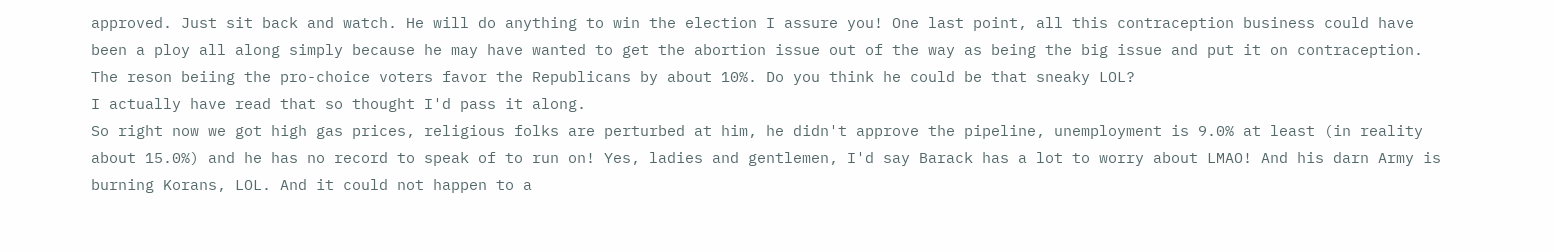approved. Just sit back and watch. He will do anything to win the election I assure you! One last point, all this contraception business could have been a ploy all along simply because he may have wanted to get the abortion issue out of the way as being the big issue and put it on contraception. The reson beiing the pro-choice voters favor the Republicans by about 10%. Do you think he could be that sneaky LOL?
I actually have read that so thought I'd pass it along.
So right now we got high gas prices, religious folks are perturbed at him, he didn't approve the pipeline, unemployment is 9.0% at least (in reality about 15.0%) and he has no record to speak of to run on! Yes, ladies and gentlemen, I'd say Barack has a lot to worry about LMAO! And his darn Army is burning Korans, LOL. And it could not happen to a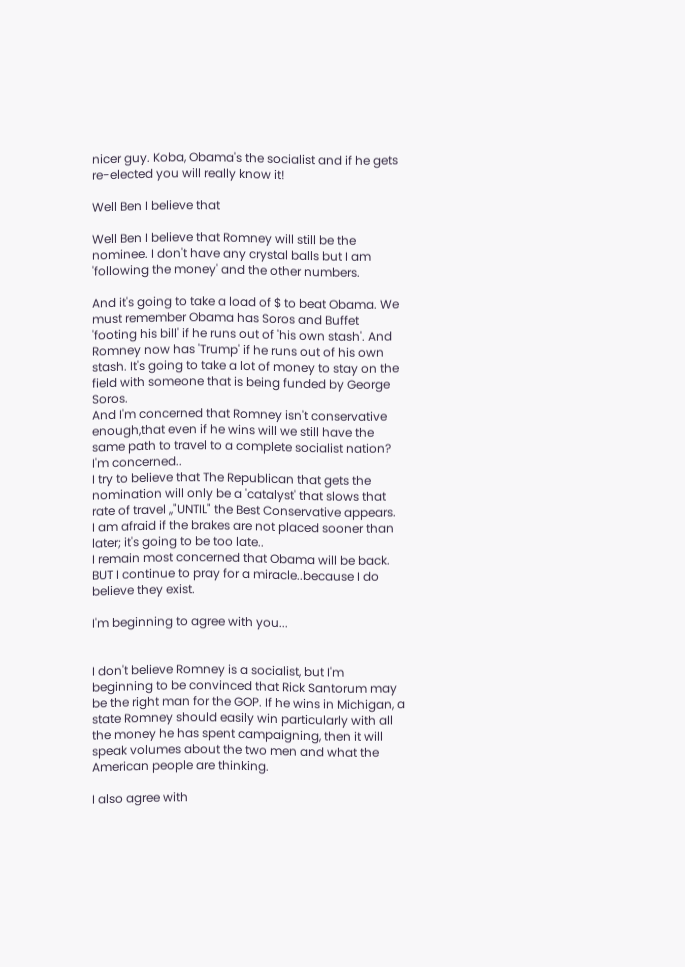nicer guy. Koba, Obama's the socialist and if he gets re-elected you will really know it!

Well Ben I believe that

Well Ben I believe that Romney will still be the nominee. I don't have any crystal balls but I am 'following the money' and the other numbers.

And it's going to take a load of $ to beat Obama. We must remember Obama has Soros and Buffet 'footing his bill' if he runs out of 'his own stash'. And Romney now has 'Trump' if he runs out of his own stash. It's going to take a lot of money to stay on the field with someone that is being funded by George Soros.
And I'm concerned that Romney isn't conservative enough,that even if he wins will we still have the same path to travel to a complete socialist nation? I'm concerned..
I try to believe that The Republican that gets the nomination will only be a 'catalyst' that slows that rate of travel ,,"UNTIL" the Best Conservative appears.
I am afraid if the brakes are not placed sooner than later; it's going to be too late..
I remain most concerned that Obama will be back. BUT I continue to pray for a miracle..because I do believe they exist.

I'm beginning to agree with you...


I don't believe Romney is a socialist, but I'm beginning to be convinced that Rick Santorum may be the right man for the GOP. If he wins in Michigan, a state Romney should easily win particularly with all the money he has spent campaigning, then it will speak volumes about the two men and what the American people are thinking.

I also agree with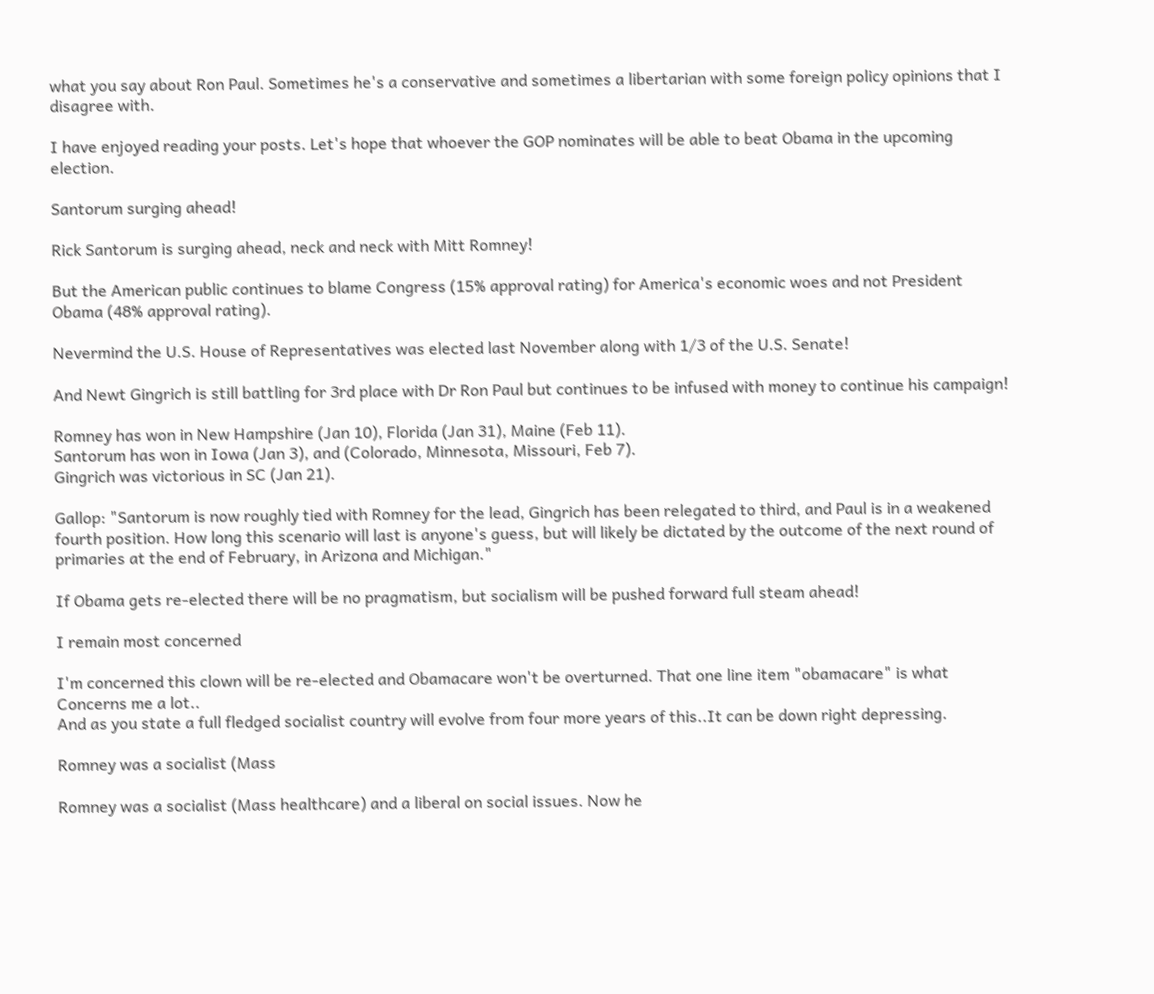what you say about Ron Paul. Sometimes he's a conservative and sometimes a libertarian with some foreign policy opinions that I disagree with.

I have enjoyed reading your posts. Let's hope that whoever the GOP nominates will be able to beat Obama in the upcoming election.

Santorum surging ahead!

Rick Santorum is surging ahead, neck and neck with Mitt Romney!

But the American public continues to blame Congress (15% approval rating) for America's economic woes and not President Obama (48% approval rating).

Nevermind the U.S. House of Representatives was elected last November along with 1/3 of the U.S. Senate!

And Newt Gingrich is still battling for 3rd place with Dr Ron Paul but continues to be infused with money to continue his campaign!

Romney has won in New Hampshire (Jan 10), Florida (Jan 31), Maine (Feb 11).
Santorum has won in Iowa (Jan 3), and (Colorado, Minnesota, Missouri, Feb 7).
Gingrich was victorious in SC (Jan 21).

Gallop: "Santorum is now roughly tied with Romney for the lead, Gingrich has been relegated to third, and Paul is in a weakened fourth position. How long this scenario will last is anyone's guess, but will likely be dictated by the outcome of the next round of primaries at the end of February, in Arizona and Michigan."

If Obama gets re-elected there will be no pragmatism, but socialism will be pushed forward full steam ahead!

I remain most concerned

I'm concerned this clown will be re-elected and Obamacare won't be overturned. That one line item "obamacare" is what Concerns me a lot..
And as you state a full fledged socialist country will evolve from four more years of this..It can be down right depressing.

Romney was a socialist (Mass

Romney was a socialist (Mass healthcare) and a liberal on social issues. Now he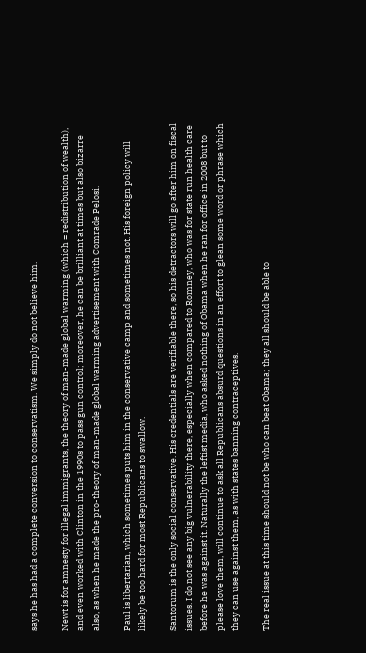says he has had a complete conversion to conservatism. We simply do not believe him.

Newt is for amnesty for illegal immigrants, the theory of man-made global warming (which = redistribution of wealth), and even worked with Clinton in the 1990s to pass gun control; moreover, he can be brilliant at times but also bizarre also, as when he made the pro-theory of man-made global warming advertisement with Comrade Pelosi.

Paul is libertarian, which sometimes puts him in the conservative camp and sometimes not. His foreign policy will likely be too hard for most Republicans to swallow.

Santorum is the only social conservative. His credentials are verifiable there, so his detractors will go after him on fiscal issues. I do not see any big vulnerability there, especially when compared to Romney, who was for state run health care before he was against it. Naturally the leftist media, who asked nothing of Obama when he ran for office in 2008 but to please love them, will continue to ask all Republicans absurd questions in an effort to glean some word or phrase which they can use against them, as with states banning contraceptives.

The real issue at this time should not be who can beat Obama; they all should be able to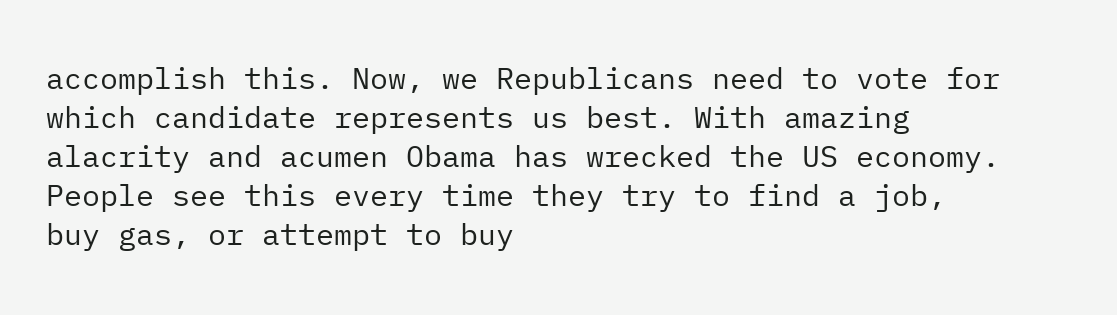accomplish this. Now, we Republicans need to vote for which candidate represents us best. With amazing alacrity and acumen Obama has wrecked the US economy. People see this every time they try to find a job, buy gas, or attempt to buy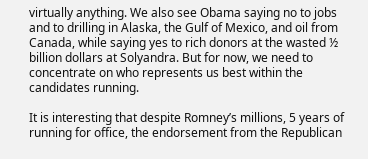virtually anything. We also see Obama saying no to jobs and to drilling in Alaska, the Gulf of Mexico, and oil from Canada, while saying yes to rich donors at the wasted ½ billion dollars at Solyandra. But for now, we need to concentrate on who represents us best within the candidates running.

It is interesting that despite Romney’s millions, 5 years of running for office, the endorsement from the Republican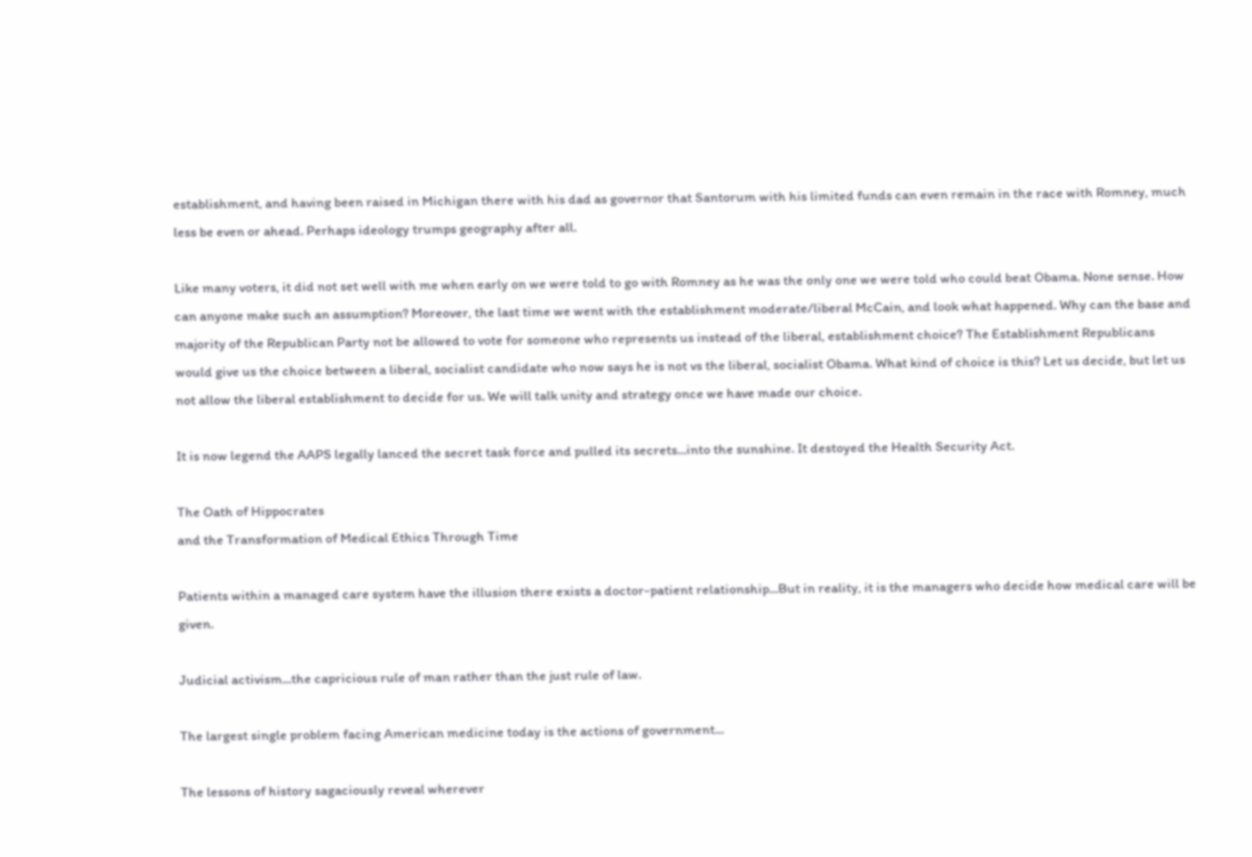establishment, and having been raised in Michigan there with his dad as governor that Santorum with his limited funds can even remain in the race with Romney, much less be even or ahead. Perhaps ideology trumps geography after all.

Like many voters, it did not set well with me when early on we were told to go with Romney as he was the only one we were told who could beat Obama. None sense. How can anyone make such an assumption? Moreover, the last time we went with the establishment moderate/liberal McCain, and look what happened. Why can the base and majority of the Republican Party not be allowed to vote for someone who represents us instead of the liberal, establishment choice? The Establishment Republicans would give us the choice between a liberal, socialist candidate who now says he is not vs the liberal, socialist Obama. What kind of choice is this? Let us decide, but let us not allow the liberal establishment to decide for us. We will talk unity and strategy once we have made our choice.

It is now legend the AAPS legally lanced the secret task force and pulled its secrets...into the sunshine. It destoyed the Health Security Act.

The Oath of Hippocrates
and the Transformation of Medical Ethics Through Time

Patients within a managed care system have the illusion there exists a doctor-patient relationship...But in reality, it is the managers who decide how medical care will be given.

Judicial activism...the capricious rule of man rather than the just rule of law.

The largest single problem facing American medicine today is the actions of government...

The lessons of history sagaciously reveal wherever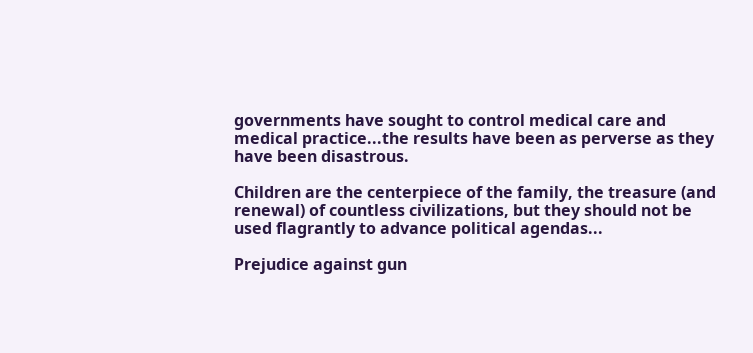governments have sought to control medical care and medical practice...the results have been as perverse as they have been disastrous.

Children are the centerpiece of the family, the treasure (and renewal) of countless civilizations, but they should not be used flagrantly to advance political agendas...

Prejudice against gun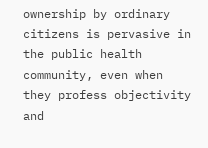ownership by ordinary citizens is pervasive in the public health community, even when they profess objectivity and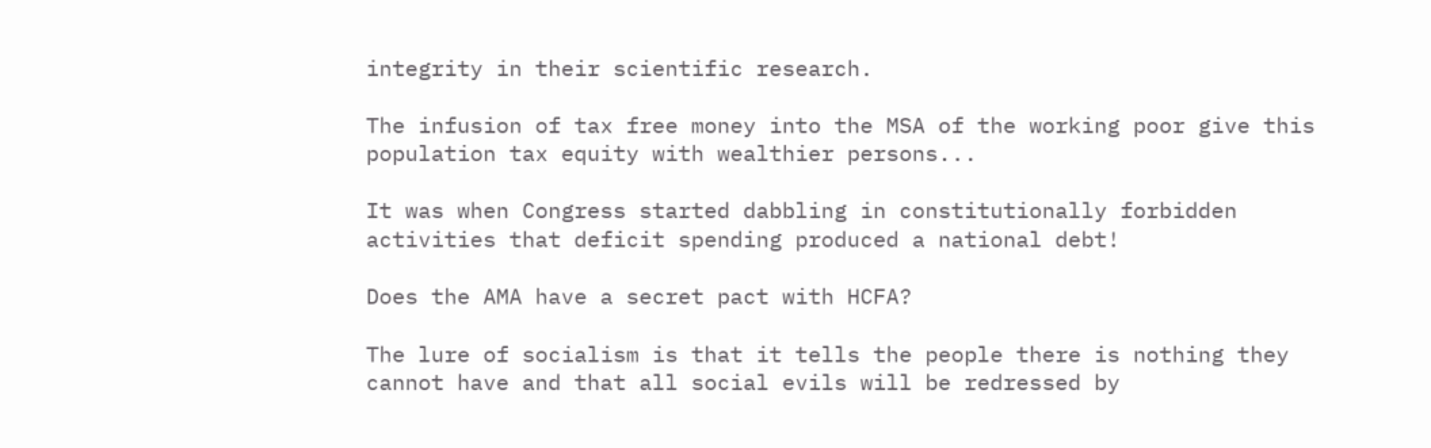integrity in their scientific research.

The infusion of tax free money into the MSA of the working poor give this population tax equity with wealthier persons...

It was when Congress started dabbling in constitutionally forbidden activities that deficit spending produced a national debt!

Does the AMA have a secret pact with HCFA?

The lure of socialism is that it tells the people there is nothing they cannot have and that all social evils will be redressed by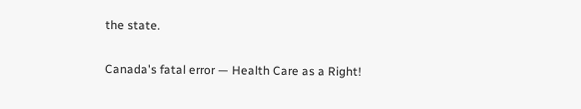the state.

Canada's fatal error — Health Care as a Right!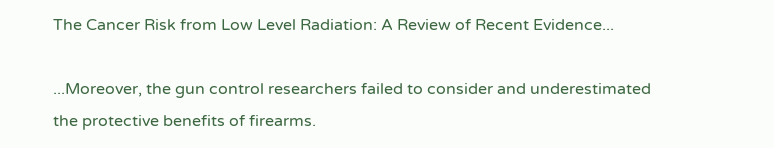The Cancer Risk from Low Level Radiation: A Review of Recent Evidence...

...Moreover, the gun control researchers failed to consider and underestimated the protective benefits of firearms.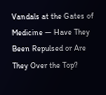Vandals at the Gates of Medicine — Have They Been Repulsed or Are They Over the Top?